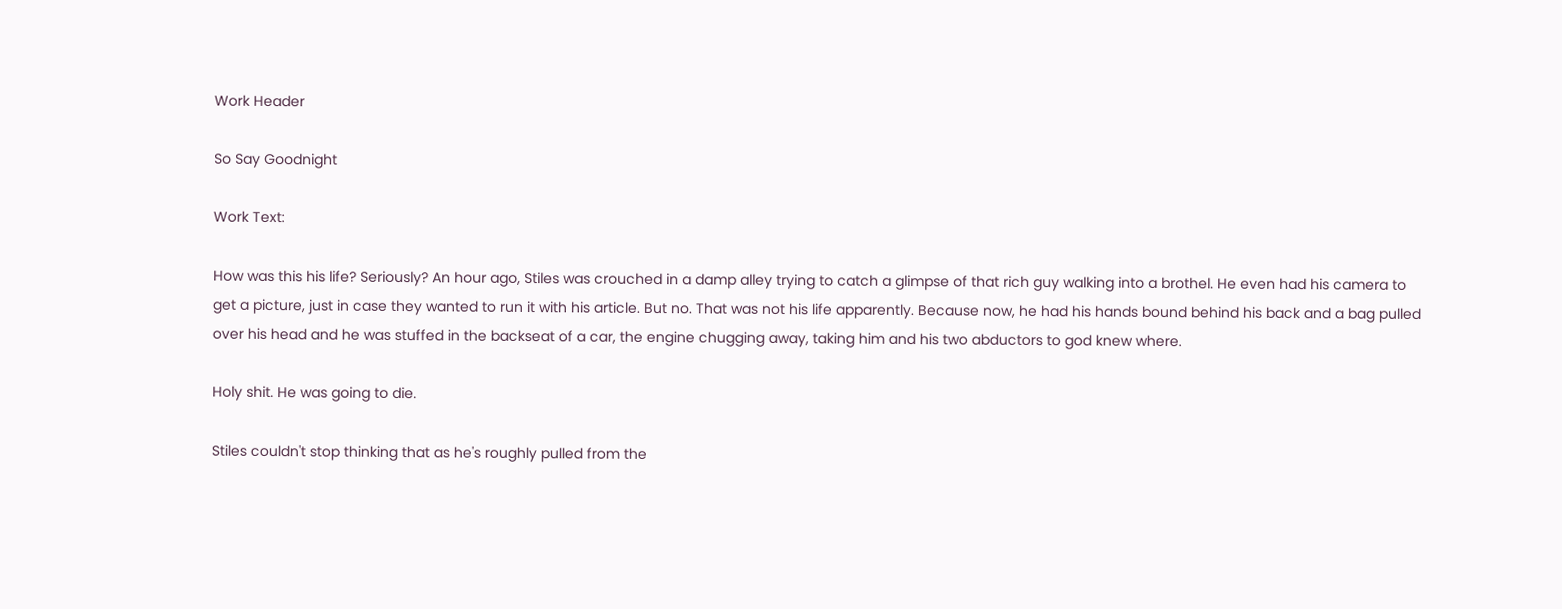Work Header

So Say Goodnight

Work Text:

How was this his life? Seriously? An hour ago, Stiles was crouched in a damp alley trying to catch a glimpse of that rich guy walking into a brothel. He even had his camera to get a picture, just in case they wanted to run it with his article. But no. That was not his life apparently. Because now, he had his hands bound behind his back and a bag pulled over his head and he was stuffed in the backseat of a car, the engine chugging away, taking him and his two abductors to god knew where.

Holy shit. He was going to die.

Stiles couldn't stop thinking that as he's roughly pulled from the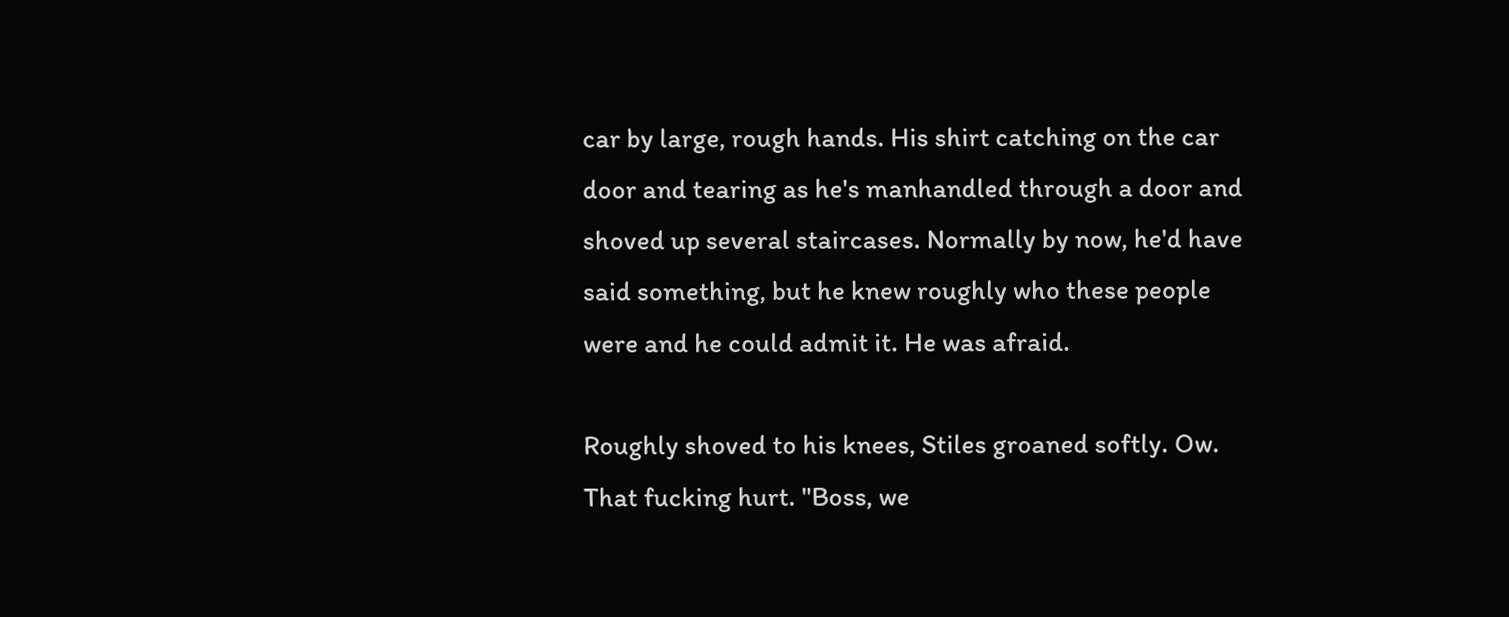car by large, rough hands. His shirt catching on the car door and tearing as he's manhandled through a door and shoved up several staircases. Normally by now, he'd have said something, but he knew roughly who these people were and he could admit it. He was afraid.

Roughly shoved to his knees, Stiles groaned softly. Ow. That fucking hurt. "Boss, we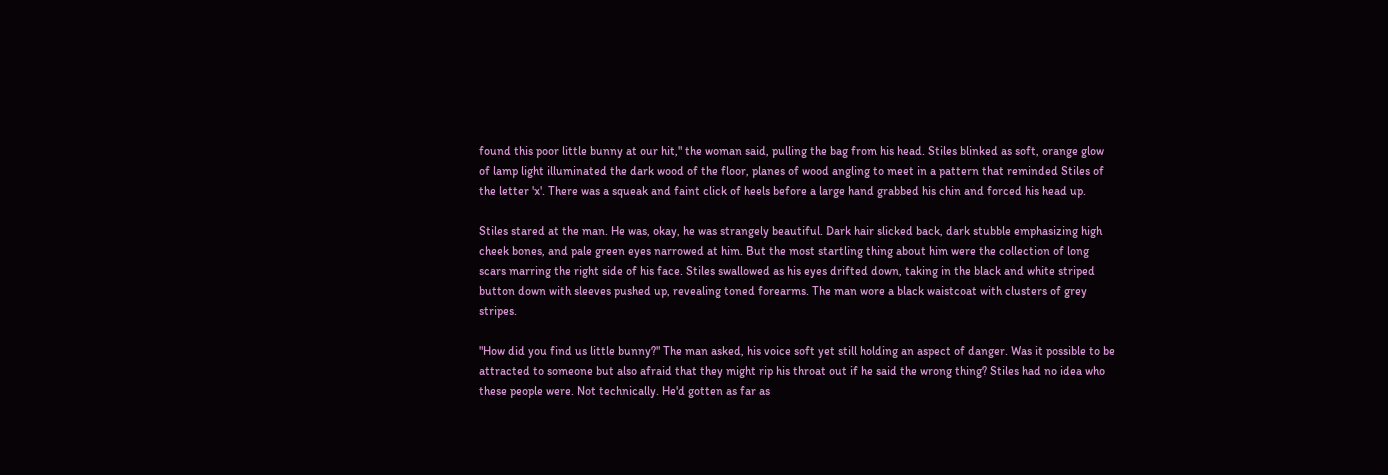found this poor little bunny at our hit," the woman said, pulling the bag from his head. Stiles blinked as soft, orange glow of lamp light illuminated the dark wood of the floor, planes of wood angling to meet in a pattern that reminded Stiles of the letter 'x'. There was a squeak and faint click of heels before a large hand grabbed his chin and forced his head up.

Stiles stared at the man. He was, okay, he was strangely beautiful. Dark hair slicked back, dark stubble emphasizing high cheek bones, and pale green eyes narrowed at him. But the most startling thing about him were the collection of long scars marring the right side of his face. Stiles swallowed as his eyes drifted down, taking in the black and white striped button down with sleeves pushed up, revealing toned forearms. The man wore a black waistcoat with clusters of grey stripes.

"How did you find us little bunny?" The man asked, his voice soft yet still holding an aspect of danger. Was it possible to be attracted to someone but also afraid that they might rip his throat out if he said the wrong thing? Stiles had no idea who these people were. Not technically. He'd gotten as far as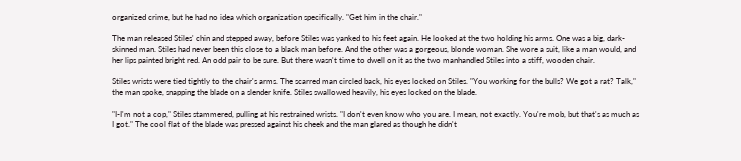organized crime, but he had no idea which organization specifically. "Get him in the chair."

The man released Stiles' chin and stepped away, before Stiles was yanked to his feet again. He looked at the two holding his arms. One was a big, dark-skinned man. Stiles had never been this close to a black man before. And the other was a gorgeous, blonde woman. She wore a suit, like a man would, and her lips painted bright red. An odd pair to be sure. But there wasn't time to dwell on it as the two manhandled Stiles into a stiff, wooden chair.

Stiles wrists were tied tightly to the chair's arms. The scarred man circled back, his eyes locked on Stiles. "You working for the bulls? We got a rat? Talk," the man spoke, snapping the blade on a slender knife. Stiles swallowed heavily, his eyes locked on the blade.

"I-I'm not a cop," Stiles stammered, pulling at his restrained wrists. "I don't even know who you are. I mean, not exactly. You're mob, but that's as much as I got." The cool flat of the blade was pressed against his cheek and the man glared as though he didn't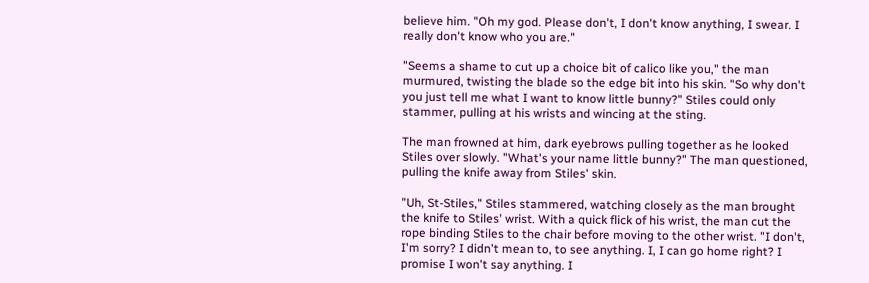believe him. "Oh my god. Please don't, I don't know anything, I swear. I really don't know who you are."

"Seems a shame to cut up a choice bit of calico like you," the man murmured, twisting the blade so the edge bit into his skin. "So why don't you just tell me what I want to know little bunny?" Stiles could only stammer, pulling at his wrists and wincing at the sting.

The man frowned at him, dark eyebrows pulling together as he looked Stiles over slowly. "What's your name little bunny?" The man questioned, pulling the knife away from Stiles' skin.

"Uh, St-Stiles," Stiles stammered, watching closely as the man brought the knife to Stiles' wrist. With a quick flick of his wrist, the man cut the rope binding Stiles to the chair before moving to the other wrist. "I don't, I'm sorry? I didn't mean to, to see anything. I, I can go home right? I promise I won't say anything. I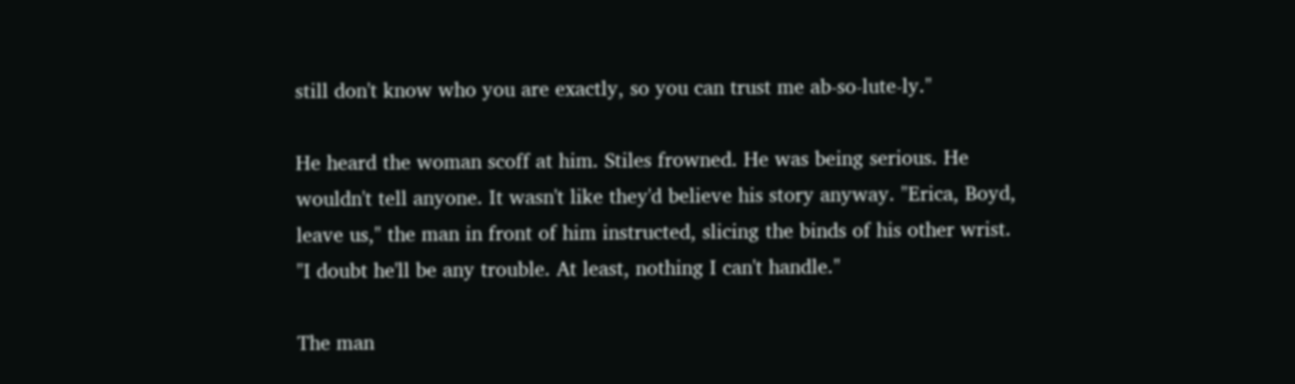still don't know who you are exactly, so you can trust me ab-so-lute-ly."

He heard the woman scoff at him. Stiles frowned. He was being serious. He wouldn't tell anyone. It wasn't like they'd believe his story anyway. "Erica, Boyd, leave us," the man in front of him instructed, slicing the binds of his other wrist. "I doubt he'll be any trouble. At least, nothing I can't handle."

The man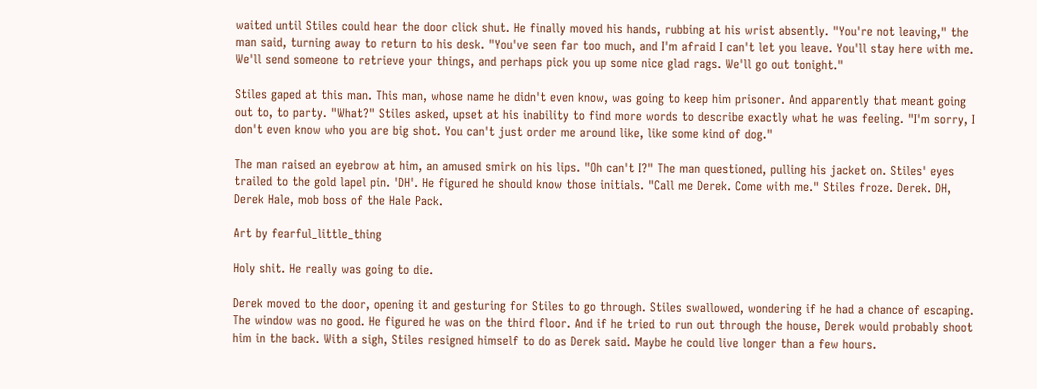waited until Stiles could hear the door click shut. He finally moved his hands, rubbing at his wrist absently. "You're not leaving," the man said, turning away to return to his desk. "You've seen far too much, and I'm afraid I can't let you leave. You'll stay here with me. We'll send someone to retrieve your things, and perhaps pick you up some nice glad rags. We'll go out tonight."

Stiles gaped at this man. This man, whose name he didn't even know, was going to keep him prisoner. And apparently that meant going out to, to party. "What?" Stiles asked, upset at his inability to find more words to describe exactly what he was feeling. "I'm sorry, I don't even know who you are big shot. You can't just order me around like, like some kind of dog."

The man raised an eyebrow at him, an amused smirk on his lips. "Oh can't I?" The man questioned, pulling his jacket on. Stiles' eyes trailed to the gold lapel pin. 'DH'. He figured he should know those initials. "Call me Derek. Come with me." Stiles froze. Derek. DH, Derek Hale, mob boss of the Hale Pack.

Art by fearful_little_thing

Holy shit. He really was going to die.

Derek moved to the door, opening it and gesturing for Stiles to go through. Stiles swallowed, wondering if he had a chance of escaping. The window was no good. He figured he was on the third floor. And if he tried to run out through the house, Derek would probably shoot him in the back. With a sigh, Stiles resigned himself to do as Derek said. Maybe he could live longer than a few hours.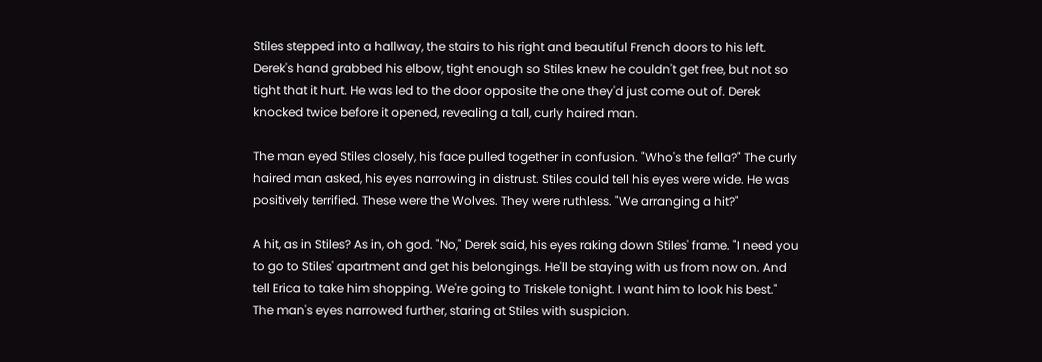Stiles stepped into a hallway, the stairs to his right and beautiful French doors to his left. Derek's hand grabbed his elbow, tight enough so Stiles knew he couldn't get free, but not so tight that it hurt. He was led to the door opposite the one they'd just come out of. Derek knocked twice before it opened, revealing a tall, curly haired man.

The man eyed Stiles closely, his face pulled together in confusion. "Who's the fella?" The curly haired man asked, his eyes narrowing in distrust. Stiles could tell his eyes were wide. He was positively terrified. These were the Wolves. They were ruthless. "We arranging a hit?"

A hit, as in Stiles? As in, oh god. "No," Derek said, his eyes raking down Stiles' frame. "I need you to go to Stiles' apartment and get his belongings. He'll be staying with us from now on. And tell Erica to take him shopping. We're going to Triskele tonight. I want him to look his best." The man's eyes narrowed further, staring at Stiles with suspicion.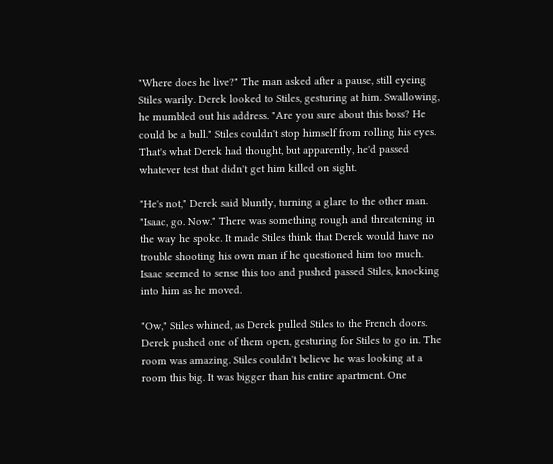"Where does he live?" The man asked after a pause, still eyeing Stiles warily. Derek looked to Stiles, gesturing at him. Swallowing, he mumbled out his address. "Are you sure about this boss? He could be a bull." Stiles couldn't stop himself from rolling his eyes. That's what Derek had thought, but apparently, he'd passed whatever test that didn't get him killed on sight.

"He's not," Derek said bluntly, turning a glare to the other man. "Isaac, go. Now." There was something rough and threatening in the way he spoke. It made Stiles think that Derek would have no trouble shooting his own man if he questioned him too much. Isaac seemed to sense this too and pushed passed Stiles, knocking into him as he moved.

"Ow," Stiles whined, as Derek pulled Stiles to the French doors. Derek pushed one of them open, gesturing for Stiles to go in. The room was amazing. Stiles couldn't believe he was looking at a room this big. It was bigger than his entire apartment. One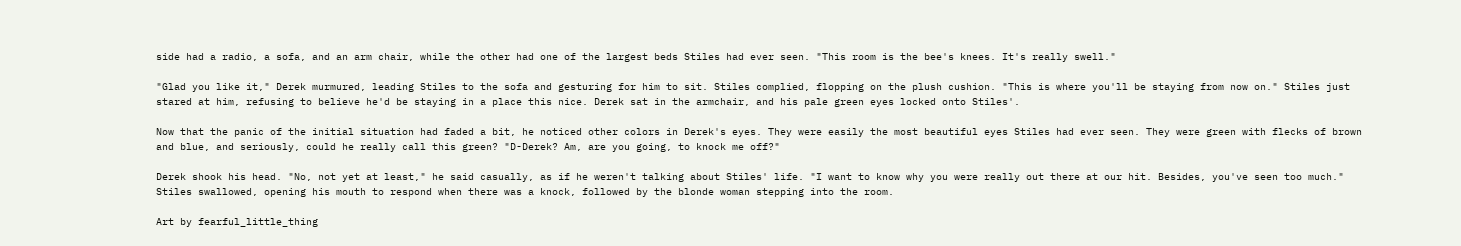side had a radio, a sofa, and an arm chair, while the other had one of the largest beds Stiles had ever seen. "This room is the bee's knees. It's really swell."

"Glad you like it," Derek murmured, leading Stiles to the sofa and gesturing for him to sit. Stiles complied, flopping on the plush cushion. "This is where you'll be staying from now on." Stiles just stared at him, refusing to believe he'd be staying in a place this nice. Derek sat in the armchair, and his pale green eyes locked onto Stiles'.

Now that the panic of the initial situation had faded a bit, he noticed other colors in Derek's eyes. They were easily the most beautiful eyes Stiles had ever seen. They were green with flecks of brown and blue, and seriously, could he really call this green? "D-Derek? Am, are you going, to knock me off?"

Derek shook his head. "No, not yet at least," he said casually, as if he weren't talking about Stiles' life. "I want to know why you were really out there at our hit. Besides, you've seen too much." Stiles swallowed, opening his mouth to respond when there was a knock, followed by the blonde woman stepping into the room.

Art by fearful_little_thing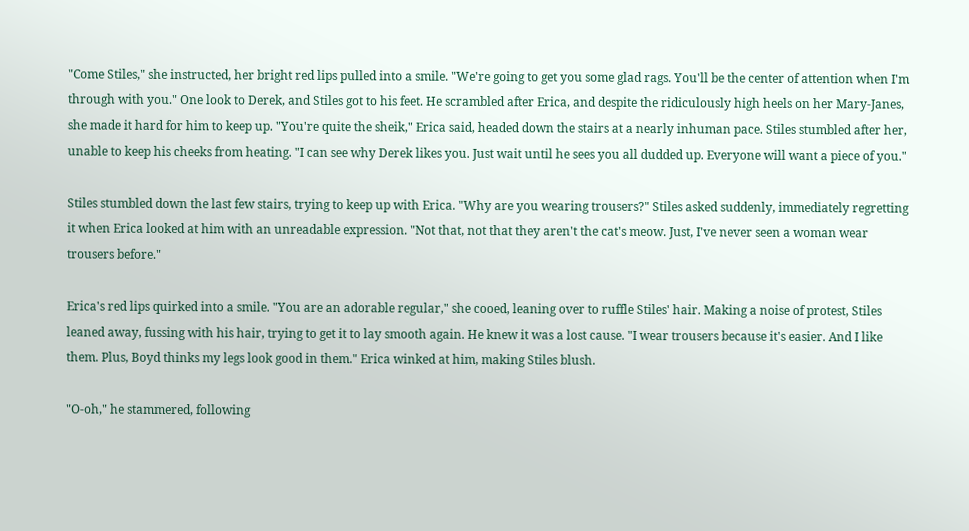"Come Stiles," she instructed, her bright red lips pulled into a smile. "We're going to get you some glad rags. You'll be the center of attention when I'm through with you." One look to Derek, and Stiles got to his feet. He scrambled after Erica, and despite the ridiculously high heels on her Mary-Janes, she made it hard for him to keep up. "You're quite the sheik," Erica said, headed down the stairs at a nearly inhuman pace. Stiles stumbled after her, unable to keep his cheeks from heating. "I can see why Derek likes you. Just wait until he sees you all dudded up. Everyone will want a piece of you."

Stiles stumbled down the last few stairs, trying to keep up with Erica. "Why are you wearing trousers?" Stiles asked suddenly, immediately regretting it when Erica looked at him with an unreadable expression. "Not that, not that they aren't the cat's meow. Just, I've never seen a woman wear trousers before."

Erica's red lips quirked into a smile. "You are an adorable regular," she cooed, leaning over to ruffle Stiles' hair. Making a noise of protest, Stiles leaned away, fussing with his hair, trying to get it to lay smooth again. He knew it was a lost cause. "I wear trousers because it's easier. And I like them. Plus, Boyd thinks my legs look good in them." Erica winked at him, making Stiles blush.

"O-oh," he stammered, following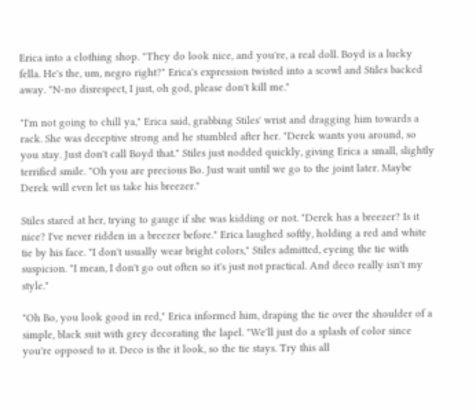Erica into a clothing shop. "They do look nice, and you're, a real doll. Boyd is a lucky fella. He's the, um, negro right?" Erica's expression twisted into a scowl and Stiles backed away. "N-no disrespect, I just, oh god, please don't kill me."

"I'm not going to chill ya," Erica said, grabbing Stiles' wrist and dragging him towards a rack. She was deceptive strong and he stumbled after her. "Derek wants you around, so you stay. Just don't call Boyd that." Stiles just nodded quickly, giving Erica a small, slightly terrified smile. "Oh you are precious Bo. Just wait until we go to the joint later. Maybe Derek will even let us take his breezer."

Stiles stared at her, trying to gauge if she was kidding or not. "Derek has a breezer? Is it nice? I've never ridden in a breezer before." Erica laughed softly, holding a red and white tie by his face. "I don't usually wear bright colors," Stiles admitted, eyeing the tie with suspicion. "I mean, I don't go out often so it's just not practical. And deco really isn't my style."

"Oh Bo, you look good in red," Erica informed him, draping the tie over the shoulder of a simple, black suit with grey decorating the lapel. "We'll just do a splash of color since you're opposed to it. Deco is the it look, so the tie stays. Try this all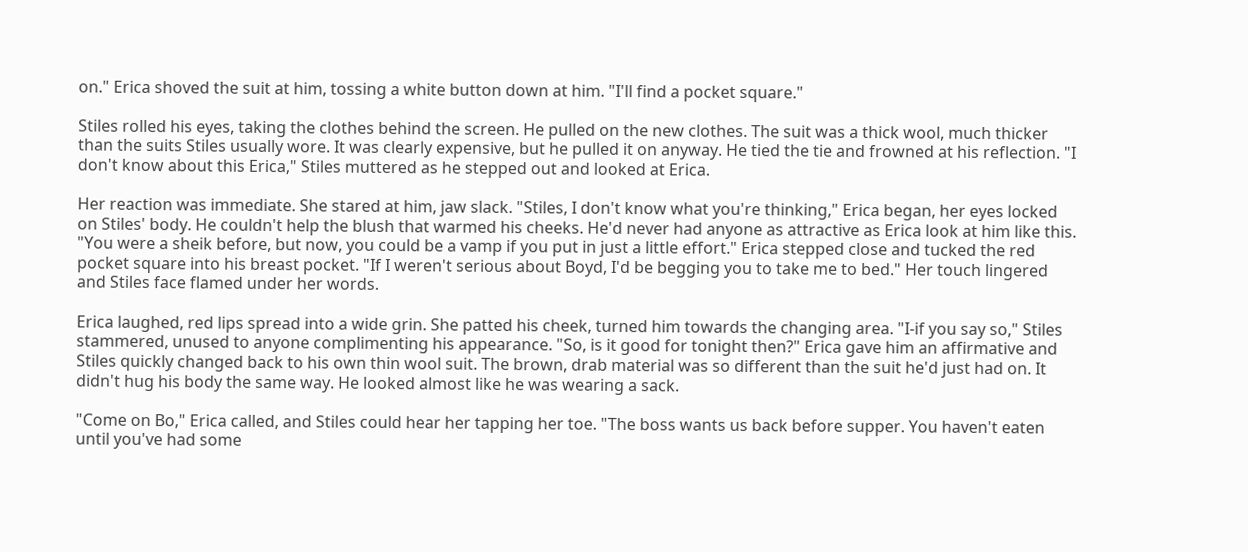on." Erica shoved the suit at him, tossing a white button down at him. "I'll find a pocket square."

Stiles rolled his eyes, taking the clothes behind the screen. He pulled on the new clothes. The suit was a thick wool, much thicker than the suits Stiles usually wore. It was clearly expensive, but he pulled it on anyway. He tied the tie and frowned at his reflection. "I don't know about this Erica," Stiles muttered as he stepped out and looked at Erica.

Her reaction was immediate. She stared at him, jaw slack. "Stiles, I don't know what you're thinking," Erica began, her eyes locked on Stiles' body. He couldn't help the blush that warmed his cheeks. He'd never had anyone as attractive as Erica look at him like this. "You were a sheik before, but now, you could be a vamp if you put in just a little effort." Erica stepped close and tucked the red pocket square into his breast pocket. "If I weren't serious about Boyd, I'd be begging you to take me to bed." Her touch lingered and Stiles face flamed under her words.

Erica laughed, red lips spread into a wide grin. She patted his cheek, turned him towards the changing area. "I-if you say so," Stiles stammered, unused to anyone complimenting his appearance. "So, is it good for tonight then?" Erica gave him an affirmative and Stiles quickly changed back to his own thin wool suit. The brown, drab material was so different than the suit he'd just had on. It didn't hug his body the same way. He looked almost like he was wearing a sack.

"Come on Bo," Erica called, and Stiles could hear her tapping her toe. "The boss wants us back before supper. You haven't eaten until you've had some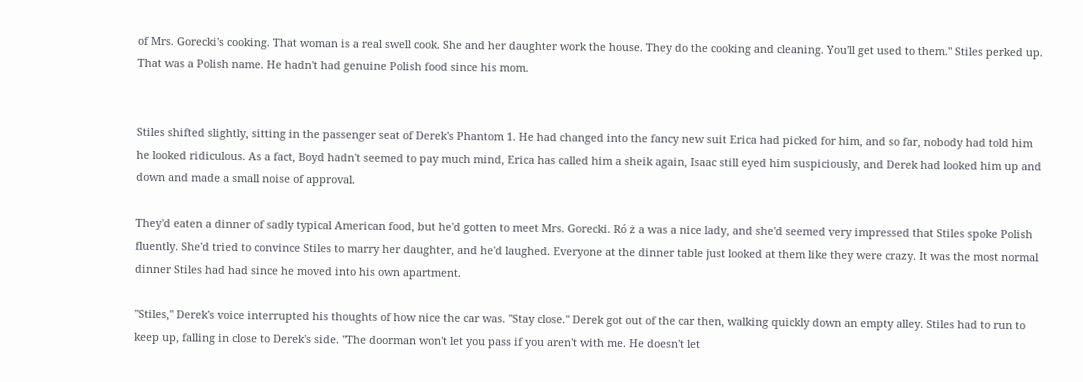of Mrs. Gorecki's cooking. That woman is a real swell cook. She and her daughter work the house. They do the cooking and cleaning. You'll get used to them." Stiles perked up. That was a Polish name. He hadn't had genuine Polish food since his mom.


Stiles shifted slightly, sitting in the passenger seat of Derek's Phantom 1. He had changed into the fancy new suit Erica had picked for him, and so far, nobody had told him he looked ridiculous. As a fact, Boyd hadn't seemed to pay much mind, Erica has called him a sheik again, Isaac still eyed him suspiciously, and Derek had looked him up and down and made a small noise of approval.

They'd eaten a dinner of sadly typical American food, but he'd gotten to meet Mrs. Gorecki. Ró ż a was a nice lady, and she'd seemed very impressed that Stiles spoke Polish fluently. She'd tried to convince Stiles to marry her daughter, and he'd laughed. Everyone at the dinner table just looked at them like they were crazy. It was the most normal dinner Stiles had had since he moved into his own apartment.

"Stiles," Derek's voice interrupted his thoughts of how nice the car was. "Stay close." Derek got out of the car then, walking quickly down an empty alley. Stiles had to run to keep up, falling in close to Derek's side. "The doorman won't let you pass if you aren't with me. He doesn't let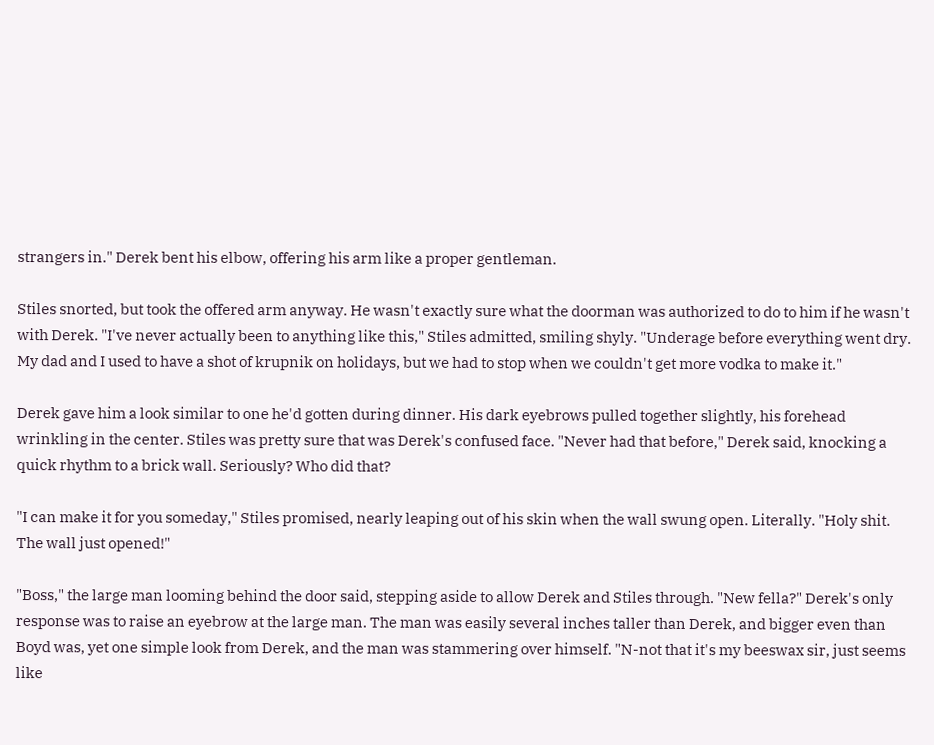strangers in." Derek bent his elbow, offering his arm like a proper gentleman.

Stiles snorted, but took the offered arm anyway. He wasn't exactly sure what the doorman was authorized to do to him if he wasn't with Derek. "I've never actually been to anything like this," Stiles admitted, smiling shyly. "Underage before everything went dry. My dad and I used to have a shot of krupnik on holidays, but we had to stop when we couldn't get more vodka to make it."

Derek gave him a look similar to one he'd gotten during dinner. His dark eyebrows pulled together slightly, his forehead wrinkling in the center. Stiles was pretty sure that was Derek's confused face. "Never had that before," Derek said, knocking a quick rhythm to a brick wall. Seriously? Who did that?

"I can make it for you someday," Stiles promised, nearly leaping out of his skin when the wall swung open. Literally. "Holy shit. The wall just opened!"

"Boss," the large man looming behind the door said, stepping aside to allow Derek and Stiles through. "New fella?" Derek's only response was to raise an eyebrow at the large man. The man was easily several inches taller than Derek, and bigger even than Boyd was, yet one simple look from Derek, and the man was stammering over himself. "N-not that it's my beeswax sir, just seems like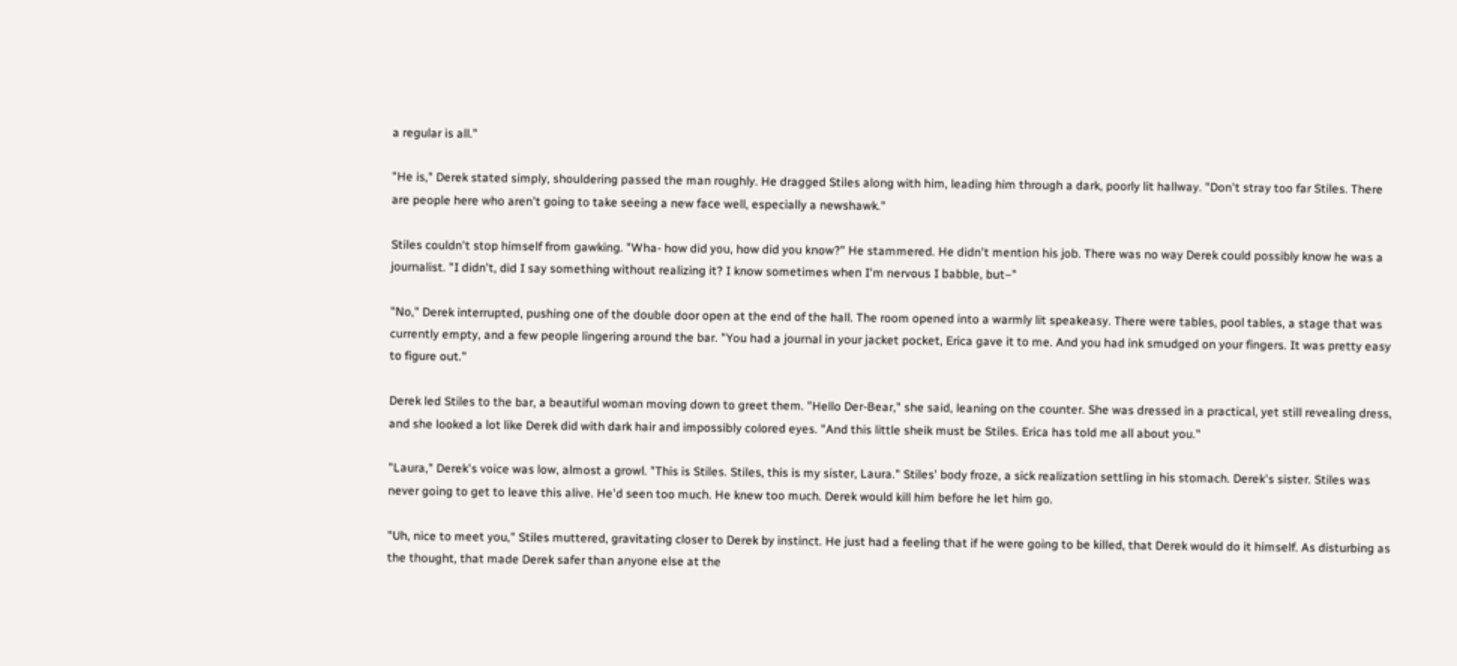a regular is all."

"He is," Derek stated simply, shouldering passed the man roughly. He dragged Stiles along with him, leading him through a dark, poorly lit hallway. "Don't stray too far Stiles. There are people here who aren't going to take seeing a new face well, especially a newshawk."

Stiles couldn't stop himself from gawking. "Wha- how did you, how did you know?" He stammered. He didn't mention his job. There was no way Derek could possibly know he was a journalist. "I didn't, did I say something without realizing it? I know sometimes when I'm nervous I babble, but–"

"No," Derek interrupted, pushing one of the double door open at the end of the hall. The room opened into a warmly lit speakeasy. There were tables, pool tables, a stage that was currently empty, and a few people lingering around the bar. "You had a journal in your jacket pocket, Erica gave it to me. And you had ink smudged on your fingers. It was pretty easy to figure out."

Derek led Stiles to the bar, a beautiful woman moving down to greet them. "Hello Der-Bear," she said, leaning on the counter. She was dressed in a practical, yet still revealing dress, and she looked a lot like Derek did with dark hair and impossibly colored eyes. "And this little sheik must be Stiles. Erica has told me all about you."

"Laura," Derek's voice was low, almost a growl. "This is Stiles. Stiles, this is my sister, Laura." Stiles' body froze, a sick realization settling in his stomach. Derek's sister. Stiles was never going to get to leave this alive. He'd seen too much. He knew too much. Derek would kill him before he let him go.

"Uh, nice to meet you," Stiles muttered, gravitating closer to Derek by instinct. He just had a feeling that if he were going to be killed, that Derek would do it himself. As disturbing as the thought, that made Derek safer than anyone else at the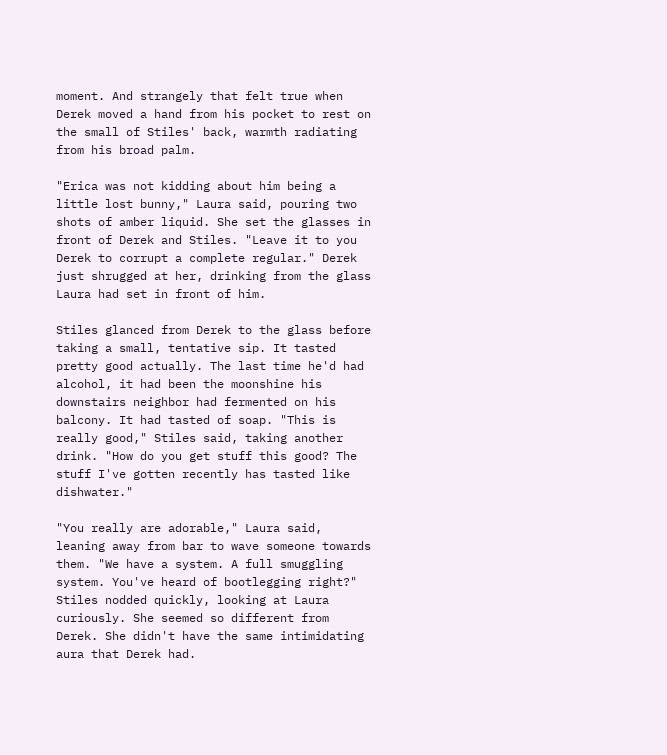moment. And strangely that felt true when Derek moved a hand from his pocket to rest on the small of Stiles' back, warmth radiating from his broad palm.

"Erica was not kidding about him being a little lost bunny," Laura said, pouring two shots of amber liquid. She set the glasses in front of Derek and Stiles. "Leave it to you Derek to corrupt a complete regular." Derek just shrugged at her, drinking from the glass Laura had set in front of him.

Stiles glanced from Derek to the glass before taking a small, tentative sip. It tasted pretty good actually. The last time he'd had alcohol, it had been the moonshine his downstairs neighbor had fermented on his balcony. It had tasted of soap. "This is really good," Stiles said, taking another drink. "How do you get stuff this good? The stuff I've gotten recently has tasted like dishwater."

"You really are adorable," Laura said, leaning away from bar to wave someone towards them. "We have a system. A full smuggling system. You've heard of bootlegging right?" Stiles nodded quickly, looking at Laura curiously. She seemed so different from Derek. She didn't have the same intimidating aura that Derek had.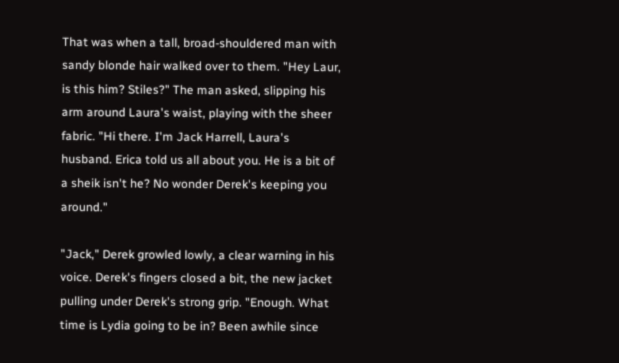That was when a tall, broad-shouldered man with sandy blonde hair walked over to them. "Hey Laur, is this him? Stiles?" The man asked, slipping his arm around Laura's waist, playing with the sheer fabric. "Hi there. I'm Jack Harrell, Laura's husband. Erica told us all about you. He is a bit of a sheik isn't he? No wonder Derek's keeping you around."

"Jack," Derek growled lowly, a clear warning in his voice. Derek's fingers closed a bit, the new jacket pulling under Derek's strong grip. "Enough. What time is Lydia going to be in? Been awhile since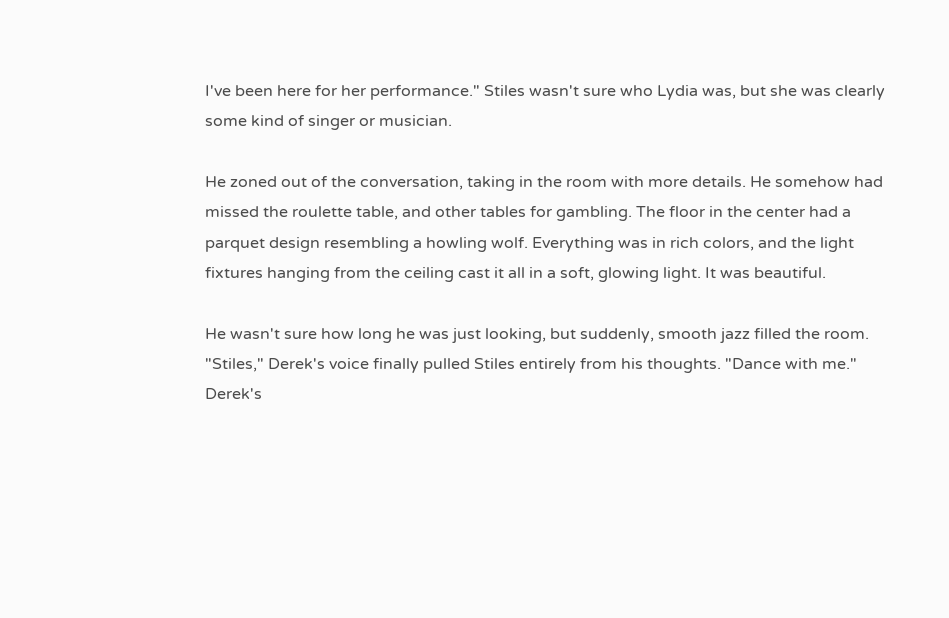I've been here for her performance." Stiles wasn't sure who Lydia was, but she was clearly some kind of singer or musician.

He zoned out of the conversation, taking in the room with more details. He somehow had missed the roulette table, and other tables for gambling. The floor in the center had a parquet design resembling a howling wolf. Everything was in rich colors, and the light fixtures hanging from the ceiling cast it all in a soft, glowing light. It was beautiful.

He wasn't sure how long he was just looking, but suddenly, smooth jazz filled the room. "Stiles," Derek's voice finally pulled Stiles entirely from his thoughts. "Dance with me." Derek's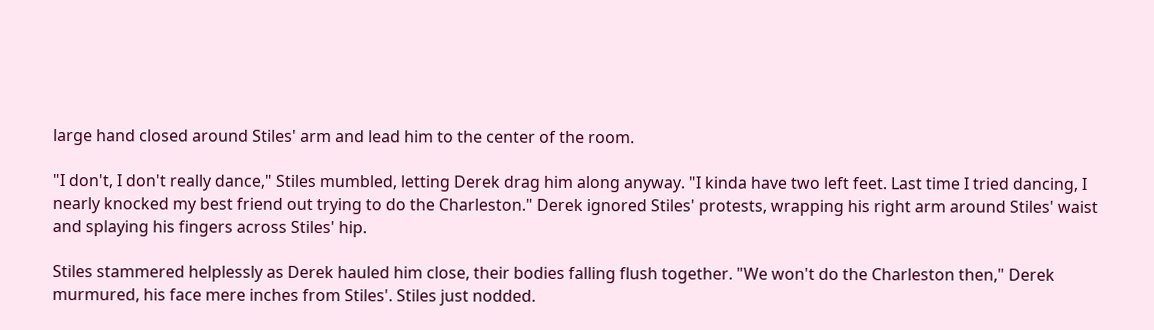large hand closed around Stiles' arm and lead him to the center of the room.

"I don't, I don't really dance," Stiles mumbled, letting Derek drag him along anyway. "I kinda have two left feet. Last time I tried dancing, I nearly knocked my best friend out trying to do the Charleston." Derek ignored Stiles' protests, wrapping his right arm around Stiles' waist and splaying his fingers across Stiles' hip.

Stiles stammered helplessly as Derek hauled him close, their bodies falling flush together. "We won't do the Charleston then," Derek murmured, his face mere inches from Stiles'. Stiles just nodded.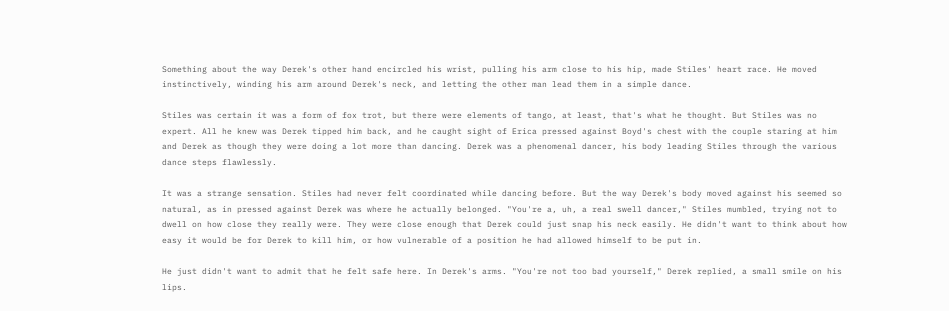Something about the way Derek's other hand encircled his wrist, pulling his arm close to his hip, made Stiles' heart race. He moved instinctively, winding his arm around Derek's neck, and letting the other man lead them in a simple dance.

Stiles was certain it was a form of fox trot, but there were elements of tango, at least, that's what he thought. But Stiles was no expert. All he knew was Derek tipped him back, and he caught sight of Erica pressed against Boyd's chest with the couple staring at him and Derek as though they were doing a lot more than dancing. Derek was a phenomenal dancer, his body leading Stiles through the various dance steps flawlessly.

It was a strange sensation. Stiles had never felt coordinated while dancing before. But the way Derek's body moved against his seemed so natural, as in pressed against Derek was where he actually belonged. "You're a, uh, a real swell dancer," Stiles mumbled, trying not to dwell on how close they really were. They were close enough that Derek could just snap his neck easily. He didn't want to think about how easy it would be for Derek to kill him, or how vulnerable of a position he had allowed himself to be put in.

He just didn't want to admit that he felt safe here. In Derek's arms. "You're not too bad yourself," Derek replied, a small smile on his lips.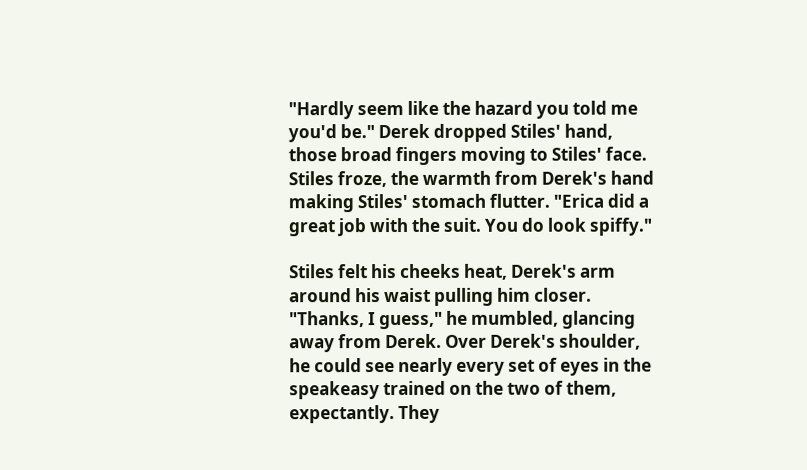"Hardly seem like the hazard you told me you'd be." Derek dropped Stiles' hand, those broad fingers moving to Stiles' face. Stiles froze, the warmth from Derek's hand making Stiles' stomach flutter. "Erica did a great job with the suit. You do look spiffy."

Stiles felt his cheeks heat, Derek's arm around his waist pulling him closer. "Thanks, I guess," he mumbled, glancing away from Derek. Over Derek's shoulder, he could see nearly every set of eyes in the speakeasy trained on the two of them, expectantly. They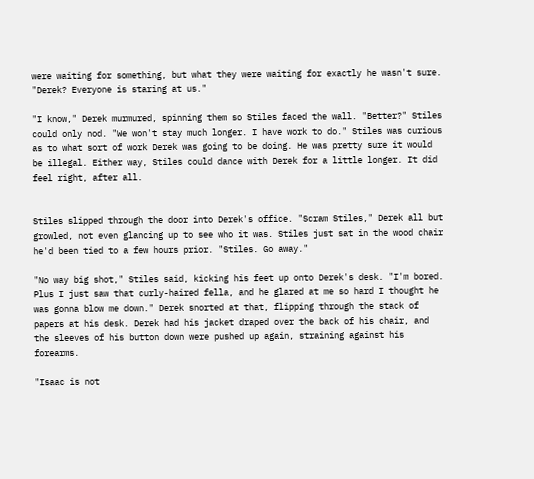were waiting for something, but what they were waiting for exactly he wasn't sure. "Derek? Everyone is staring at us."

"I know," Derek murmured, spinning them so Stiles faced the wall. "Better?" Stiles could only nod. "We won't stay much longer. I have work to do." Stiles was curious as to what sort of work Derek was going to be doing. He was pretty sure it would be illegal. Either way, Stiles could dance with Derek for a little longer. It did feel right, after all.


Stiles slipped through the door into Derek's office. "Scram Stiles," Derek all but growled, not even glancing up to see who it was. Stiles just sat in the wood chair he'd been tied to a few hours prior. "Stiles. Go away."

"No way big shot," Stiles said, kicking his feet up onto Derek's desk. "I'm bored. Plus I just saw that curly-haired fella, and he glared at me so hard I thought he was gonna blow me down." Derek snorted at that, flipping through the stack of papers at his desk. Derek had his jacket draped over the back of his chair, and the sleeves of his button down were pushed up again, straining against his forearms.

"Isaac is not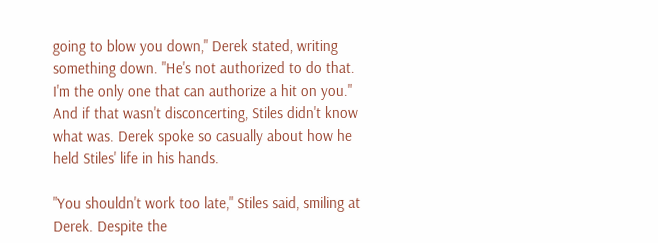going to blow you down," Derek stated, writing something down. "He's not authorized to do that. I'm the only one that can authorize a hit on you." And if that wasn't disconcerting, Stiles didn't know what was. Derek spoke so casually about how he held Stiles' life in his hands.

"You shouldn't work too late," Stiles said, smiling at Derek. Despite the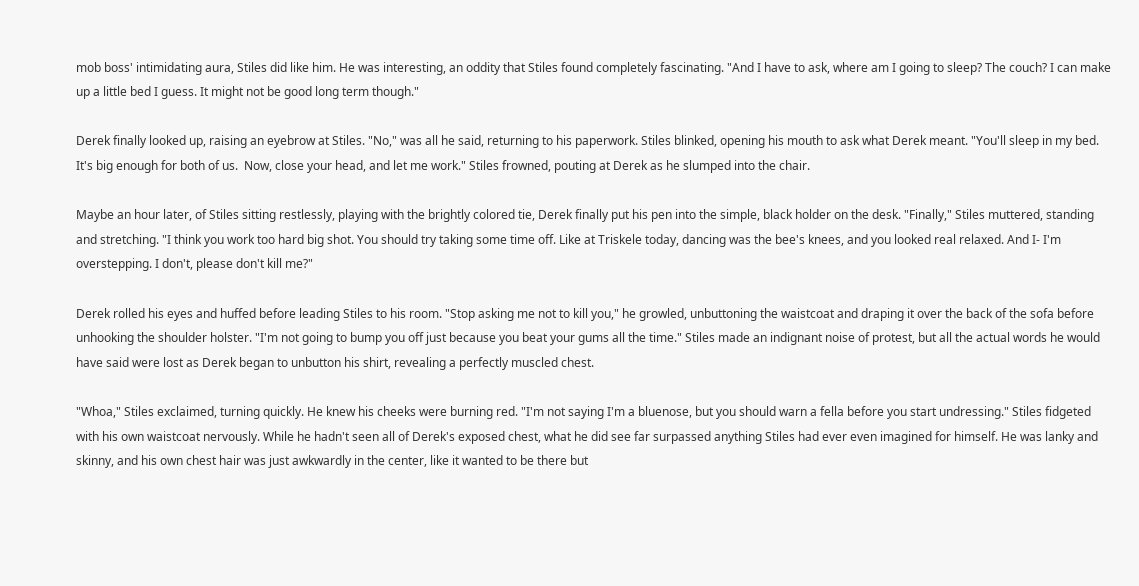mob boss' intimidating aura, Stiles did like him. He was interesting, an oddity that Stiles found completely fascinating. "And I have to ask, where am I going to sleep? The couch? I can make up a little bed I guess. It might not be good long term though."

Derek finally looked up, raising an eyebrow at Stiles. "No," was all he said, returning to his paperwork. Stiles blinked, opening his mouth to ask what Derek meant. "You'll sleep in my bed. It's big enough for both of us.  Now, close your head, and let me work." Stiles frowned, pouting at Derek as he slumped into the chair.

Maybe an hour later, of Stiles sitting restlessly, playing with the brightly colored tie, Derek finally put his pen into the simple, black holder on the desk. "Finally," Stiles muttered, standing and stretching. "I think you work too hard big shot. You should try taking some time off. Like at Triskele today, dancing was the bee's knees, and you looked real relaxed. And I- I'm overstepping. I don't, please don't kill me?"

Derek rolled his eyes and huffed before leading Stiles to his room. "Stop asking me not to kill you," he growled, unbuttoning the waistcoat and draping it over the back of the sofa before unhooking the shoulder holster. "I'm not going to bump you off just because you beat your gums all the time." Stiles made an indignant noise of protest, but all the actual words he would have said were lost as Derek began to unbutton his shirt, revealing a perfectly muscled chest.

"Whoa," Stiles exclaimed, turning quickly. He knew his cheeks were burning red. "I'm not saying I'm a bluenose, but you should warn a fella before you start undressing." Stiles fidgeted with his own waistcoat nervously. While he hadn't seen all of Derek's exposed chest, what he did see far surpassed anything Stiles had ever even imagined for himself. He was lanky and skinny, and his own chest hair was just awkwardly in the center, like it wanted to be there but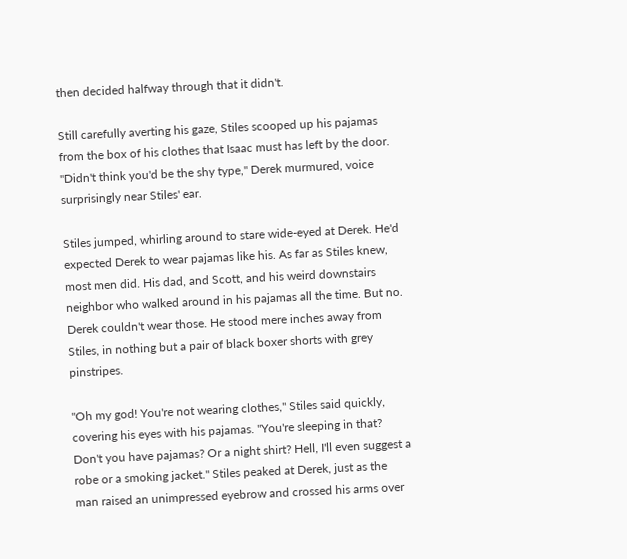then decided halfway through that it didn't.

Still carefully averting his gaze, Stiles scooped up his pajamas from the box of his clothes that Isaac must has left by the door. "Didn't think you'd be the shy type," Derek murmured, voice surprisingly near Stiles' ear.

Stiles jumped, whirling around to stare wide-eyed at Derek. He'd expected Derek to wear pajamas like his. As far as Stiles knew, most men did. His dad, and Scott, and his weird downstairs neighbor who walked around in his pajamas all the time. But no. Derek couldn't wear those. He stood mere inches away from Stiles, in nothing but a pair of black boxer shorts with grey pinstripes.

"Oh my god! You're not wearing clothes," Stiles said quickly, covering his eyes with his pajamas. "You're sleeping in that? Don't you have pajamas? Or a night shirt? Hell, I'll even suggest a robe or a smoking jacket." Stiles peaked at Derek, just as the man raised an unimpressed eyebrow and crossed his arms over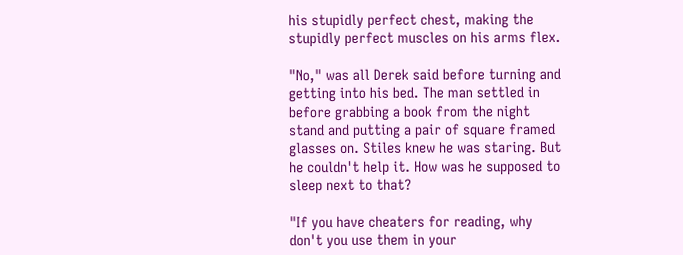his stupidly perfect chest, making the stupidly perfect muscles on his arms flex.

"No," was all Derek said before turning and getting into his bed. The man settled in before grabbing a book from the night stand and putting a pair of square framed glasses on. Stiles knew he was staring. But he couldn't help it. How was he supposed to sleep next to that?

"If you have cheaters for reading, why don't you use them in your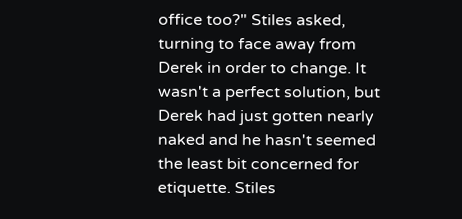office too?" Stiles asked, turning to face away from Derek in order to change. It wasn't a perfect solution, but Derek had just gotten nearly naked and he hasn't seemed the least bit concerned for etiquette. Stiles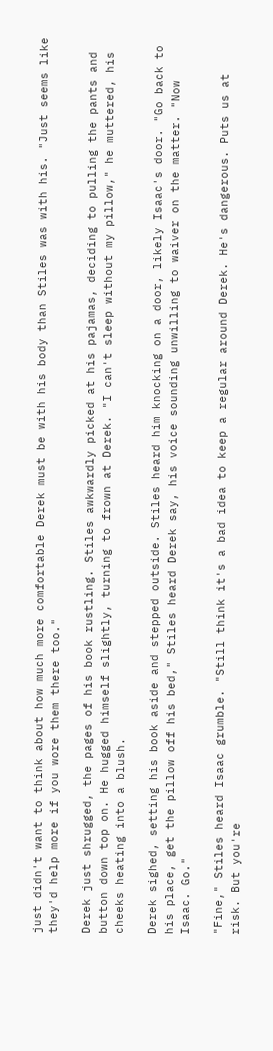just didn't want to think about how much more comfortable Derek must be with his body than Stiles was with his. "Just seems like they'd help more if you wore them there too."

Derek just shrugged, the pages of his book rustling. Stiles awkwardly picked at his pajamas, deciding to pulling the pants and button down top on. He hugged himself slightly, turning to frown at Derek. "I can't sleep without my pillow," he muttered, his cheeks heating into a blush.

Derek sighed, setting his book aside and stepped outside. Stiles heard him knocking on a door, likely Isaac's door. "Go back to his place, get the pillow off his bed," Stiles heard Derek say, his voice sounding unwilling to waiver on the matter. "Now Isaac. Go."

"Fine," Stiles heard Isaac grumble. "Still think it's a bad idea to keep a regular around Derek. He's dangerous. Puts us at risk. But you're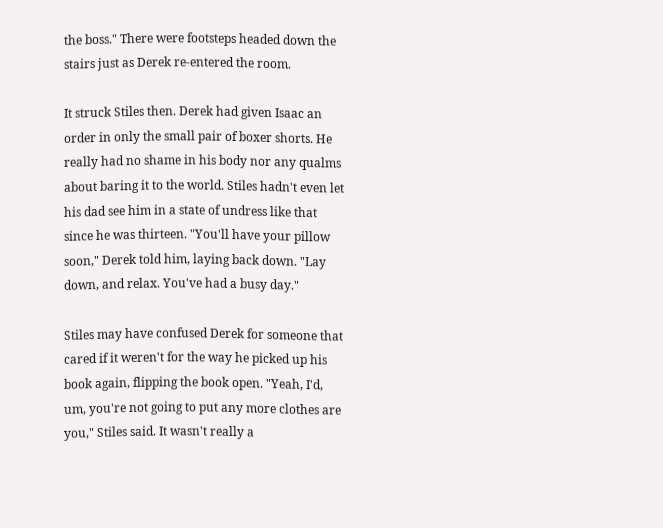the boss." There were footsteps headed down the stairs just as Derek re-entered the room.

It struck Stiles then. Derek had given Isaac an order in only the small pair of boxer shorts. He really had no shame in his body nor any qualms about baring it to the world. Stiles hadn't even let his dad see him in a state of undress like that since he was thirteen. "You'll have your pillow soon," Derek told him, laying back down. "Lay down, and relax. You've had a busy day."

Stiles may have confused Derek for someone that cared if it weren't for the way he picked up his book again, flipping the book open. "Yeah, I'd, um, you're not going to put any more clothes are you," Stiles said. It wasn't really a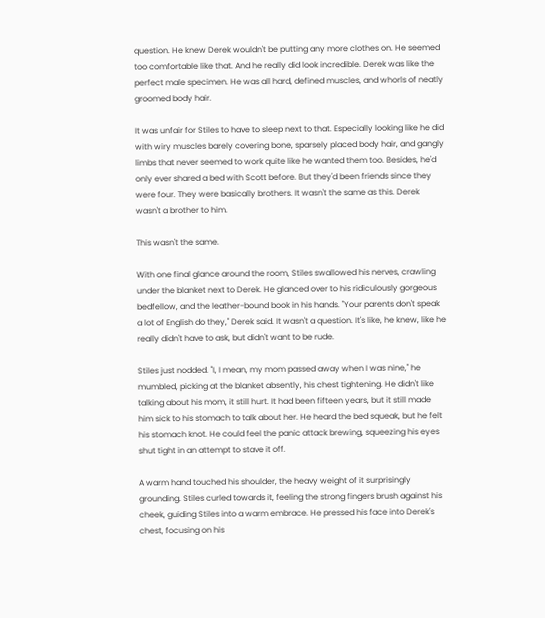question. He knew Derek wouldn't be putting any more clothes on. He seemed too comfortable like that. And he really did look incredible. Derek was like the perfect male specimen. He was all hard, defined muscles, and whorls of neatly groomed body hair.

It was unfair for Stiles to have to sleep next to that. Especially looking like he did with wiry muscles barely covering bone, sparsely placed body hair, and gangly limbs that never seemed to work quite like he wanted them too. Besides, he'd only ever shared a bed with Scott before. But they'd been friends since they were four. They were basically brothers. It wasn't the same as this. Derek wasn't a brother to him.

This wasn't the same.

With one final glance around the room, Stiles swallowed his nerves, crawling under the blanket next to Derek. He glanced over to his ridiculously gorgeous bedfellow, and the leather-bound book in his hands. "Your parents don't speak a lot of English do they," Derek said. It wasn't a question. It's like, he knew, like he really didn't have to ask, but didn't want to be rude.

Stiles just nodded. "I, I mean, my mom passed away when I was nine," he mumbled, picking at the blanket absently, his chest tightening. He didn't like talking about his mom, it still hurt. It had been fifteen years, but it still made him sick to his stomach to talk about her. He heard the bed squeak, but he felt his stomach knot. He could feel the panic attack brewing, squeezing his eyes shut tight in an attempt to stave it off.

A warm hand touched his shoulder, the heavy weight of it surprisingly grounding. Stiles curled towards it, feeling the strong fingers brush against his cheek, guiding Stiles into a warm embrace. He pressed his face into Derek's chest, focusing on his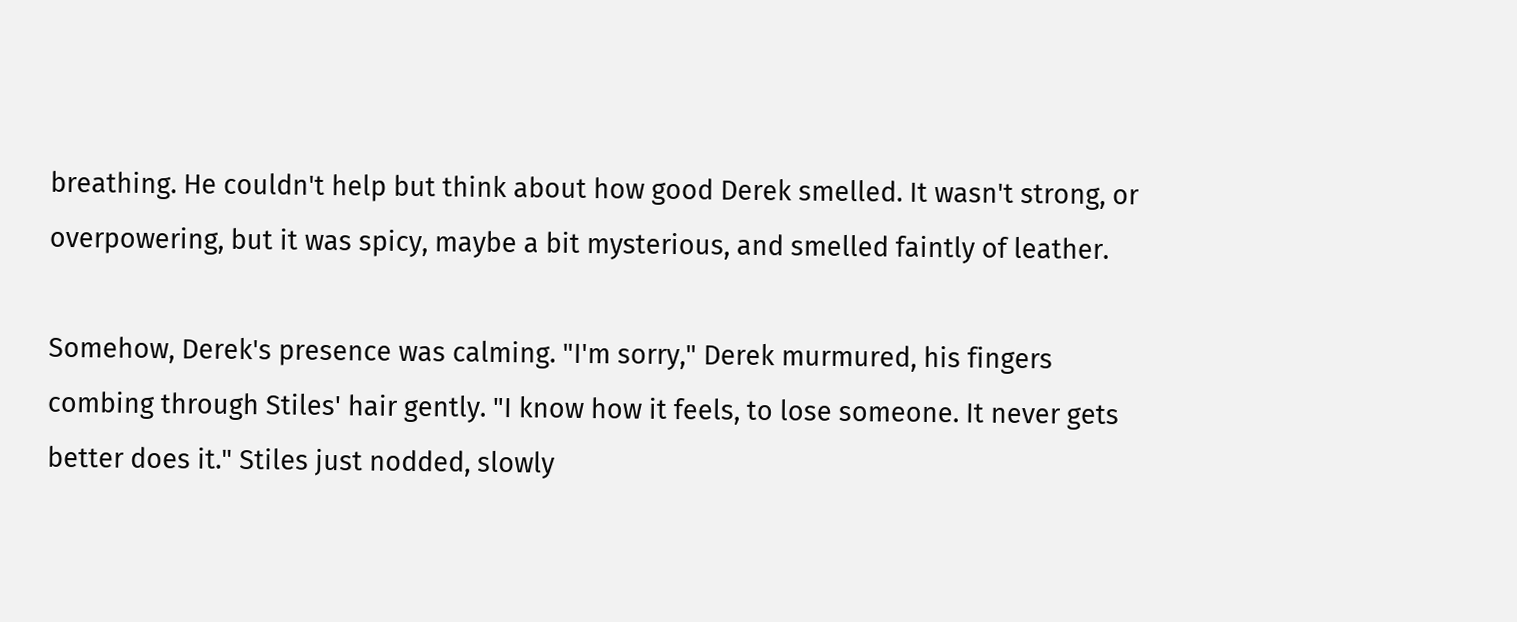breathing. He couldn't help but think about how good Derek smelled. It wasn't strong, or overpowering, but it was spicy, maybe a bit mysterious, and smelled faintly of leather.

Somehow, Derek's presence was calming. "I'm sorry," Derek murmured, his fingers combing through Stiles' hair gently. "I know how it feels, to lose someone. It never gets better does it." Stiles just nodded, slowly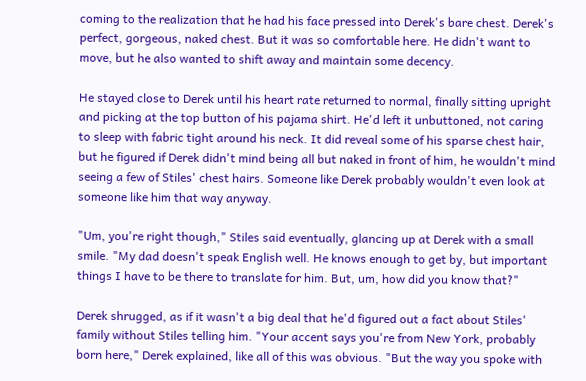coming to the realization that he had his face pressed into Derek's bare chest. Derek's perfect, gorgeous, naked chest. But it was so comfortable here. He didn't want to move, but he also wanted to shift away and maintain some decency.

He stayed close to Derek until his heart rate returned to normal, finally sitting upright and picking at the top button of his pajama shirt. He'd left it unbuttoned, not caring to sleep with fabric tight around his neck. It did reveal some of his sparse chest hair, but he figured if Derek didn't mind being all but naked in front of him, he wouldn't mind seeing a few of Stiles' chest hairs. Someone like Derek probably wouldn't even look at someone like him that way anyway.

"Um, you're right though," Stiles said eventually, glancing up at Derek with a small smile. "My dad doesn't speak English well. He knows enough to get by, but important things I have to be there to translate for him. But, um, how did you know that?"

Derek shrugged, as if it wasn't a big deal that he'd figured out a fact about Stiles' family without Stiles telling him. "Your accent says you're from New York, probably born here," Derek explained, like all of this was obvious. "But the way you spoke with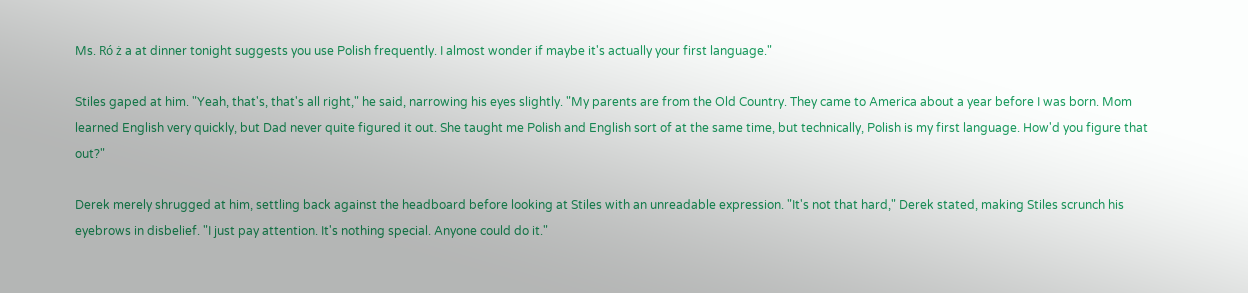Ms. Ró ż a at dinner tonight suggests you use Polish frequently. I almost wonder if maybe it's actually your first language."

Stiles gaped at him. "Yeah, that's, that's all right," he said, narrowing his eyes slightly. "My parents are from the Old Country. They came to America about a year before I was born. Mom learned English very quickly, but Dad never quite figured it out. She taught me Polish and English sort of at the same time, but technically, Polish is my first language. How'd you figure that out?"

Derek merely shrugged at him, settling back against the headboard before looking at Stiles with an unreadable expression. "It's not that hard," Derek stated, making Stiles scrunch his eyebrows in disbelief. "I just pay attention. It's nothing special. Anyone could do it."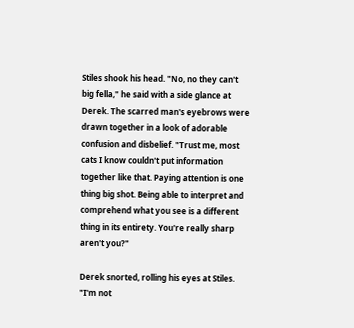Stiles shook his head. "No, no they can't big fella," he said with a side glance at Derek. The scarred man's eyebrows were drawn together in a look of adorable confusion and disbelief. "Trust me, most cats I know couldn't put information together like that. Paying attention is one thing big shot. Being able to interpret and comprehend what you see is a different thing in its entirety. You're really sharp aren't you?"

Derek snorted, rolling his eyes at Stiles. "I'm not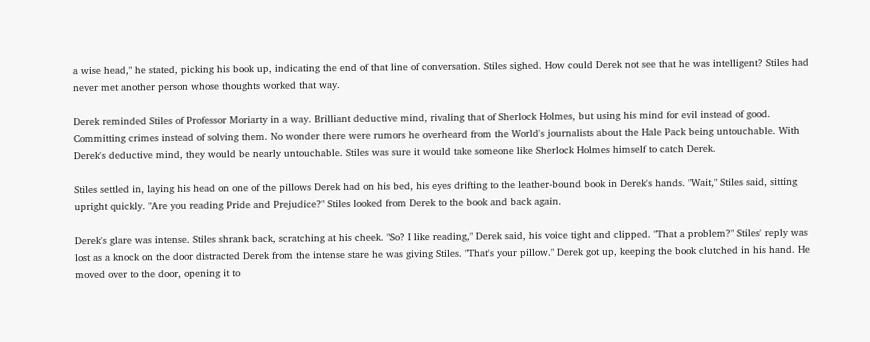a wise head," he stated, picking his book up, indicating the end of that line of conversation. Stiles sighed. How could Derek not see that he was intelligent? Stiles had never met another person whose thoughts worked that way.

Derek reminded Stiles of Professor Moriarty in a way. Brilliant deductive mind, rivaling that of Sherlock Holmes, but using his mind for evil instead of good. Committing crimes instead of solving them. No wonder there were rumors he overheard from the World's journalists about the Hale Pack being untouchable. With Derek's deductive mind, they would be nearly untouchable. Stiles was sure it would take someone like Sherlock Holmes himself to catch Derek.

Stiles settled in, laying his head on one of the pillows Derek had on his bed, his eyes drifting to the leather-bound book in Derek's hands. "Wait," Stiles said, sitting upright quickly. "Are you reading Pride and Prejudice?" Stiles looked from Derek to the book and back again.

Derek's glare was intense. Stiles shrank back, scratching at his cheek. "So? I like reading," Derek said, his voice tight and clipped. "That a problem?" Stiles' reply was lost as a knock on the door distracted Derek from the intense stare he was giving Stiles. "That's your pillow." Derek got up, keeping the book clutched in his hand. He moved over to the door, opening it to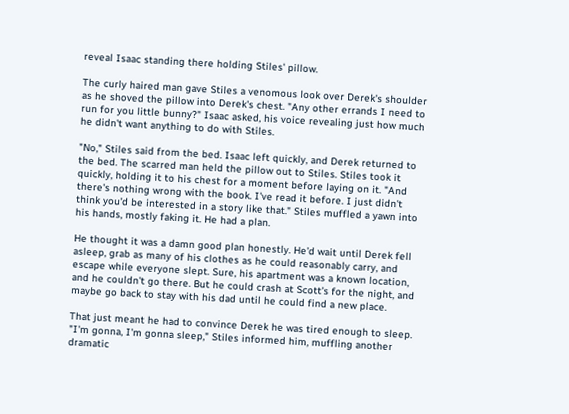reveal Isaac standing there holding Stiles' pillow.

The curly haired man gave Stiles a venomous look over Derek's shoulder as he shoved the pillow into Derek's chest. "Any other errands I need to run for you little bunny?" Isaac asked, his voice revealing just how much he didn't want anything to do with Stiles.

"No," Stiles said from the bed. Isaac left quickly, and Derek returned to the bed. The scarred man held the pillow out to Stiles. Stiles took it quickly, holding it to his chest for a moment before laying on it. "And there's nothing wrong with the book. I've read it before. I just didn't think you'd be interested in a story like that." Stiles muffled a yawn into his hands, mostly faking it. He had a plan.

He thought it was a damn good plan honestly. He'd wait until Derek fell asleep, grab as many of his clothes as he could reasonably carry, and escape while everyone slept. Sure, his apartment was a known location, and he couldn't go there. But he could crash at Scott's for the night, and maybe go back to stay with his dad until he could find a new place.

That just meant he had to convince Derek he was tired enough to sleep. "I'm gonna, I'm gonna sleep," Stiles informed him, muffling another dramatic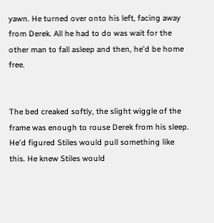yawn. He turned over onto his left, facing away from Derek. All he had to do was wait for the other man to fall asleep and then, he'd be home free.


The bed creaked softly, the slight wiggle of the frame was enough to rouse Derek from his sleep. He'd figured Stiles would pull something like this. He knew Stiles would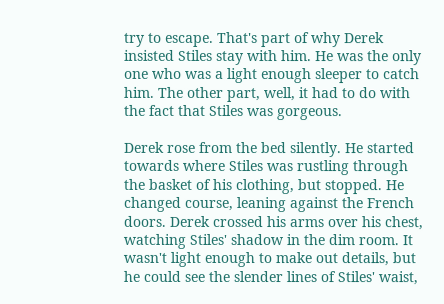try to escape. That's part of why Derek insisted Stiles stay with him. He was the only one who was a light enough sleeper to catch him. The other part, well, it had to do with the fact that Stiles was gorgeous.

Derek rose from the bed silently. He started towards where Stiles was rustling through the basket of his clothing, but stopped. He changed course, leaning against the French doors. Derek crossed his arms over his chest, watching Stiles' shadow in the dim room. It wasn't light enough to make out details, but he could see the slender lines of Stiles' waist,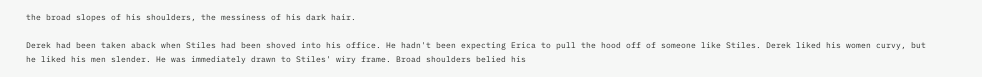the broad slopes of his shoulders, the messiness of his dark hair.

Derek had been taken aback when Stiles had been shoved into his office. He hadn't been expecting Erica to pull the hood off of someone like Stiles. Derek liked his women curvy, but he liked his men slender. He was immediately drawn to Stiles' wiry frame. Broad shoulders belied his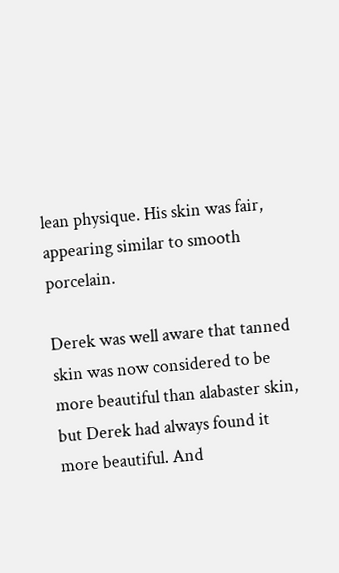lean physique. His skin was fair, appearing similar to smooth porcelain.

Derek was well aware that tanned skin was now considered to be more beautiful than alabaster skin, but Derek had always found it more beautiful. And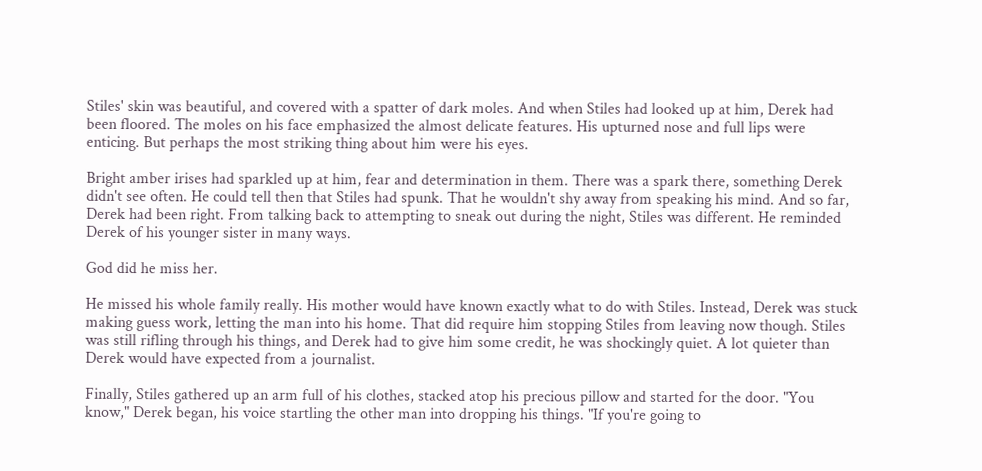Stiles' skin was beautiful, and covered with a spatter of dark moles. And when Stiles had looked up at him, Derek had been floored. The moles on his face emphasized the almost delicate features. His upturned nose and full lips were enticing. But perhaps the most striking thing about him were his eyes.

Bright amber irises had sparkled up at him, fear and determination in them. There was a spark there, something Derek didn't see often. He could tell then that Stiles had spunk. That he wouldn't shy away from speaking his mind. And so far, Derek had been right. From talking back to attempting to sneak out during the night, Stiles was different. He reminded Derek of his younger sister in many ways.

God did he miss her.

He missed his whole family really. His mother would have known exactly what to do with Stiles. Instead, Derek was stuck making guess work, letting the man into his home. That did require him stopping Stiles from leaving now though. Stiles was still rifling through his things, and Derek had to give him some credit, he was shockingly quiet. A lot quieter than Derek would have expected from a journalist.

Finally, Stiles gathered up an arm full of his clothes, stacked atop his precious pillow and started for the door. "You know," Derek began, his voice startling the other man into dropping his things. "If you're going to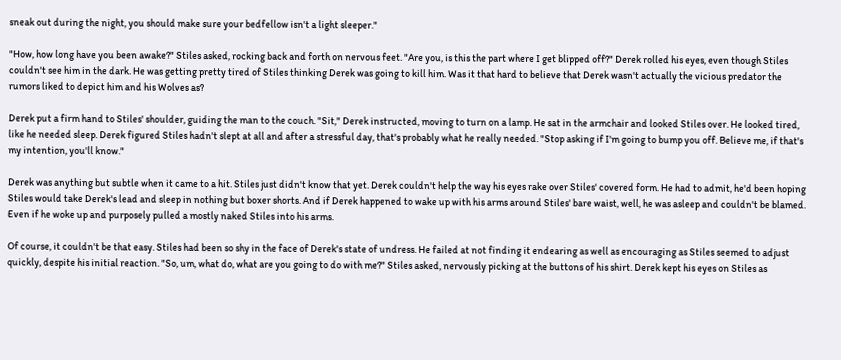sneak out during the night, you should make sure your bedfellow isn't a light sleeper."

"How, how long have you been awake?" Stiles asked, rocking back and forth on nervous feet. "Are you, is this the part where I get blipped off?" Derek rolled his eyes, even though Stiles couldn't see him in the dark. He was getting pretty tired of Stiles thinking Derek was going to kill him. Was it that hard to believe that Derek wasn't actually the vicious predator the rumors liked to depict him and his Wolves as?

Derek put a firm hand to Stiles' shoulder, guiding the man to the couch. "Sit," Derek instructed, moving to turn on a lamp. He sat in the armchair and looked Stiles over. He looked tired, like he needed sleep. Derek figured Stiles hadn't slept at all and after a stressful day, that's probably what he really needed. "Stop asking if I'm going to bump you off. Believe me, if that's my intention, you'll know."

Derek was anything but subtle when it came to a hit. Stiles just didn't know that yet. Derek couldn't help the way his eyes rake over Stiles' covered form. He had to admit, he'd been hoping Stiles would take Derek's lead and sleep in nothing but boxer shorts. And if Derek happened to wake up with his arms around Stiles' bare waist, well, he was asleep and couldn't be blamed. Even if he woke up and purposely pulled a mostly naked Stiles into his arms.

Of course, it couldn't be that easy. Stiles had been so shy in the face of Derek's state of undress. He failed at not finding it endearing as well as encouraging as Stiles seemed to adjust quickly, despite his initial reaction. "So, um, what do, what are you going to do with me?" Stiles asked, nervously picking at the buttons of his shirt. Derek kept his eyes on Stiles as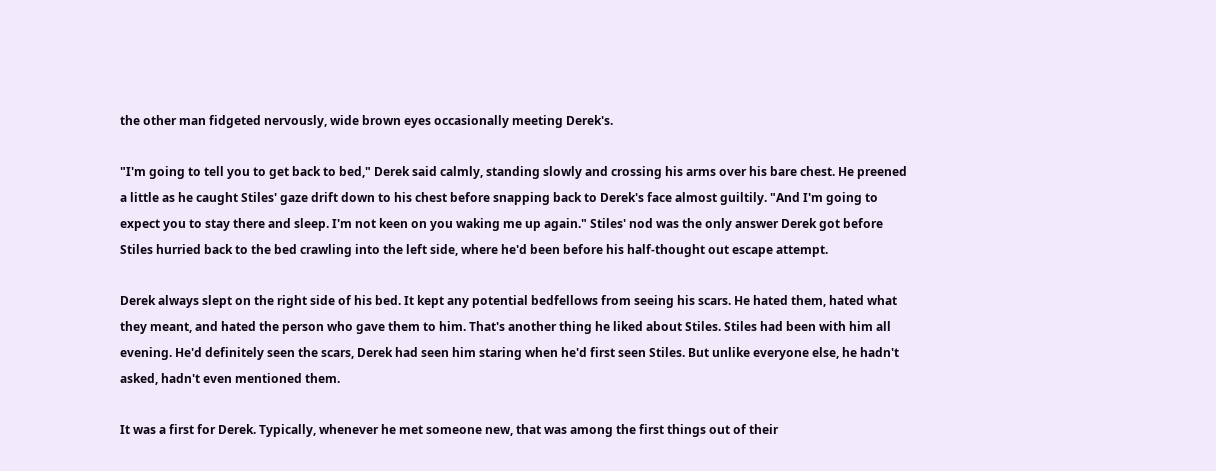the other man fidgeted nervously, wide brown eyes occasionally meeting Derek's.

"I'm going to tell you to get back to bed," Derek said calmly, standing slowly and crossing his arms over his bare chest. He preened a little as he caught Stiles' gaze drift down to his chest before snapping back to Derek's face almost guiltily. "And I'm going to expect you to stay there and sleep. I'm not keen on you waking me up again." Stiles' nod was the only answer Derek got before Stiles hurried back to the bed crawling into the left side, where he'd been before his half-thought out escape attempt.

Derek always slept on the right side of his bed. It kept any potential bedfellows from seeing his scars. He hated them, hated what they meant, and hated the person who gave them to him. That's another thing he liked about Stiles. Stiles had been with him all evening. He'd definitely seen the scars, Derek had seen him staring when he'd first seen Stiles. But unlike everyone else, he hadn't asked, hadn't even mentioned them.

It was a first for Derek. Typically, whenever he met someone new, that was among the first things out of their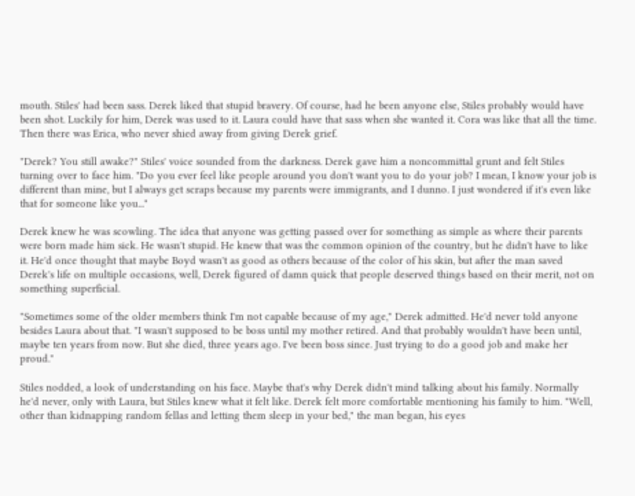mouth. Stiles' had been sass. Derek liked that stupid bravery. Of course, had he been anyone else, Stiles probably would have been shot. Luckily for him, Derek was used to it. Laura could have that sass when she wanted it. Cora was like that all the time. Then there was Erica, who never shied away from giving Derek grief.

"Derek? You still awake?" Stiles' voice sounded from the darkness. Derek gave him a noncommittal grunt and felt Stiles turning over to face him. "Do you ever feel like people around you don't want you to do your job? I mean, I know your job is different than mine, but I always get scraps because my parents were immigrants, and I dunno. I just wondered if it's even like that for someone like you..."

Derek knew he was scowling. The idea that anyone was getting passed over for something as simple as where their parents were born made him sick. He wasn't stupid. He knew that was the common opinion of the country, but he didn't have to like it. He'd once thought that maybe Boyd wasn't as good as others because of the color of his skin, but after the man saved Derek's life on multiple occasions, well, Derek figured of damn quick that people deserved things based on their merit, not on something superficial.

"Sometimes some of the older members think I'm not capable because of my age," Derek admitted. He'd never told anyone besides Laura about that. "I wasn't supposed to be boss until my mother retired. And that probably wouldn't have been until, maybe ten years from now. But she died, three years ago. I've been boss since. Just trying to do a good job and make her proud."

Stiles nodded, a look of understanding on his face. Maybe that's why Derek didn't mind talking about his family. Normally he'd never, only with Laura, but Stiles knew what it felt like. Derek felt more comfortable mentioning his family to him. "Well, other than kidnapping random fellas and letting them sleep in your bed," the man began, his eyes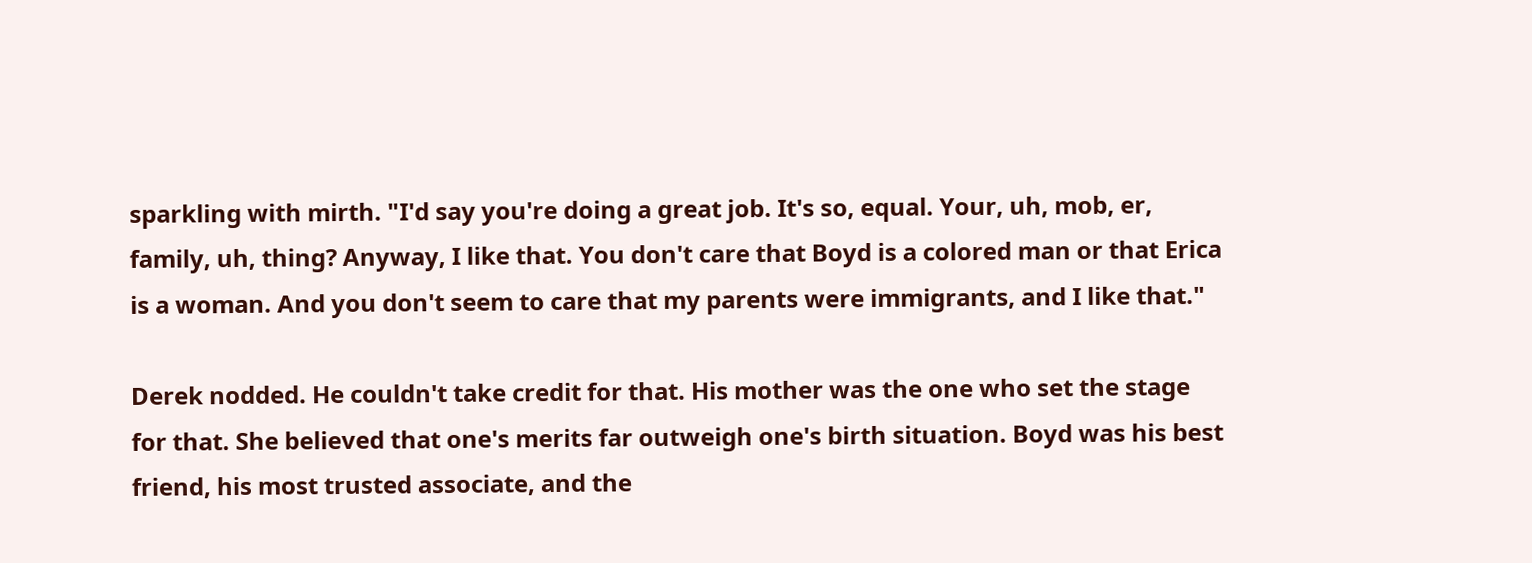sparkling with mirth. "I'd say you're doing a great job. It's so, equal. Your, uh, mob, er, family, uh, thing? Anyway, I like that. You don't care that Boyd is a colored man or that Erica is a woman. And you don't seem to care that my parents were immigrants, and I like that."

Derek nodded. He couldn't take credit for that. His mother was the one who set the stage for that. She believed that one's merits far outweigh one's birth situation. Boyd was his best friend, his most trusted associate, and the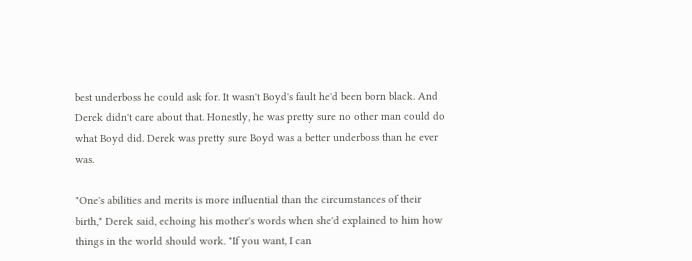best underboss he could ask for. It wasn't Boyd's fault he'd been born black. And Derek didn't care about that. Honestly, he was pretty sure no other man could do what Boyd did. Derek was pretty sure Boyd was a better underboss than he ever was.

"One's abilities and merits is more influential than the circumstances of their birth," Derek said, echoing his mother's words when she'd explained to him how things in the world should work. "If you want, I can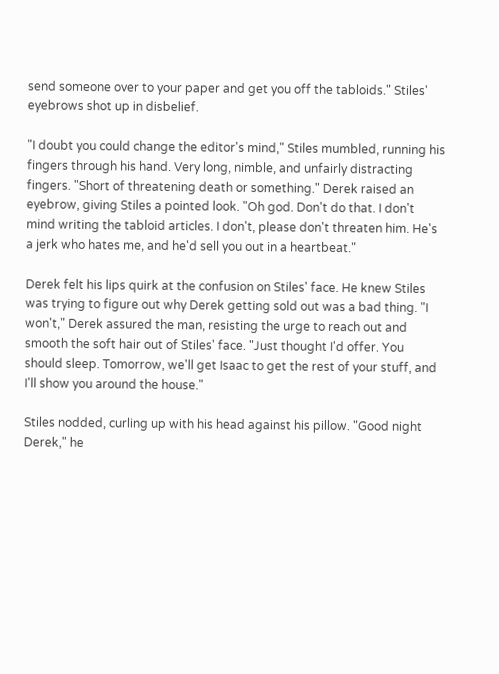send someone over to your paper and get you off the tabloids." Stiles' eyebrows shot up in disbelief.

"I doubt you could change the editor's mind," Stiles mumbled, running his fingers through his hand. Very long, nimble, and unfairly distracting fingers. "Short of threatening death or something." Derek raised an eyebrow, giving Stiles a pointed look. "Oh god. Don't do that. I don't mind writing the tabloid articles. I don't, please don't threaten him. He's a jerk who hates me, and he'd sell you out in a heartbeat."

Derek felt his lips quirk at the confusion on Stiles' face. He knew Stiles was trying to figure out why Derek getting sold out was a bad thing. "I won't," Derek assured the man, resisting the urge to reach out and smooth the soft hair out of Stiles' face. "Just thought I'd offer. You should sleep. Tomorrow, we'll get Isaac to get the rest of your stuff, and I'll show you around the house."

Stiles nodded, curling up with his head against his pillow. "Good night Derek," he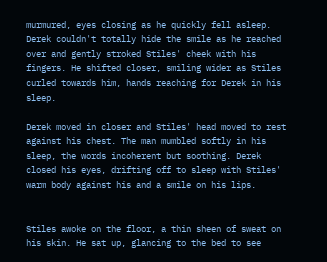murmured, eyes closing as he quickly fell asleep. Derek couldn't totally hide the smile as he reached over and gently stroked Stiles' cheek with his fingers. He shifted closer, smiling wider as Stiles curled towards him, hands reaching for Derek in his sleep.

Derek moved in closer and Stiles' head moved to rest against his chest. The man mumbled softly in his sleep, the words incoherent but soothing. Derek closed his eyes, drifting off to sleep with Stiles' warm body against his and a smile on his lips.


Stiles awoke on the floor, a thin sheen of sweat on his skin. He sat up, glancing to the bed to see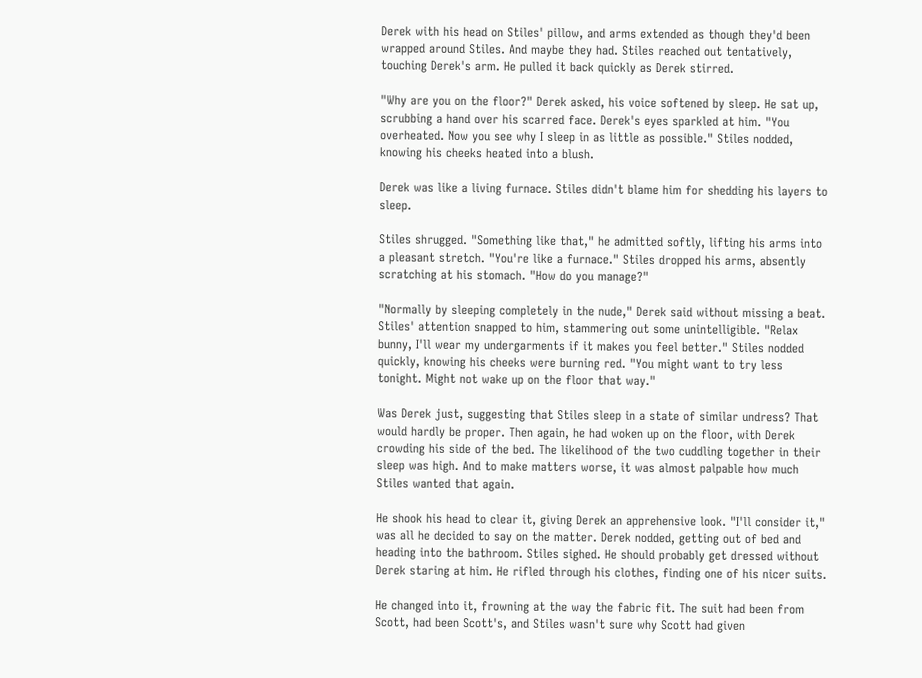Derek with his head on Stiles' pillow, and arms extended as though they'd been wrapped around Stiles. And maybe they had. Stiles reached out tentatively, touching Derek's arm. He pulled it back quickly as Derek stirred.

"Why are you on the floor?" Derek asked, his voice softened by sleep. He sat up, scrubbing a hand over his scarred face. Derek's eyes sparkled at him. "You overheated. Now you see why I sleep in as little as possible." Stiles nodded, knowing his cheeks heated into a blush.

Derek was like a living furnace. Stiles didn't blame him for shedding his layers to sleep.

Stiles shrugged. "Something like that," he admitted softly, lifting his arms into a pleasant stretch. "You're like a furnace." Stiles dropped his arms, absently scratching at his stomach. "How do you manage?"

"Normally by sleeping completely in the nude," Derek said without missing a beat. Stiles' attention snapped to him, stammering out some unintelligible. "Relax bunny, I'll wear my undergarments if it makes you feel better." Stiles nodded quickly, knowing his cheeks were burning red. "You might want to try less tonight. Might not wake up on the floor that way."

Was Derek just, suggesting that Stiles sleep in a state of similar undress? That would hardly be proper. Then again, he had woken up on the floor, with Derek crowding his side of the bed. The likelihood of the two cuddling together in their sleep was high. And to make matters worse, it was almost palpable how much Stiles wanted that again.

He shook his head to clear it, giving Derek an apprehensive look. "I'll consider it," was all he decided to say on the matter. Derek nodded, getting out of bed and heading into the bathroom. Stiles sighed. He should probably get dressed without Derek staring at him. He rifled through his clothes, finding one of his nicer suits.

He changed into it, frowning at the way the fabric fit. The suit had been from Scott, had been Scott's, and Stiles wasn't sure why Scott had given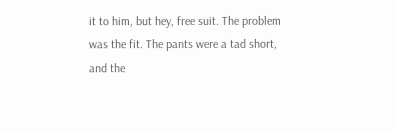it to him, but hey, free suit. The problem was the fit. The pants were a tad short, and the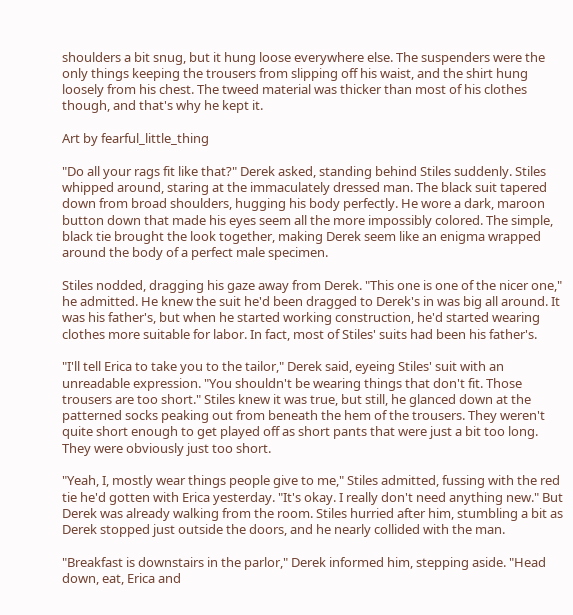shoulders a bit snug, but it hung loose everywhere else. The suspenders were the only things keeping the trousers from slipping off his waist, and the shirt hung loosely from his chest. The tweed material was thicker than most of his clothes though, and that's why he kept it.

Art by fearful_little_thing

"Do all your rags fit like that?" Derek asked, standing behind Stiles suddenly. Stiles whipped around, staring at the immaculately dressed man. The black suit tapered down from broad shoulders, hugging his body perfectly. He wore a dark, maroon button down that made his eyes seem all the more impossibly colored. The simple, black tie brought the look together, making Derek seem like an enigma wrapped around the body of a perfect male specimen.

Stiles nodded, dragging his gaze away from Derek. "This one is one of the nicer one," he admitted. He knew the suit he'd been dragged to Derek's in was big all around. It was his father's, but when he started working construction, he'd started wearing clothes more suitable for labor. In fact, most of Stiles' suits had been his father's.

"I'll tell Erica to take you to the tailor," Derek said, eyeing Stiles' suit with an unreadable expression. "You shouldn't be wearing things that don't fit. Those trousers are too short." Stiles knew it was true, but still, he glanced down at the patterned socks peaking out from beneath the hem of the trousers. They weren't quite short enough to get played off as short pants that were just a bit too long. They were obviously just too short.

"Yeah, I, mostly wear things people give to me," Stiles admitted, fussing with the red tie he'd gotten with Erica yesterday. "It's okay. I really don't need anything new." But Derek was already walking from the room. Stiles hurried after him, stumbling a bit as Derek stopped just outside the doors, and he nearly collided with the man.

"Breakfast is downstairs in the parlor," Derek informed him, stepping aside. "Head down, eat, Erica and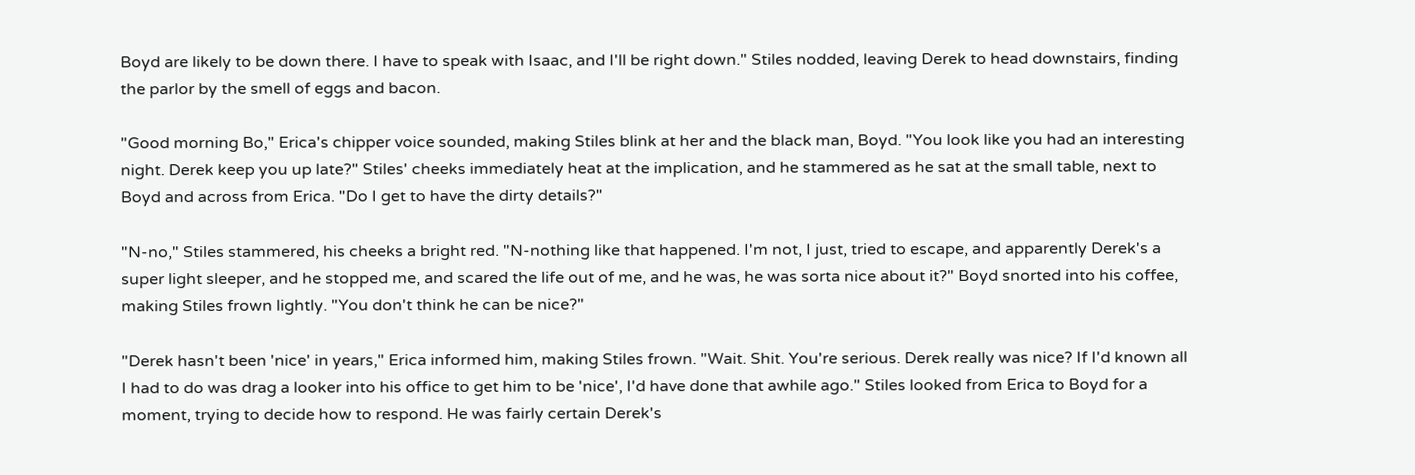Boyd are likely to be down there. I have to speak with Isaac, and I'll be right down." Stiles nodded, leaving Derek to head downstairs, finding the parlor by the smell of eggs and bacon.

"Good morning Bo," Erica's chipper voice sounded, making Stiles blink at her and the black man, Boyd. "You look like you had an interesting night. Derek keep you up late?" Stiles' cheeks immediately heat at the implication, and he stammered as he sat at the small table, next to Boyd and across from Erica. "Do I get to have the dirty details?"

"N-no," Stiles stammered, his cheeks a bright red. "N-nothing like that happened. I'm not, I just, tried to escape, and apparently Derek's a super light sleeper, and he stopped me, and scared the life out of me, and he was, he was sorta nice about it?" Boyd snorted into his coffee, making Stiles frown lightly. "You don't think he can be nice?"

"Derek hasn't been 'nice' in years," Erica informed him, making Stiles frown. "Wait. Shit. You're serious. Derek really was nice? If I'd known all I had to do was drag a looker into his office to get him to be 'nice', I'd have done that awhile ago." Stiles looked from Erica to Boyd for a moment, trying to decide how to respond. He was fairly certain Derek's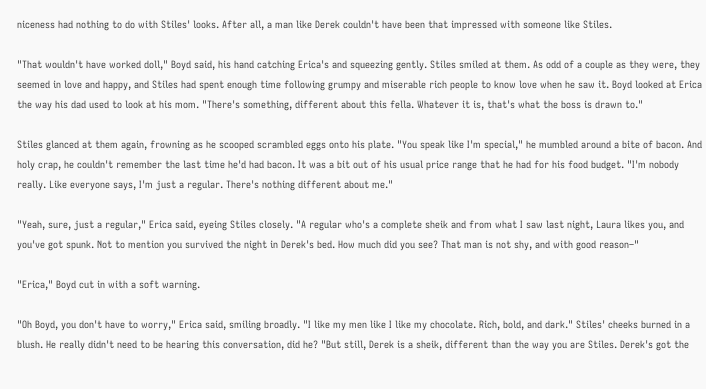niceness had nothing to do with Stiles' looks. After all, a man like Derek couldn't have been that impressed with someone like Stiles.

"That wouldn't have worked doll," Boyd said, his hand catching Erica's and squeezing gently. Stiles smiled at them. As odd of a couple as they were, they seemed in love and happy, and Stiles had spent enough time following grumpy and miserable rich people to know love when he saw it. Boyd looked at Erica the way his dad used to look at his mom. "There's something, different about this fella. Whatever it is, that's what the boss is drawn to."

Stiles glanced at them again, frowning as he scooped scrambled eggs onto his plate. "You speak like I'm special," he mumbled around a bite of bacon. And holy crap, he couldn't remember the last time he'd had bacon. It was a bit out of his usual price range that he had for his food budget. "I'm nobody really. Like everyone says, I'm just a regular. There's nothing different about me."

"Yeah, sure, just a regular," Erica said, eyeing Stiles closely. "A regular who's a complete sheik and from what I saw last night, Laura likes you, and you've got spunk. Not to mention you survived the night in Derek's bed. How much did you see? That man is not shy, and with good reason–"

"Erica," Boyd cut in with a soft warning.

"Oh Boyd, you don't have to worry," Erica said, smiling broadly. "I like my men like I like my chocolate. Rich, bold, and dark." Stiles' cheeks burned in a blush. He really didn't need to be hearing this conversation, did he? "But still, Derek is a sheik, different than the way you are Stiles. Derek's got the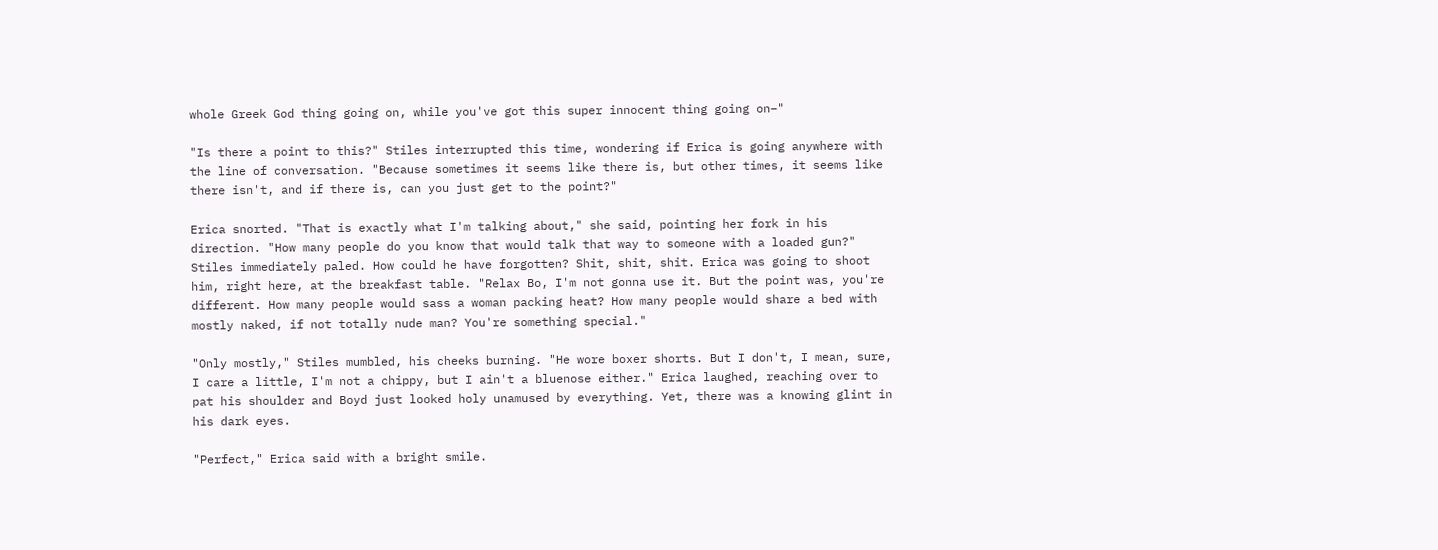whole Greek God thing going on, while you've got this super innocent thing going on–"

"Is there a point to this?" Stiles interrupted this time, wondering if Erica is going anywhere with the line of conversation. "Because sometimes it seems like there is, but other times, it seems like there isn't, and if there is, can you just get to the point?"

Erica snorted. "That is exactly what I'm talking about," she said, pointing her fork in his direction. "How many people do you know that would talk that way to someone with a loaded gun?" Stiles immediately paled. How could he have forgotten? Shit, shit, shit. Erica was going to shoot him, right here, at the breakfast table. "Relax Bo, I'm not gonna use it. But the point was, you're different. How many people would sass a woman packing heat? How many people would share a bed with mostly naked, if not totally nude man? You're something special."

"Only mostly," Stiles mumbled, his cheeks burning. "He wore boxer shorts. But I don't, I mean, sure, I care a little, I'm not a chippy, but I ain't a bluenose either." Erica laughed, reaching over to pat his shoulder and Boyd just looked holy unamused by everything. Yet, there was a knowing glint in his dark eyes.

"Perfect," Erica said with a bright smile.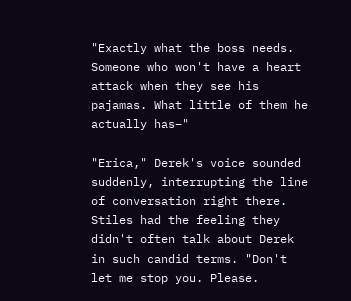"Exactly what the boss needs. Someone who won't have a heart attack when they see his pajamas. What little of them he actually has–"

"Erica," Derek's voice sounded suddenly, interrupting the line of conversation right there. Stiles had the feeling they didn't often talk about Derek in such candid terms. "Don't let me stop you. Please.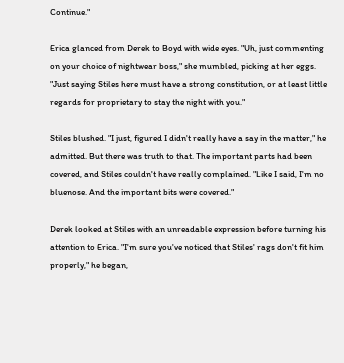Continue."

Erica glanced from Derek to Boyd with wide eyes. "Uh, just commenting on your choice of nightwear boss," she mumbled, picking at her eggs. "Just saying Stiles here must have a strong constitution, or at least little regards for proprietary to stay the night with you."

Stiles blushed. "I just, figured I didn't really have a say in the matter," he admitted. But there was truth to that. The important parts had been covered, and Stiles couldn't have really complained. "Like I said, I'm no bluenose. And the important bits were covered."

Derek looked at Stiles with an unreadable expression before turning his attention to Erica. "I'm sure you've noticed that Stiles' rags don't fit him properly," he began,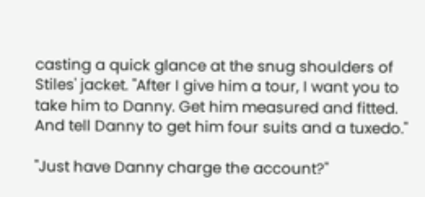casting a quick glance at the snug shoulders of Stiles' jacket. "After I give him a tour, I want you to take him to Danny. Get him measured and fitted. And tell Danny to get him four suits and a tuxedo."

"Just have Danny charge the account?"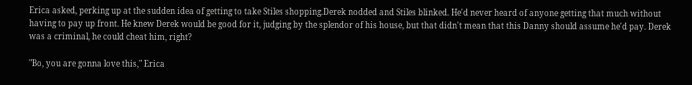Erica asked, perking up at the sudden idea of getting to take Stiles shopping.Derek nodded and Stiles blinked. He'd never heard of anyone getting that much without having to pay up front. He knew Derek would be good for it, judging by the splendor of his house, but that didn't mean that this Danny should assume he'd pay. Derek was a criminal, he could cheat him, right?

"Bo, you are gonna love this," Erica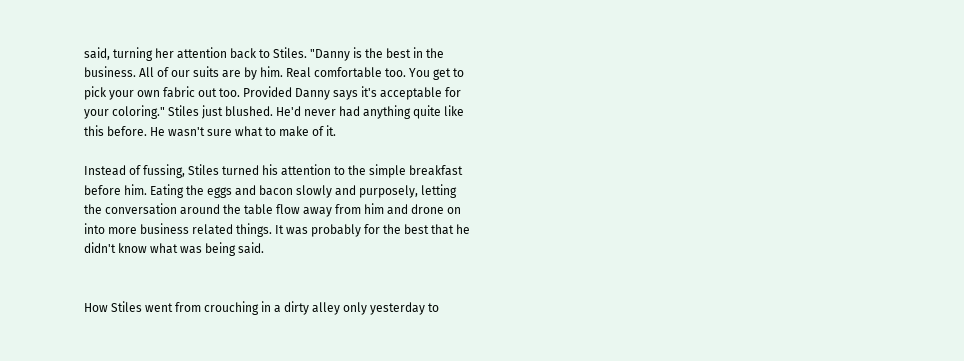said, turning her attention back to Stiles. "Danny is the best in the business. All of our suits are by him. Real comfortable too. You get to pick your own fabric out too. Provided Danny says it's acceptable for your coloring." Stiles just blushed. He'd never had anything quite like this before. He wasn't sure what to make of it.

Instead of fussing, Stiles turned his attention to the simple breakfast before him. Eating the eggs and bacon slowly and purposely, letting the conversation around the table flow away from him and drone on into more business related things. It was probably for the best that he didn't know what was being said.


How Stiles went from crouching in a dirty alley only yesterday to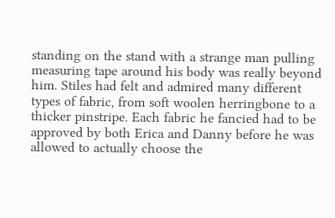standing on the stand with a strange man pulling measuring tape around his body was really beyond him. Stiles had felt and admired many different types of fabric, from soft woolen herringbone to a thicker pinstripe. Each fabric he fancied had to be approved by both Erica and Danny before he was allowed to actually choose the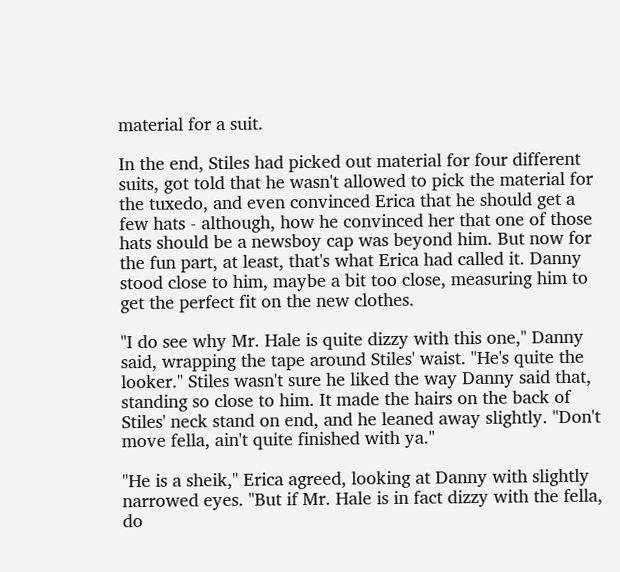material for a suit.

In the end, Stiles had picked out material for four different suits, got told that he wasn't allowed to pick the material for the tuxedo, and even convinced Erica that he should get a few hats - although, how he convinced her that one of those hats should be a newsboy cap was beyond him. But now for the fun part, at least, that's what Erica had called it. Danny stood close to him, maybe a bit too close, measuring him to get the perfect fit on the new clothes.

"I do see why Mr. Hale is quite dizzy with this one," Danny said, wrapping the tape around Stiles' waist. "He's quite the looker." Stiles wasn't sure he liked the way Danny said that, standing so close to him. It made the hairs on the back of Stiles' neck stand on end, and he leaned away slightly. "Don't move fella, ain't quite finished with ya."

"He is a sheik," Erica agreed, looking at Danny with slightly narrowed eyes. "But if Mr. Hale is in fact dizzy with the fella, do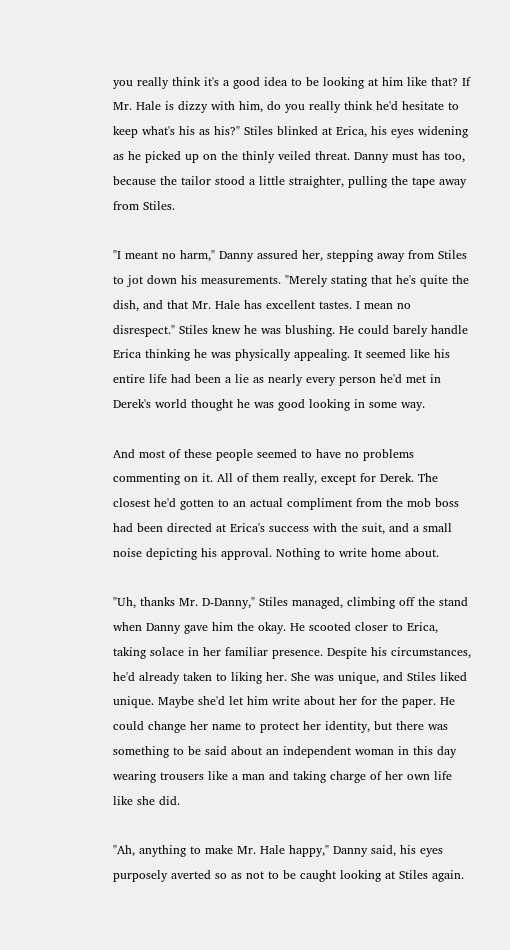you really think it's a good idea to be looking at him like that? If Mr. Hale is dizzy with him, do you really think he'd hesitate to keep what's his as his?" Stiles blinked at Erica, his eyes widening as he picked up on the thinly veiled threat. Danny must has too, because the tailor stood a little straighter, pulling the tape away from Stiles.

"I meant no harm," Danny assured her, stepping away from Stiles to jot down his measurements. "Merely stating that he's quite the dish, and that Mr. Hale has excellent tastes. I mean no disrespect." Stiles knew he was blushing. He could barely handle Erica thinking he was physically appealing. It seemed like his entire life had been a lie as nearly every person he'd met in Derek's world thought he was good looking in some way.

And most of these people seemed to have no problems commenting on it. All of them really, except for Derek. The closest he'd gotten to an actual compliment from the mob boss had been directed at Erica's success with the suit, and a small noise depicting his approval. Nothing to write home about.

"Uh, thanks Mr. D-Danny," Stiles managed, climbing off the stand when Danny gave him the okay. He scooted closer to Erica, taking solace in her familiar presence. Despite his circumstances, he'd already taken to liking her. She was unique, and Stiles liked unique. Maybe she'd let him write about her for the paper. He could change her name to protect her identity, but there was something to be said about an independent woman in this day wearing trousers like a man and taking charge of her own life like she did.

"Ah, anything to make Mr. Hale happy," Danny said, his eyes purposely averted so as not to be caught looking at Stiles again.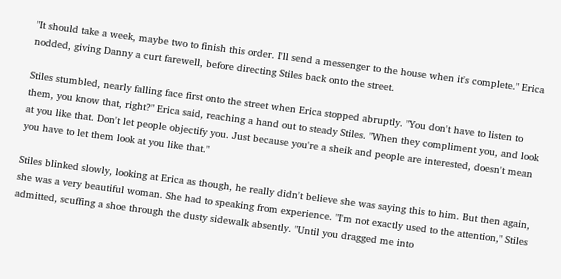"It should take a week, maybe two to finish this order. I'll send a messenger to the house when it's complete." Erica nodded, giving Danny a curt farewell, before directing Stiles back onto the street.

Stiles stumbled, nearly falling face first onto the street when Erica stopped abruptly. "You don't have to listen to them, you know that, right?" Erica said, reaching a hand out to steady Stiles. "When they compliment you, and look at you like that. Don't let people objectify you. Just because you're a sheik and people are interested, doesn't mean you have to let them look at you like that."

Stiles blinked slowly, looking at Erica as though, he really didn't believe she was saying this to him. But then again, she was a very beautiful woman. She had to speaking from experience. "I'm not exactly used to the attention," Stiles admitted, scuffing a shoe through the dusty sidewalk absently. "Until you dragged me into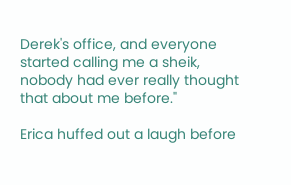Derek's office, and everyone started calling me a sheik, nobody had ever really thought that about me before."

Erica huffed out a laugh before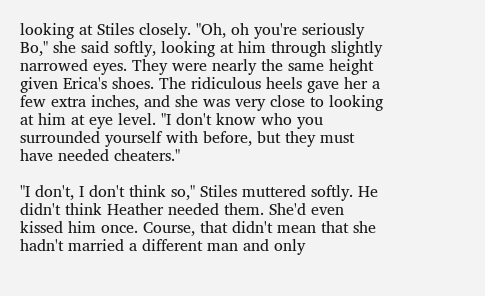looking at Stiles closely. "Oh, oh you're seriously Bo," she said softly, looking at him through slightly narrowed eyes. They were nearly the same height given Erica's shoes. The ridiculous heels gave her a few extra inches, and she was very close to looking at him at eye level. "I don't know who you surrounded yourself with before, but they must have needed cheaters."

"I don't, I don't think so," Stiles muttered softly. He didn't think Heather needed them. She'd even kissed him once. Course, that didn't mean that she hadn't married a different man and only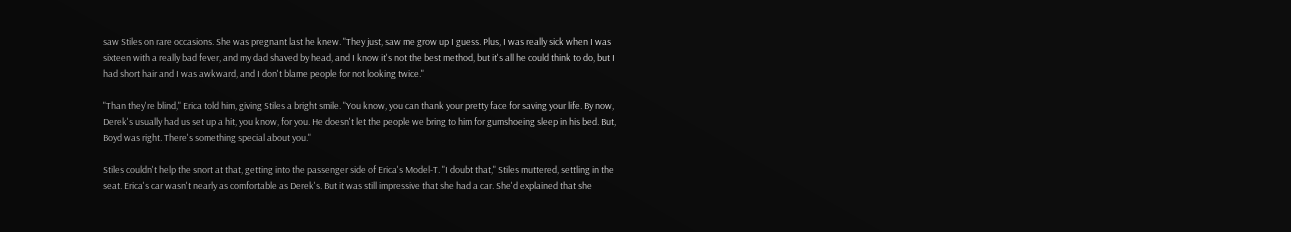saw Stiles on rare occasions. She was pregnant last he knew. "They just, saw me grow up I guess. Plus, I was really sick when I was sixteen with a really bad fever, and my dad shaved by head, and I know it's not the best method, but it's all he could think to do, but I had short hair and I was awkward, and I don't blame people for not looking twice."

"Than they're blind," Erica told him, giving Stiles a bright smile. "You know, you can thank your pretty face for saving your life. By now, Derek's usually had us set up a hit, you know, for you. He doesn't let the people we bring to him for gumshoeing sleep in his bed. But, Boyd was right. There's something special about you."

Stiles couldn't help the snort at that, getting into the passenger side of Erica's Model-T. "I doubt that," Stiles muttered, settling in the seat. Erica's car wasn't nearly as comfortable as Derek's. But it was still impressive that she had a car. She'd explained that she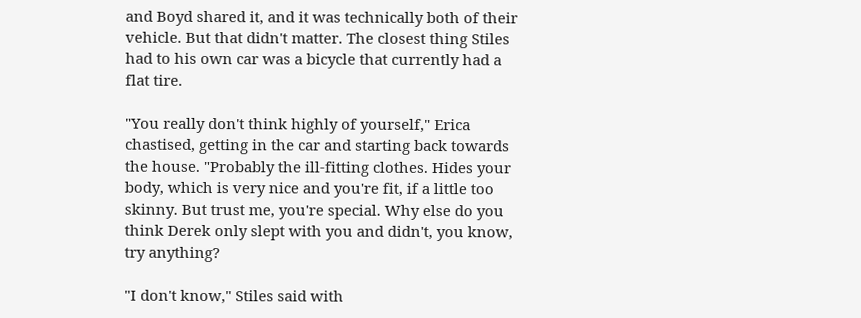and Boyd shared it, and it was technically both of their vehicle. But that didn't matter. The closest thing Stiles had to his own car was a bicycle that currently had a flat tire.

"You really don't think highly of yourself," Erica chastised, getting in the car and starting back towards the house. "Probably the ill-fitting clothes. Hides your body, which is very nice and you're fit, if a little too skinny. But trust me, you're special. Why else do you think Derek only slept with you and didn't, you know, try anything?

"I don't know," Stiles said with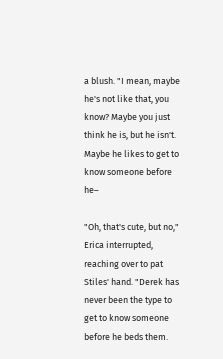a blush. "I mean, maybe he's not like that, you know? Maybe you just think he is, but he isn't. Maybe he likes to get to know someone before he–

"Oh, that's cute, but no," Erica interrupted, reaching over to pat Stiles' hand. "Derek has never been the type to get to know someone before he beds them.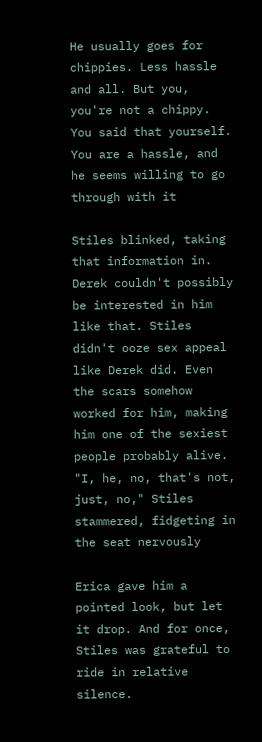He usually goes for chippies. Less hassle and all. But you, you're not a chippy. You said that yourself. You are a hassle, and he seems willing to go through with it

Stiles blinked, taking that information in. Derek couldn't possibly be interested in him like that. Stiles didn't ooze sex appeal like Derek did. Even the scars somehow worked for him, making him one of the sexiest people probably alive. "I, he, no, that's not, just, no," Stiles stammered, fidgeting in the seat nervously

Erica gave him a pointed look, but let it drop. And for once, Stiles was grateful to ride in relative silence.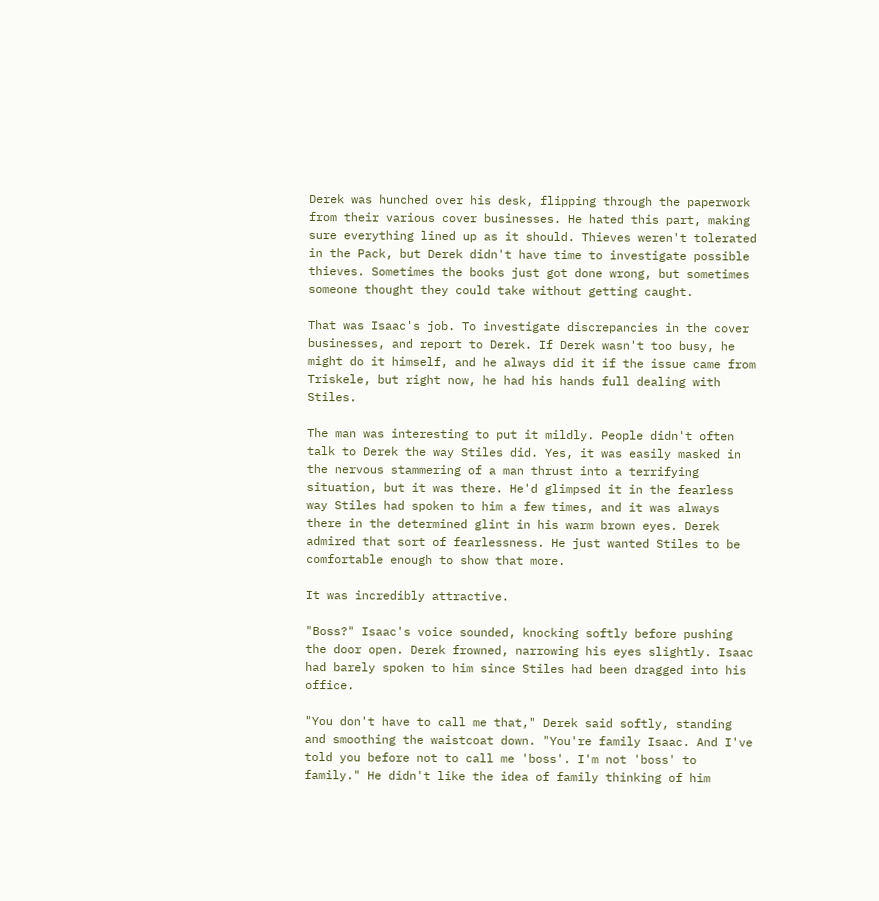Derek was hunched over his desk, flipping through the paperwork from their various cover businesses. He hated this part, making sure everything lined up as it should. Thieves weren't tolerated in the Pack, but Derek didn't have time to investigate possible thieves. Sometimes the books just got done wrong, but sometimes someone thought they could take without getting caught.

That was Isaac's job. To investigate discrepancies in the cover businesses, and report to Derek. If Derek wasn't too busy, he might do it himself, and he always did it if the issue came from Triskele, but right now, he had his hands full dealing with Stiles.

The man was interesting to put it mildly. People didn't often talk to Derek the way Stiles did. Yes, it was easily masked in the nervous stammering of a man thrust into a terrifying situation, but it was there. He'd glimpsed it in the fearless way Stiles had spoken to him a few times, and it was always there in the determined glint in his warm brown eyes. Derek admired that sort of fearlessness. He just wanted Stiles to be comfortable enough to show that more.

It was incredibly attractive.

"Boss?" Isaac's voice sounded, knocking softly before pushing the door open. Derek frowned, narrowing his eyes slightly. Isaac had barely spoken to him since Stiles had been dragged into his office.

"You don't have to call me that," Derek said softly, standing and smoothing the waistcoat down. "You're family Isaac. And I've told you before not to call me 'boss'. I'm not 'boss' to family." He didn't like the idea of family thinking of him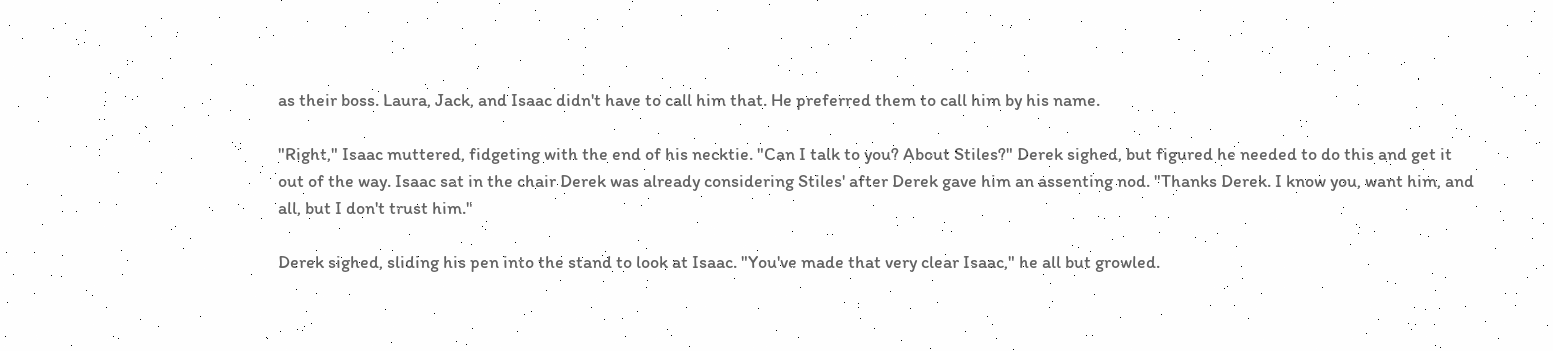as their boss. Laura, Jack, and Isaac didn't have to call him that. He preferred them to call him by his name.

"Right," Isaac muttered, fidgeting with the end of his necktie. "Can I talk to you? About Stiles?" Derek sighed, but figured he needed to do this and get it out of the way. Isaac sat in the chair Derek was already considering Stiles' after Derek gave him an assenting nod. "Thanks Derek. I know you, want him, and all, but I don't trust him."

Derek sighed, sliding his pen into the stand to look at Isaac. "You've made that very clear Isaac," he all but growled.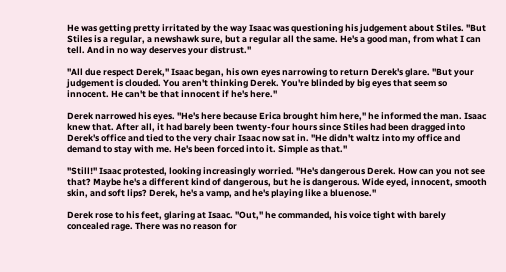He was getting pretty irritated by the way Isaac was questioning his judgement about Stiles. "But Stiles is a regular, a newshawk sure, but a regular all the same. He's a good man, from what I can tell. And in no way deserves your distrust."

"All due respect Derek," Isaac began, his own eyes narrowing to return Derek's glare. "But your judgement is clouded. You aren't thinking Derek. You're blinded by big eyes that seem so innocent. He can't be that innocent if he's here."

Derek narrowed his eyes. "He's here because Erica brought him here," he informed the man. Isaac knew that. After all, it had barely been twenty-four hours since Stiles had been dragged into Derek's office and tied to the very chair Isaac now sat in. "He didn't waltz into my office and demand to stay with me. He's been forced into it. Simple as that."

"Still!" Isaac protested, looking increasingly worried. "He's dangerous Derek. How can you not see that? Maybe he's a different kind of dangerous, but he is dangerous. Wide eyed, innocent, smooth skin, and soft lips? Derek, he's a vamp, and he's playing like a bluenose."

Derek rose to his feet, glaring at Isaac. "Out," he commanded, his voice tight with barely concealed rage. There was no reason for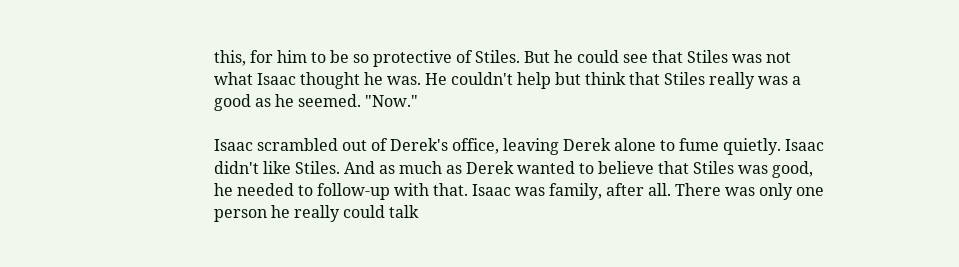this, for him to be so protective of Stiles. But he could see that Stiles was not what Isaac thought he was. He couldn't help but think that Stiles really was a good as he seemed. "Now."

Isaac scrambled out of Derek's office, leaving Derek alone to fume quietly. Isaac didn't like Stiles. And as much as Derek wanted to believe that Stiles was good, he needed to follow-up with that. Isaac was family, after all. There was only one person he really could talk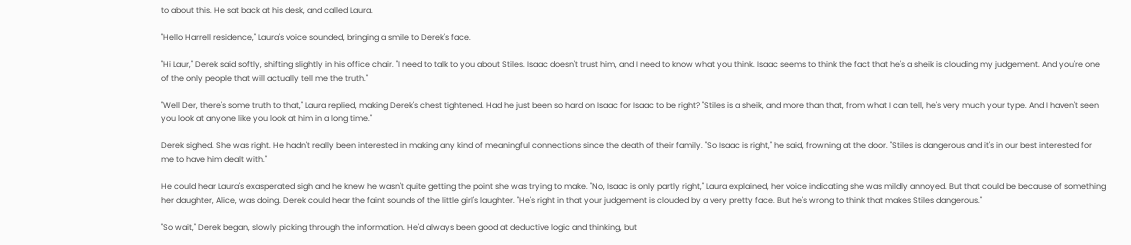to about this. He sat back at his desk, and called Laura.

"Hello Harrell residence," Laura's voice sounded, bringing a smile to Derek's face.

"Hi Laur," Derek said softly, shifting slightly in his office chair. "I need to talk to you about Stiles. Isaac doesn't trust him, and I need to know what you think. Isaac seems to think the fact that he's a sheik is clouding my judgement. And you're one of the only people that will actually tell me the truth."

"Well Der, there's some truth to that," Laura replied, making Derek's chest tightened. Had he just been so hard on Isaac for Isaac to be right? "Stiles is a sheik, and more than that, from what I can tell, he's very much your type. And I haven't seen you look at anyone like you look at him in a long time."

Derek sighed. She was right. He hadn't really been interested in making any kind of meaningful connections since the death of their family. "So Isaac is right," he said, frowning at the door. "Stiles is dangerous and it's in our best interested for me to have him dealt with."

He could hear Laura's exasperated sigh and he knew he wasn't quite getting the point she was trying to make. "No, Isaac is only partly right," Laura explained, her voice indicating she was mildly annoyed. But that could be because of something her daughter, Alice, was doing. Derek could hear the faint sounds of the little girl's laughter. "He's right in that your judgement is clouded by a very pretty face. But he's wrong to think that makes Stiles dangerous."

"So wait," Derek began, slowly picking through the information. He'd always been good at deductive logic and thinking, but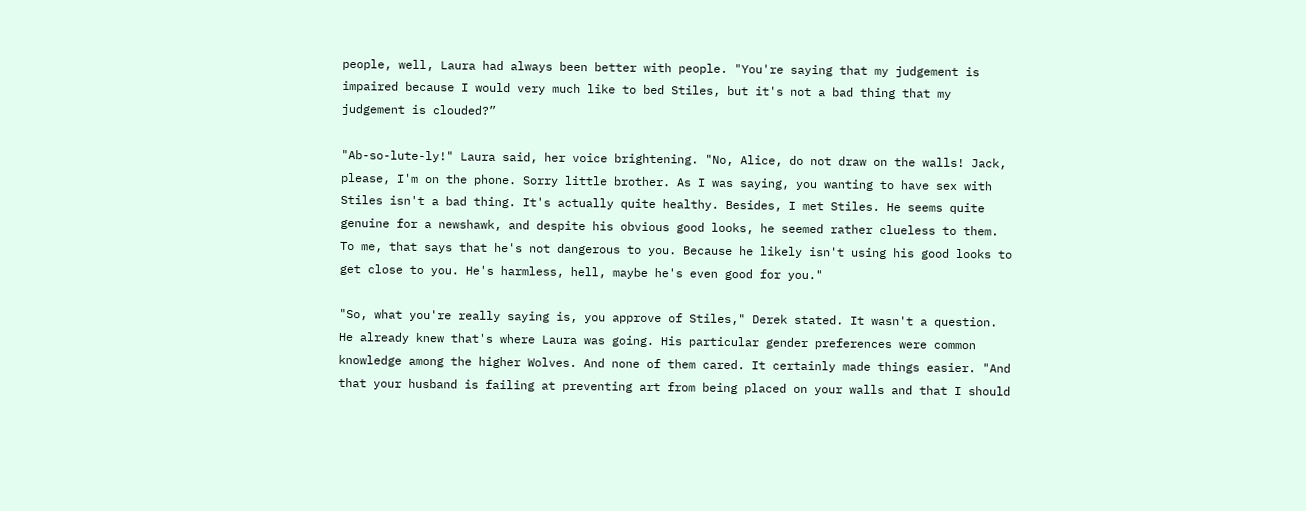people, well, Laura had always been better with people. "You're saying that my judgement is impaired because I would very much like to bed Stiles, but it's not a bad thing that my judgement is clouded?”

"Ab-so-lute-ly!" Laura said, her voice brightening. "No, Alice, do not draw on the walls! Jack, please, I'm on the phone. Sorry little brother. As I was saying, you wanting to have sex with Stiles isn't a bad thing. It's actually quite healthy. Besides, I met Stiles. He seems quite genuine for a newshawk, and despite his obvious good looks, he seemed rather clueless to them. To me, that says that he's not dangerous to you. Because he likely isn't using his good looks to get close to you. He's harmless, hell, maybe he's even good for you."

"So, what you're really saying is, you approve of Stiles," Derek stated. It wasn't a question. He already knew that's where Laura was going. His particular gender preferences were common knowledge among the higher Wolves. And none of them cared. It certainly made things easier. "And that your husband is failing at preventing art from being placed on your walls and that I should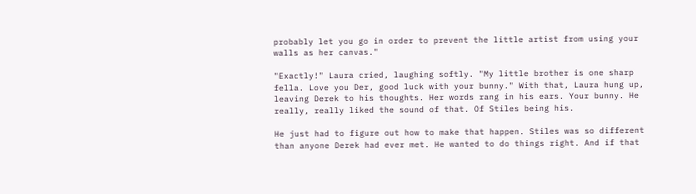probably let you go in order to prevent the little artist from using your walls as her canvas."

"Exactly!" Laura cried, laughing softly. "My little brother is one sharp fella. Love you Der, good luck with your bunny." With that, Laura hung up, leaving Derek to his thoughts. Her words rang in his ears. Your bunny. He really, really liked the sound of that. Of Stiles being his.

He just had to figure out how to make that happen. Stiles was so different than anyone Derek had ever met. He wanted to do things right. And if that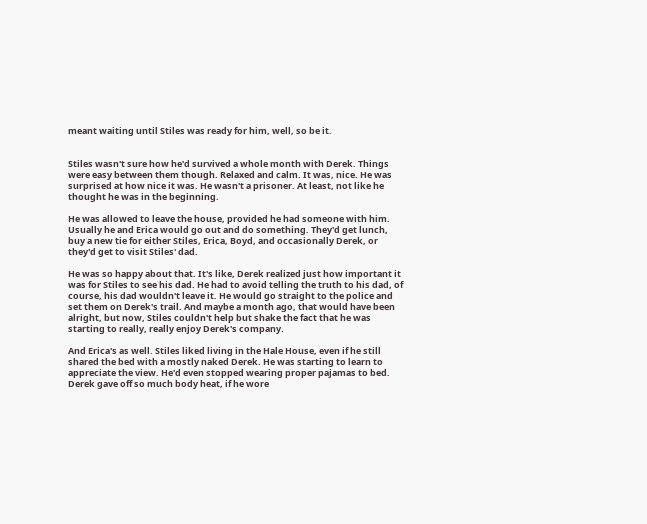meant waiting until Stiles was ready for him, well, so be it.


Stiles wasn't sure how he'd survived a whole month with Derek. Things were easy between them though. Relaxed and calm. It was, nice. He was surprised at how nice it was. He wasn't a prisoner. At least, not like he thought he was in the beginning.

He was allowed to leave the house, provided he had someone with him. Usually he and Erica would go out and do something. They'd get lunch, buy a new tie for either Stiles, Erica, Boyd, and occasionally Derek, or they'd get to visit Stiles' dad.

He was so happy about that. It's like, Derek realized just how important it was for Stiles to see his dad. He had to avoid telling the truth to his dad, of course, his dad wouldn't leave it. He would go straight to the police and set them on Derek's trail. And maybe a month ago, that would have been alright, but now, Stiles couldn't help but shake the fact that he was starting to really, really enjoy Derek's company.

And Erica's as well. Stiles liked living in the Hale House, even if he still shared the bed with a mostly naked Derek. He was starting to learn to appreciate the view. He'd even stopped wearing proper pajamas to bed. Derek gave off so much body heat, if he wore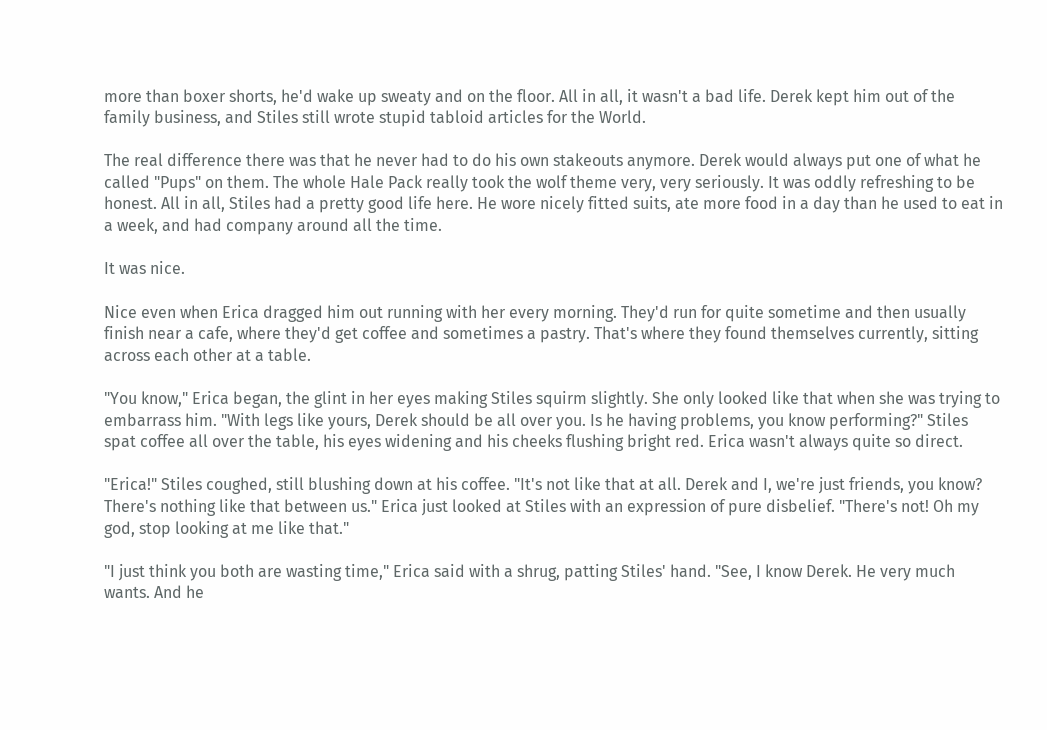more than boxer shorts, he'd wake up sweaty and on the floor. All in all, it wasn't a bad life. Derek kept him out of the family business, and Stiles still wrote stupid tabloid articles for the World.

The real difference there was that he never had to do his own stakeouts anymore. Derek would always put one of what he called "Pups" on them. The whole Hale Pack really took the wolf theme very, very seriously. It was oddly refreshing to be honest. All in all, Stiles had a pretty good life here. He wore nicely fitted suits, ate more food in a day than he used to eat in a week, and had company around all the time.

It was nice.

Nice even when Erica dragged him out running with her every morning. They'd run for quite sometime and then usually finish near a cafe, where they'd get coffee and sometimes a pastry. That's where they found themselves currently, sitting across each other at a table.

"You know," Erica began, the glint in her eyes making Stiles squirm slightly. She only looked like that when she was trying to embarrass him. "With legs like yours, Derek should be all over you. Is he having problems, you know performing?" Stiles spat coffee all over the table, his eyes widening and his cheeks flushing bright red. Erica wasn't always quite so direct.

"Erica!" Stiles coughed, still blushing down at his coffee. "It's not like that at all. Derek and I, we're just friends, you know? There's nothing like that between us." Erica just looked at Stiles with an expression of pure disbelief. "There's not! Oh my god, stop looking at me like that."

"I just think you both are wasting time," Erica said with a shrug, patting Stiles' hand. "See, I know Derek. He very much wants. And he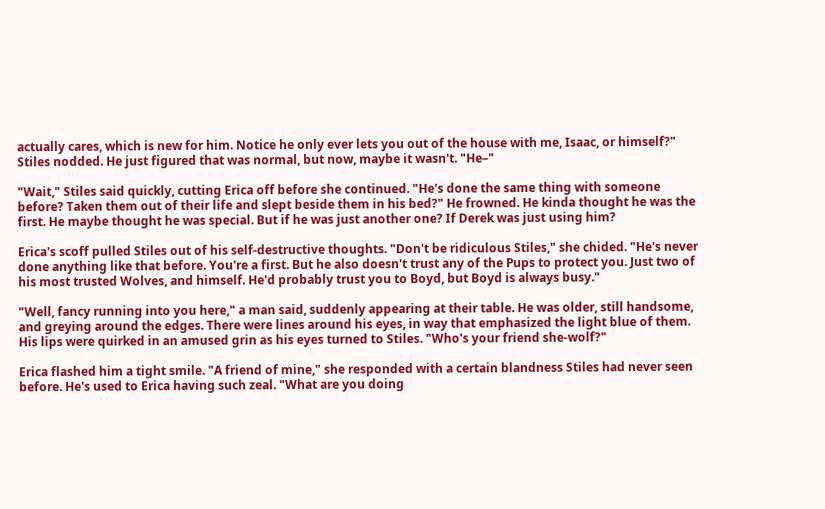actually cares, which is new for him. Notice he only ever lets you out of the house with me, Isaac, or himself?" Stiles nodded. He just figured that was normal, but now, maybe it wasn't. "He–"

"Wait," Stiles said quickly, cutting Erica off before she continued. "He's done the same thing with someone before? Taken them out of their life and slept beside them in his bed?" He frowned. He kinda thought he was the first. He maybe thought he was special. But if he was just another one? If Derek was just using him?

Erica's scoff pulled Stiles out of his self-destructive thoughts. "Don't be ridiculous Stiles," she chided. "He's never done anything like that before. You're a first. But he also doesn't trust any of the Pups to protect you. Just two of his most trusted Wolves, and himself. He'd probably trust you to Boyd, but Boyd is always busy."

"Well, fancy running into you here," a man said, suddenly appearing at their table. He was older, still handsome, and greying around the edges. There were lines around his eyes, in way that emphasized the light blue of them. His lips were quirked in an amused grin as his eyes turned to Stiles. "Who's your friend she-wolf?"

Erica flashed him a tight smile. "A friend of mine," she responded with a certain blandness Stiles had never seen before. He's used to Erica having such zeal. "What are you doing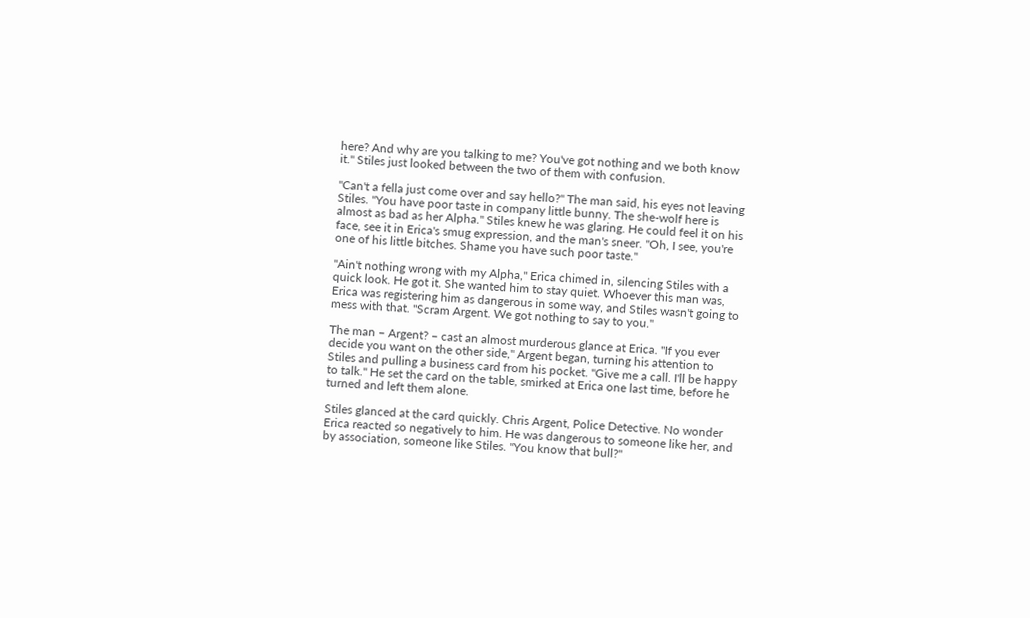here? And why are you talking to me? You've got nothing and we both know it." Stiles just looked between the two of them with confusion.

"Can't a fella just come over and say hello?" The man said, his eyes not leaving Stiles. "You have poor taste in company little bunny. The she-wolf here is almost as bad as her Alpha." Stiles knew he was glaring. He could feel it on his face, see it in Erica's smug expression, and the man's sneer. "Oh, I see, you're one of his little bitches. Shame you have such poor taste."

"Ain't nothing wrong with my Alpha," Erica chimed in, silencing Stiles with a quick look. He got it. She wanted him to stay quiet. Whoever this man was, Erica was registering him as dangerous in some way, and Stiles wasn't going to mess with that. "Scram Argent. We got nothing to say to you."

The man – Argent? – cast an almost murderous glance at Erica. "If you ever decide you want on the other side," Argent began, turning his attention to Stiles and pulling a business card from his pocket. "Give me a call. I'll be happy to talk." He set the card on the table, smirked at Erica one last time, before he turned and left them alone.

Stiles glanced at the card quickly. Chris Argent, Police Detective. No wonder Erica reacted so negatively to him. He was dangerous to someone like her, and by association, someone like Stiles. "You know that bull?"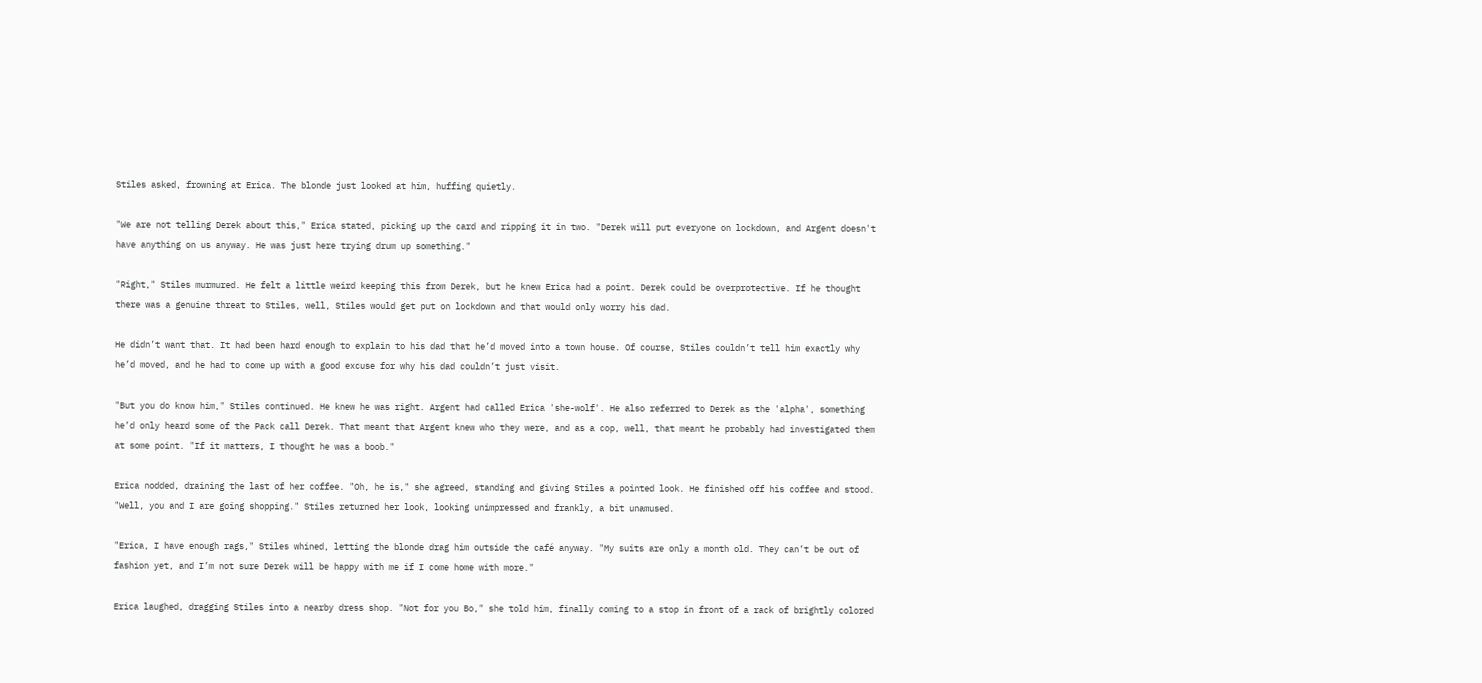Stiles asked, frowning at Erica. The blonde just looked at him, huffing quietly.

"We are not telling Derek about this," Erica stated, picking up the card and ripping it in two. "Derek will put everyone on lockdown, and Argent doesn't have anything on us anyway. He was just here trying drum up something."

"Right," Stiles murmured. He felt a little weird keeping this from Derek, but he knew Erica had a point. Derek could be overprotective. If he thought there was a genuine threat to Stiles, well, Stiles would get put on lockdown and that would only worry his dad.

He didn’t want that. It had been hard enough to explain to his dad that he’d moved into a town house. Of course, Stiles couldn’t tell him exactly why he’d moved, and he had to come up with a good excuse for why his dad couldn’t just visit.

"But you do know him," Stiles continued. He knew he was right. Argent had called Erica 'she-wolf'. He also referred to Derek as the 'alpha', something he’d only heard some of the Pack call Derek. That meant that Argent knew who they were, and as a cop, well, that meant he probably had investigated them at some point. "If it matters, I thought he was a boob."

Erica nodded, draining the last of her coffee. "Oh, he is," she agreed, standing and giving Stiles a pointed look. He finished off his coffee and stood. "Well, you and I are going shopping." Stiles returned her look, looking unimpressed and frankly, a bit unamused.

"Erica, I have enough rags," Stiles whined, letting the blonde drag him outside the café anyway. "My suits are only a month old. They can’t be out of fashion yet, and I’m not sure Derek will be happy with me if I come home with more."

Erica laughed, dragging Stiles into a nearby dress shop. "Not for you Bo," she told him, finally coming to a stop in front of a rack of brightly colored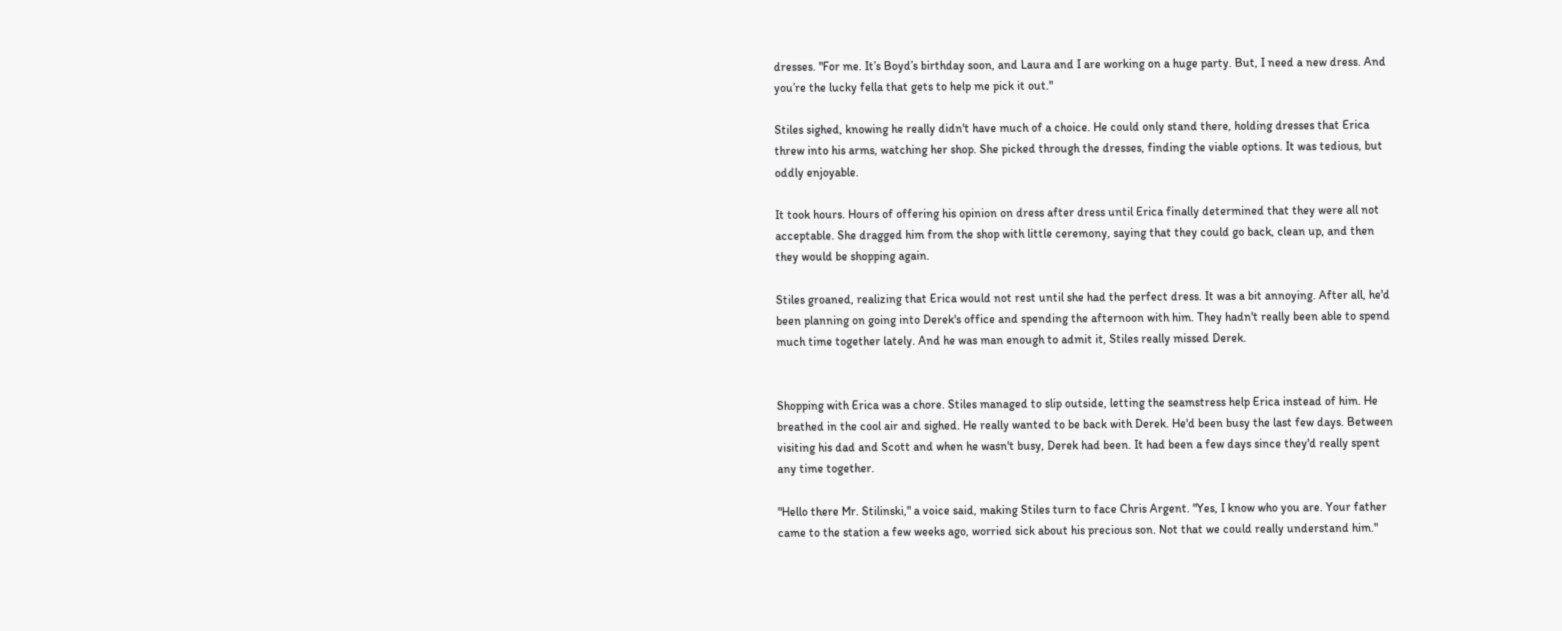dresses. "For me. It’s Boyd’s birthday soon, and Laura and I are working on a huge party. But, I need a new dress. And you’re the lucky fella that gets to help me pick it out."

Stiles sighed, knowing he really didn't have much of a choice. He could only stand there, holding dresses that Erica threw into his arms, watching her shop. She picked through the dresses, finding the viable options. It was tedious, but oddly enjoyable.

It took hours. Hours of offering his opinion on dress after dress until Erica finally determined that they were all not acceptable. She dragged him from the shop with little ceremony, saying that they could go back, clean up, and then they would be shopping again.

Stiles groaned, realizing that Erica would not rest until she had the perfect dress. It was a bit annoying. After all, he'd been planning on going into Derek's office and spending the afternoon with him. They hadn't really been able to spend much time together lately. And he was man enough to admit it, Stiles really missed Derek.


Shopping with Erica was a chore. Stiles managed to slip outside, letting the seamstress help Erica instead of him. He breathed in the cool air and sighed. He really wanted to be back with Derek. He'd been busy the last few days. Between visiting his dad and Scott and when he wasn't busy, Derek had been. It had been a few days since they'd really spent any time together.

"Hello there Mr. Stilinski," a voice said, making Stiles turn to face Chris Argent. "Yes, I know who you are. Your father came to the station a few weeks ago, worried sick about his precious son. Not that we could really understand him."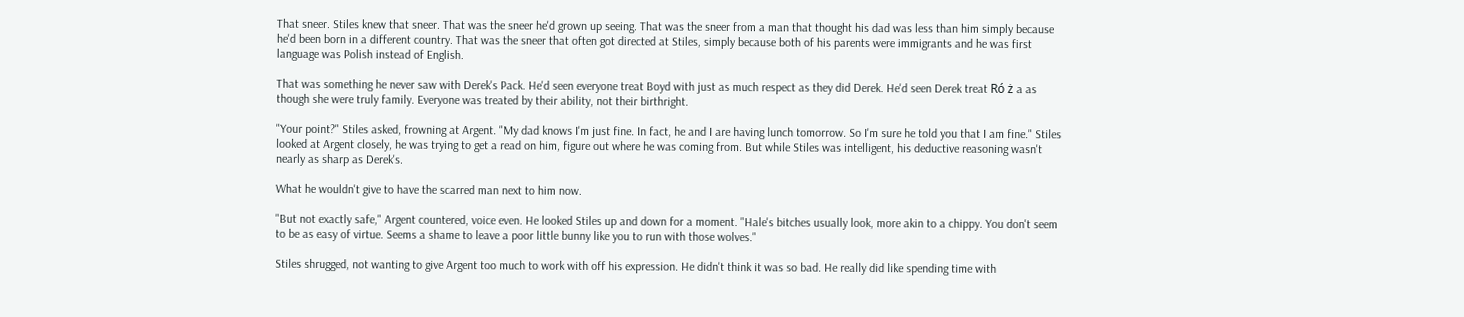That sneer. Stiles knew that sneer. That was the sneer he'd grown up seeing. That was the sneer from a man that thought his dad was less than him simply because he'd been born in a different country. That was the sneer that often got directed at Stiles, simply because both of his parents were immigrants and he was first language was Polish instead of English.

That was something he never saw with Derek's Pack. He'd seen everyone treat Boyd with just as much respect as they did Derek. He'd seen Derek treat Ró ż a as though she were truly family. Everyone was treated by their ability, not their birthright.

"Your point?" Stiles asked, frowning at Argent. "My dad knows I'm just fine. In fact, he and I are having lunch tomorrow. So I'm sure he told you that I am fine." Stiles looked at Argent closely, he was trying to get a read on him, figure out where he was coming from. But while Stiles was intelligent, his deductive reasoning wasn't nearly as sharp as Derek's.

What he wouldn't give to have the scarred man next to him now.

"But not exactly safe," Argent countered, voice even. He looked Stiles up and down for a moment. "Hale's bitches usually look, more akin to a chippy. You don't seem to be as easy of virtue. Seems a shame to leave a poor little bunny like you to run with those wolves."

Stiles shrugged, not wanting to give Argent too much to work with off his expression. He didn't think it was so bad. He really did like spending time with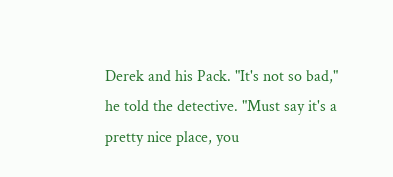Derek and his Pack. "It's not so bad," he told the detective. "Must say it's a pretty nice place, you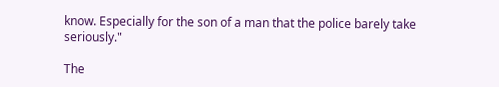know. Especially for the son of a man that the police barely take seriously."

The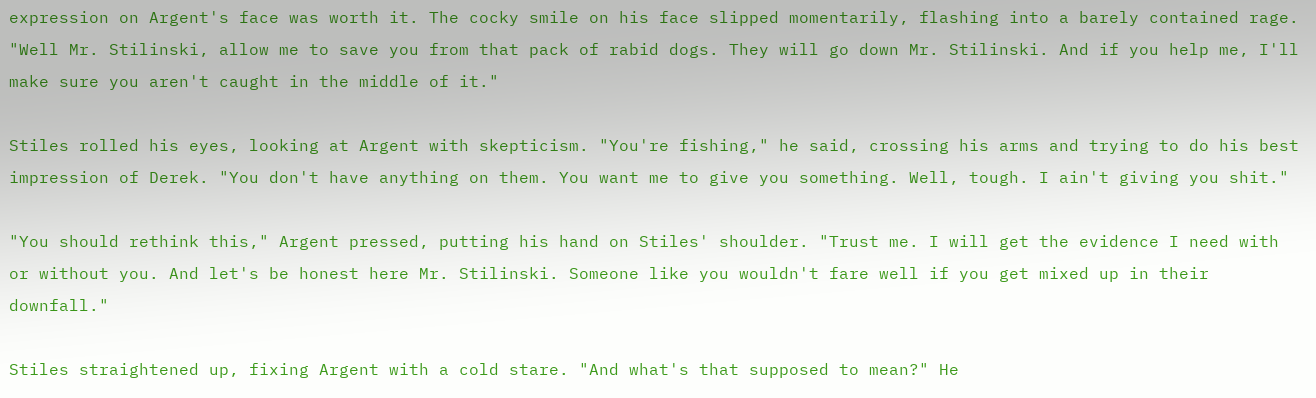expression on Argent's face was worth it. The cocky smile on his face slipped momentarily, flashing into a barely contained rage. "Well Mr. Stilinski, allow me to save you from that pack of rabid dogs. They will go down Mr. Stilinski. And if you help me, I'll make sure you aren't caught in the middle of it."

Stiles rolled his eyes, looking at Argent with skepticism. "You're fishing," he said, crossing his arms and trying to do his best impression of Derek. "You don't have anything on them. You want me to give you something. Well, tough. I ain't giving you shit."

"You should rethink this," Argent pressed, putting his hand on Stiles' shoulder. "Trust me. I will get the evidence I need with or without you. And let's be honest here Mr. Stilinski. Someone like you wouldn't fare well if you get mixed up in their downfall."

Stiles straightened up, fixing Argent with a cold stare. "And what's that supposed to mean?" He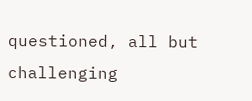questioned, all but challenging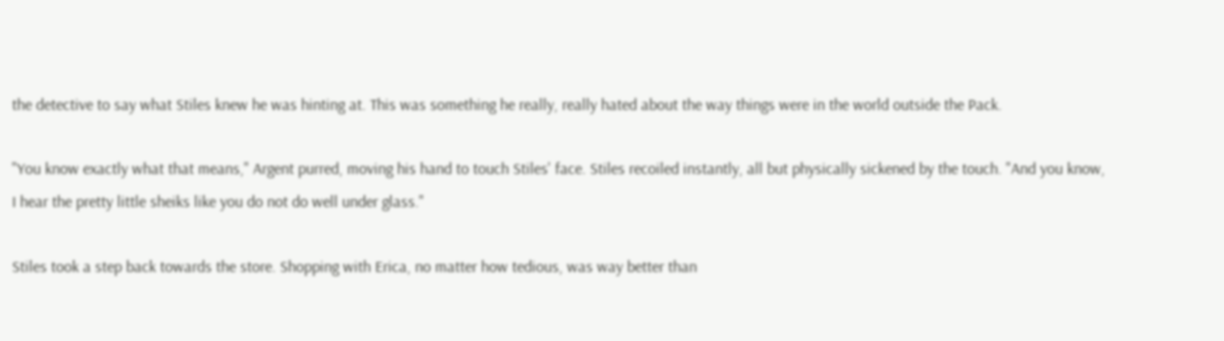the detective to say what Stiles knew he was hinting at. This was something he really, really hated about the way things were in the world outside the Pack.

"You know exactly what that means," Argent purred, moving his hand to touch Stiles' face. Stiles recoiled instantly, all but physically sickened by the touch. "And you know, I hear the pretty little sheiks like you do not do well under glass."

Stiles took a step back towards the store. Shopping with Erica, no matter how tedious, was way better than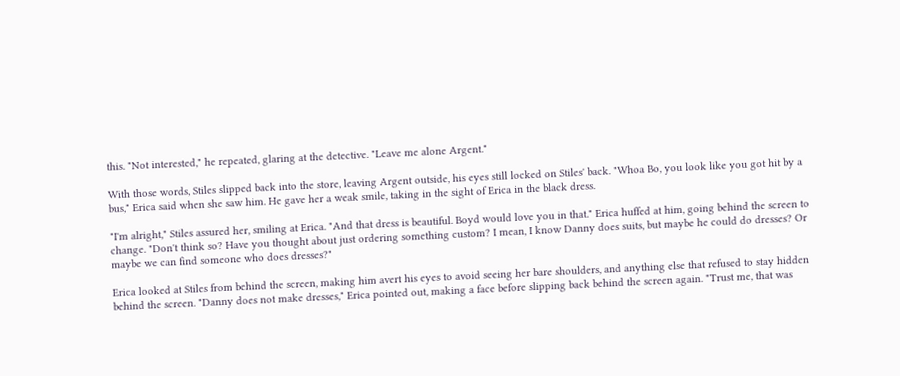this. "Not interested," he repeated, glaring at the detective. "Leave me alone Argent."

With those words, Stiles slipped back into the store, leaving Argent outside, his eyes still locked on Stiles' back. "Whoa Bo, you look like you got hit by a bus," Erica said when she saw him. He gave her a weak smile, taking in the sight of Erica in the black dress.

"I'm alright," Stiles assured her, smiling at Erica. "And that dress is beautiful. Boyd would love you in that." Erica huffed at him, going behind the screen to change. "Don't think so? Have you thought about just ordering something custom? I mean, I know Danny does suits, but maybe he could do dresses? Or maybe we can find someone who does dresses?"

Erica looked at Stiles from behind the screen, making him avert his eyes to avoid seeing her bare shoulders, and anything else that refused to stay hidden behind the screen. "Danny does not make dresses," Erica pointed out, making a face before slipping back behind the screen again. "Trust me, that was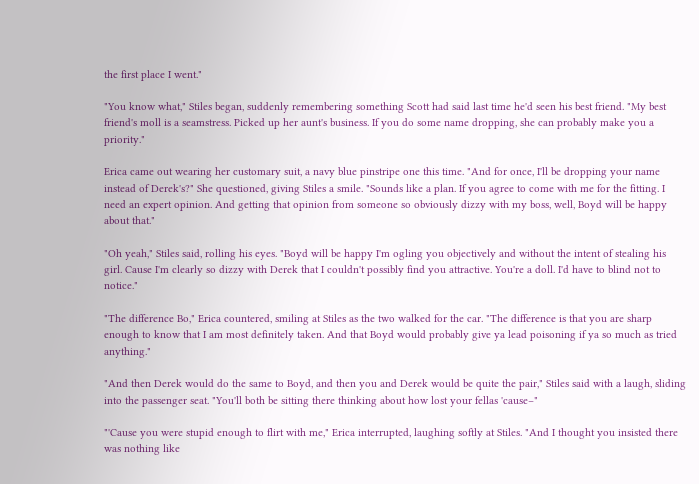the first place I went."

"You know what," Stiles began, suddenly remembering something Scott had said last time he'd seen his best friend. "My best friend's moll is a seamstress. Picked up her aunt's business. If you do some name dropping, she can probably make you a priority."

Erica came out wearing her customary suit, a navy blue pinstripe one this time. "And for once, I'll be dropping your name instead of Derek's?" She questioned, giving Stiles a smile. "Sounds like a plan. If you agree to come with me for the fitting. I need an expert opinion. And getting that opinion from someone so obviously dizzy with my boss, well, Boyd will be happy about that."

"Oh yeah," Stiles said, rolling his eyes. "Boyd will be happy I'm ogling you objectively and without the intent of stealing his girl. Cause I'm clearly so dizzy with Derek that I couldn't possibly find you attractive. You're a doll. I'd have to blind not to notice."

"The difference Bo," Erica countered, smiling at Stiles as the two walked for the car. "The difference is that you are sharp enough to know that I am most definitely taken. And that Boyd would probably give ya lead poisoning if ya so much as tried anything."

"And then Derek would do the same to Boyd, and then you and Derek would be quite the pair," Stiles said with a laugh, sliding into the passenger seat. "You'll both be sitting there thinking about how lost your fellas 'cause–"

"'Cause you were stupid enough to flirt with me," Erica interrupted, laughing softly at Stiles. "And I thought you insisted there was nothing like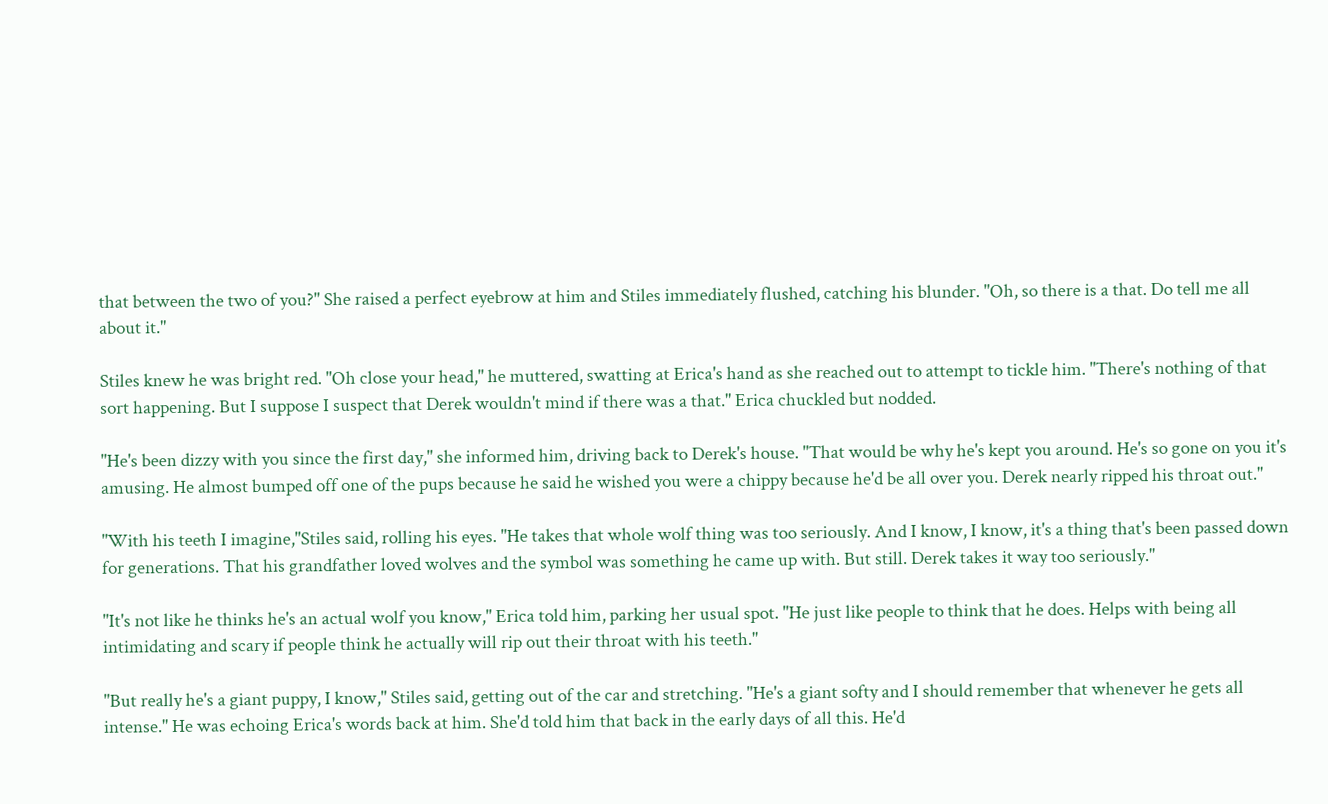that between the two of you?" She raised a perfect eyebrow at him and Stiles immediately flushed, catching his blunder. "Oh, so there is a that. Do tell me all about it."

Stiles knew he was bright red. "Oh close your head," he muttered, swatting at Erica's hand as she reached out to attempt to tickle him. "There's nothing of that sort happening. But I suppose I suspect that Derek wouldn't mind if there was a that." Erica chuckled but nodded.

"He's been dizzy with you since the first day," she informed him, driving back to Derek's house. "That would be why he's kept you around. He's so gone on you it's amusing. He almost bumped off one of the pups because he said he wished you were a chippy because he'd be all over you. Derek nearly ripped his throat out."

"With his teeth I imagine,"Stiles said, rolling his eyes. "He takes that whole wolf thing was too seriously. And I know, I know, it's a thing that's been passed down for generations. That his grandfather loved wolves and the symbol was something he came up with. But still. Derek takes it way too seriously."

"It's not like he thinks he's an actual wolf you know," Erica told him, parking her usual spot. "He just like people to think that he does. Helps with being all intimidating and scary if people think he actually will rip out their throat with his teeth."

"But really he's a giant puppy, I know," Stiles said, getting out of the car and stretching. "He's a giant softy and I should remember that whenever he gets all intense." He was echoing Erica's words back at him. She'd told him that back in the early days of all this. He'd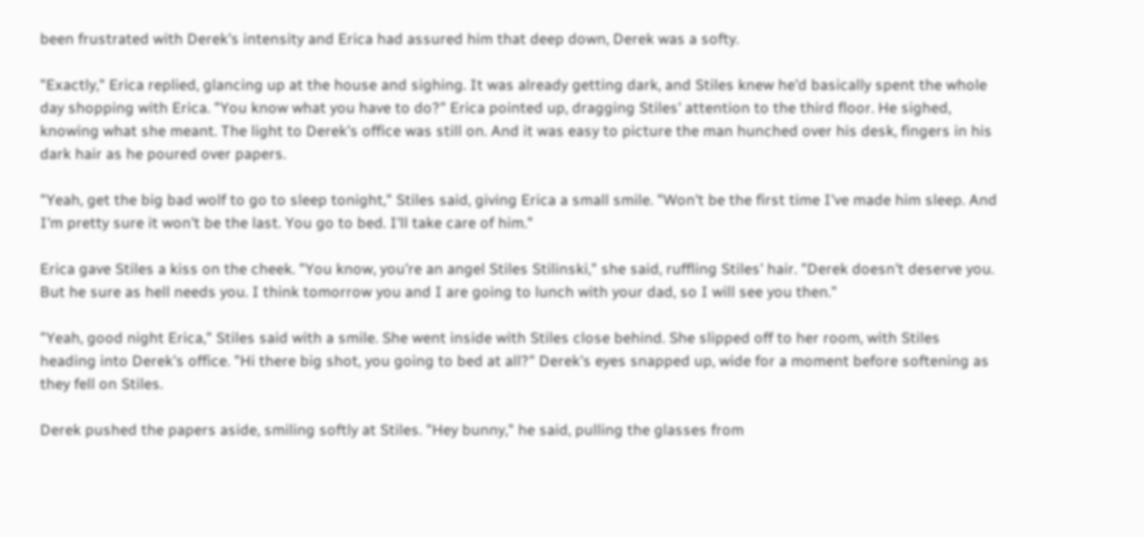been frustrated with Derek's intensity and Erica had assured him that deep down, Derek was a softy.

"Exactly," Erica replied, glancing up at the house and sighing. It was already getting dark, and Stiles knew he'd basically spent the whole day shopping with Erica. "You know what you have to do?" Erica pointed up, dragging Stiles' attention to the third floor. He sighed, knowing what she meant. The light to Derek's office was still on. And it was easy to picture the man hunched over his desk, fingers in his dark hair as he poured over papers.

"Yeah, get the big bad wolf to go to sleep tonight," Stiles said, giving Erica a small smile. "Won't be the first time I've made him sleep. And I'm pretty sure it won't be the last. You go to bed. I'll take care of him."

Erica gave Stiles a kiss on the cheek. "You know, you're an angel Stiles Stilinski," she said, ruffling Stiles' hair. "Derek doesn't deserve you. But he sure as hell needs you. I think tomorrow you and I are going to lunch with your dad, so I will see you then."

"Yeah, good night Erica," Stiles said with a smile. She went inside with Stiles close behind. She slipped off to her room, with Stiles heading into Derek's office. "Hi there big shot, you going to bed at all?" Derek's eyes snapped up, wide for a moment before softening as they fell on Stiles.

Derek pushed the papers aside, smiling softly at Stiles. "Hey bunny," he said, pulling the glasses from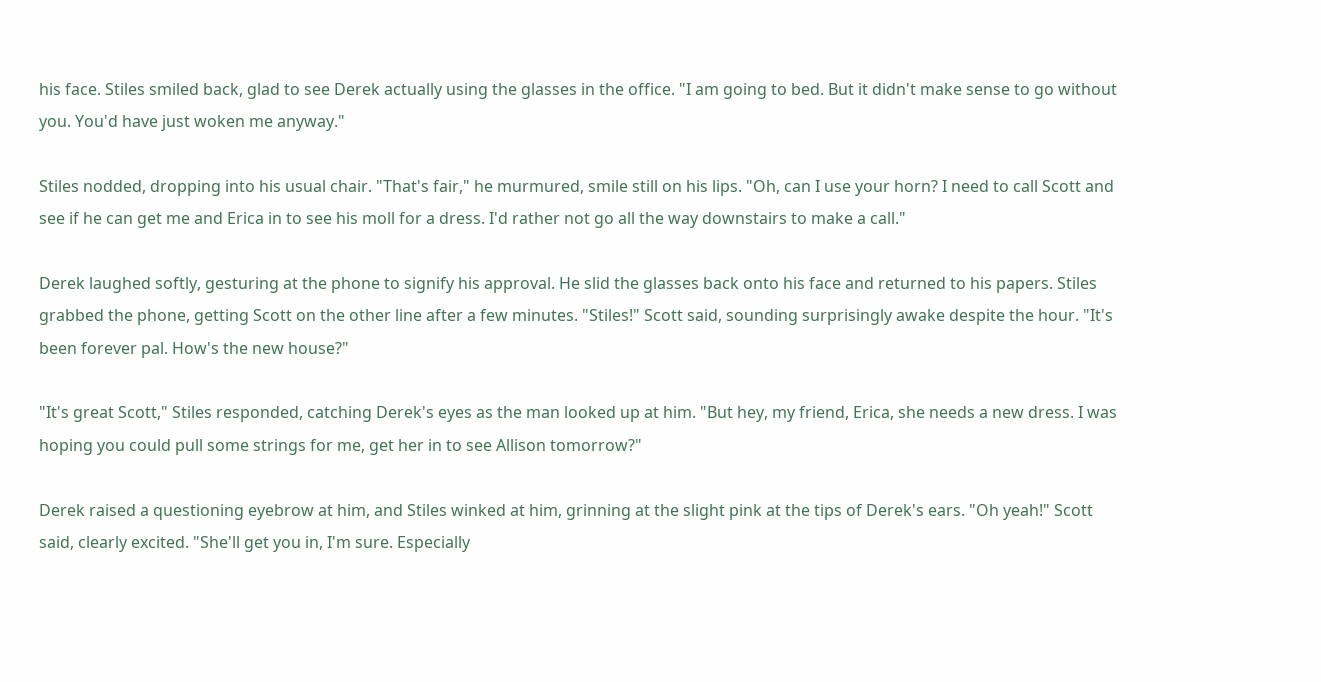his face. Stiles smiled back, glad to see Derek actually using the glasses in the office. "I am going to bed. But it didn't make sense to go without you. You'd have just woken me anyway."

Stiles nodded, dropping into his usual chair. "That's fair," he murmured, smile still on his lips. "Oh, can I use your horn? I need to call Scott and see if he can get me and Erica in to see his moll for a dress. I'd rather not go all the way downstairs to make a call."

Derek laughed softly, gesturing at the phone to signify his approval. He slid the glasses back onto his face and returned to his papers. Stiles grabbed the phone, getting Scott on the other line after a few minutes. "Stiles!" Scott said, sounding surprisingly awake despite the hour. "It's been forever pal. How's the new house?"

"It's great Scott," Stiles responded, catching Derek's eyes as the man looked up at him. "But hey, my friend, Erica, she needs a new dress. I was hoping you could pull some strings for me, get her in to see Allison tomorrow?"

Derek raised a questioning eyebrow at him, and Stiles winked at him, grinning at the slight pink at the tips of Derek's ears. "Oh yeah!" Scott said, clearly excited. "She'll get you in, I'm sure. Especially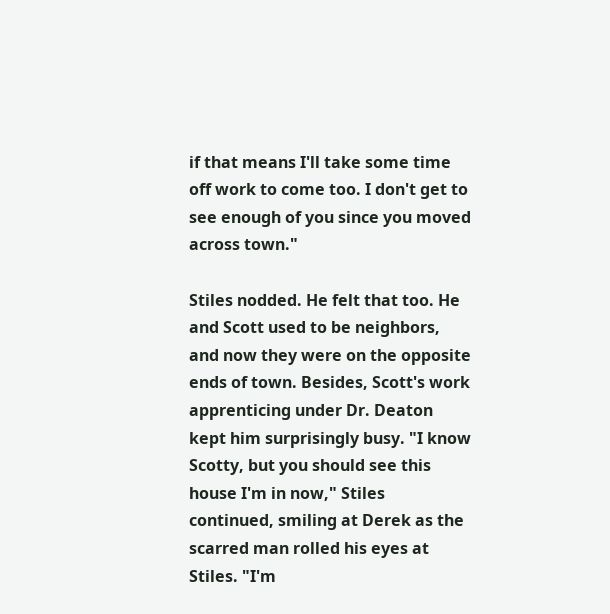if that means I'll take some time off work to come too. I don't get to see enough of you since you moved across town."

Stiles nodded. He felt that too. He and Scott used to be neighbors, and now they were on the opposite ends of town. Besides, Scott's work apprenticing under Dr. Deaton kept him surprisingly busy. "I know Scotty, but you should see this house I'm in now," Stiles continued, smiling at Derek as the scarred man rolled his eyes at Stiles. "I'm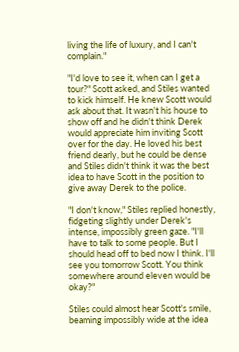living the life of luxury, and I can't complain."

"I'd love to see it, when can I get a tour?" Scott asked, and Stiles wanted to kick himself. He knew Scott would ask about that. It wasn't his house to show off and he didn't think Derek would appreciate him inviting Scott over for the day. He loved his best friend dearly, but he could be dense and Stiles didn't think it was the best idea to have Scott in the position to give away Derek to the police.

"I don't know," Stiles replied honestly, fidgeting slightly under Derek's intense, impossibly green gaze. "I'll have to talk to some people. But I should head off to bed now I think. I'll see you tomorrow Scott. You think somewhere around eleven would be okay?"

Stiles could almost hear Scott's smile, beaming impossibly wide at the idea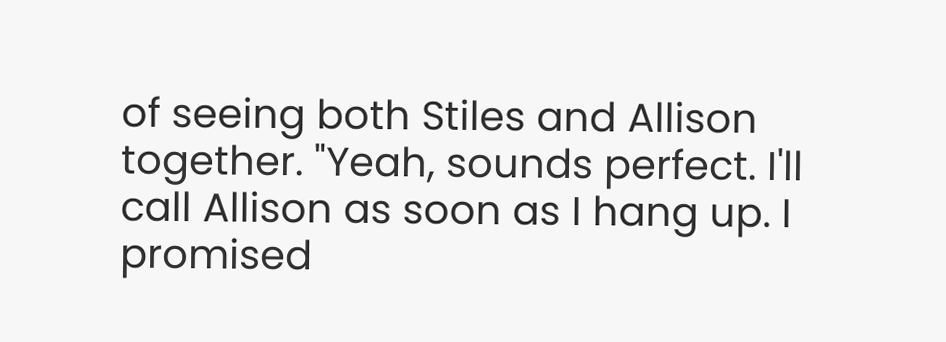of seeing both Stiles and Allison together. "Yeah, sounds perfect. I'll call Allison as soon as I hang up. I promised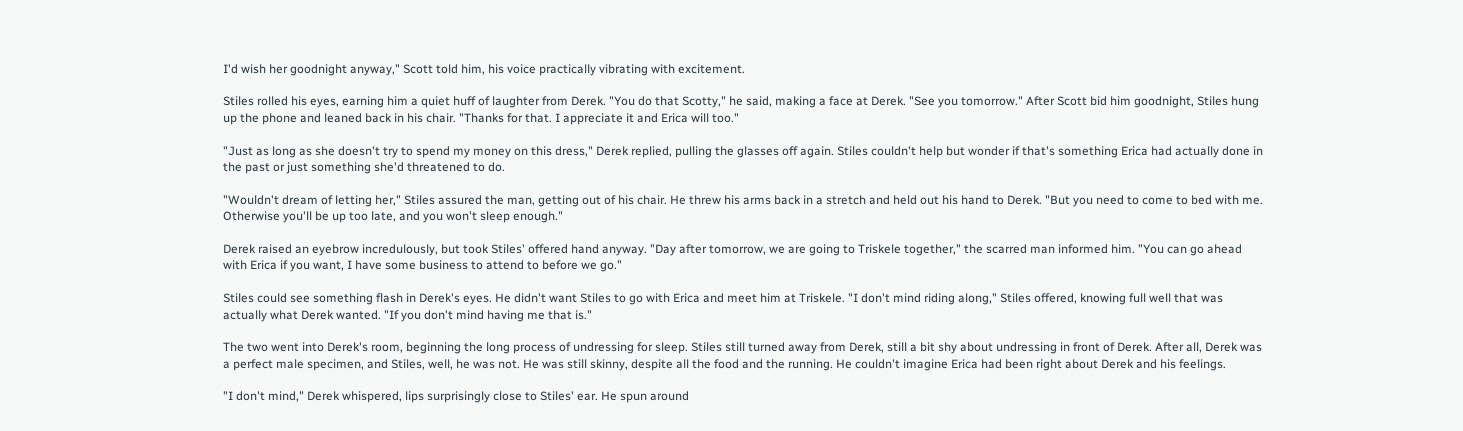I'd wish her goodnight anyway," Scott told him, his voice practically vibrating with excitement.

Stiles rolled his eyes, earning him a quiet huff of laughter from Derek. "You do that Scotty," he said, making a face at Derek. "See you tomorrow." After Scott bid him goodnight, Stiles hung up the phone and leaned back in his chair. "Thanks for that. I appreciate it and Erica will too."

"Just as long as she doesn't try to spend my money on this dress," Derek replied, pulling the glasses off again. Stiles couldn't help but wonder if that's something Erica had actually done in the past or just something she'd threatened to do.

"Wouldn't dream of letting her," Stiles assured the man, getting out of his chair. He threw his arms back in a stretch and held out his hand to Derek. "But you need to come to bed with me. Otherwise you'll be up too late, and you won't sleep enough."

Derek raised an eyebrow incredulously, but took Stiles' offered hand anyway. "Day after tomorrow, we are going to Triskele together," the scarred man informed him. "You can go ahead with Erica if you want, I have some business to attend to before we go."

Stiles could see something flash in Derek's eyes. He didn't want Stiles to go with Erica and meet him at Triskele. "I don't mind riding along," Stiles offered, knowing full well that was actually what Derek wanted. "If you don't mind having me that is."

The two went into Derek's room, beginning the long process of undressing for sleep. Stiles still turned away from Derek, still a bit shy about undressing in front of Derek. After all, Derek was a perfect male specimen, and Stiles, well, he was not. He was still skinny, despite all the food and the running. He couldn't imagine Erica had been right about Derek and his feelings.

"I don't mind," Derek whispered, lips surprisingly close to Stiles' ear. He spun around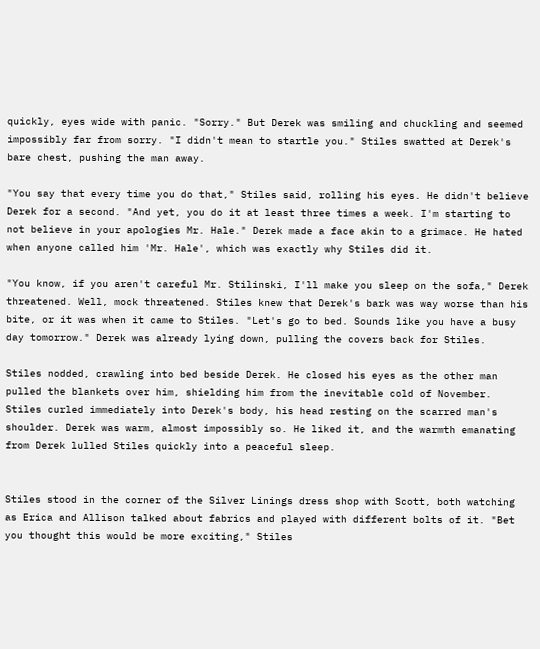quickly, eyes wide with panic. "Sorry." But Derek was smiling and chuckling and seemed impossibly far from sorry. "I didn't mean to startle you." Stiles swatted at Derek's bare chest, pushing the man away.

"You say that every time you do that," Stiles said, rolling his eyes. He didn't believe Derek for a second. "And yet, you do it at least three times a week. I'm starting to not believe in your apologies Mr. Hale." Derek made a face akin to a grimace. He hated when anyone called him 'Mr. Hale', which was exactly why Stiles did it.

"You know, if you aren't careful Mr. Stilinski, I'll make you sleep on the sofa," Derek threatened. Well, mock threatened. Stiles knew that Derek's bark was way worse than his bite, or it was when it came to Stiles. "Let's go to bed. Sounds like you have a busy day tomorrow." Derek was already lying down, pulling the covers back for Stiles.

Stiles nodded, crawling into bed beside Derek. He closed his eyes as the other man pulled the blankets over him, shielding him from the inevitable cold of November. Stiles curled immediately into Derek's body, his head resting on the scarred man's shoulder. Derek was warm, almost impossibly so. He liked it, and the warmth emanating from Derek lulled Stiles quickly into a peaceful sleep.


Stiles stood in the corner of the Silver Linings dress shop with Scott, both watching as Erica and Allison talked about fabrics and played with different bolts of it. "Bet you thought this would be more exciting," Stiles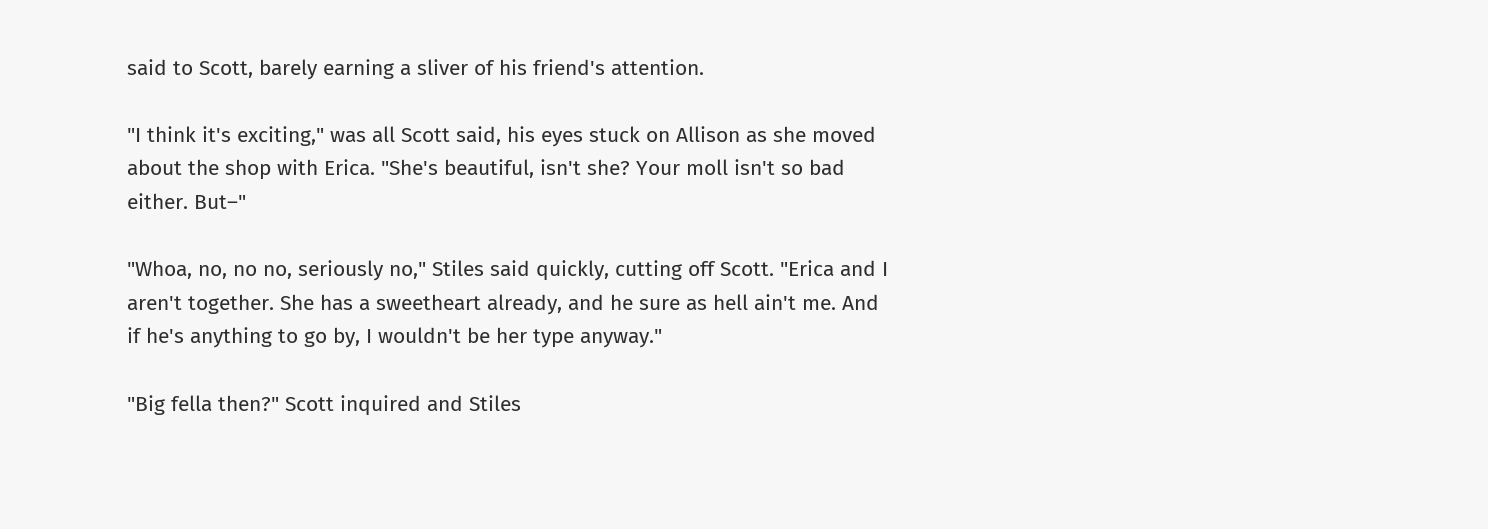said to Scott, barely earning a sliver of his friend's attention.

"I think it's exciting," was all Scott said, his eyes stuck on Allison as she moved about the shop with Erica. "She's beautiful, isn't she? Your moll isn't so bad either. But–"

"Whoa, no, no no, seriously no," Stiles said quickly, cutting off Scott. "Erica and I aren't together. She has a sweetheart already, and he sure as hell ain't me. And if he's anything to go by, I wouldn't be her type anyway."

"Big fella then?" Scott inquired and Stiles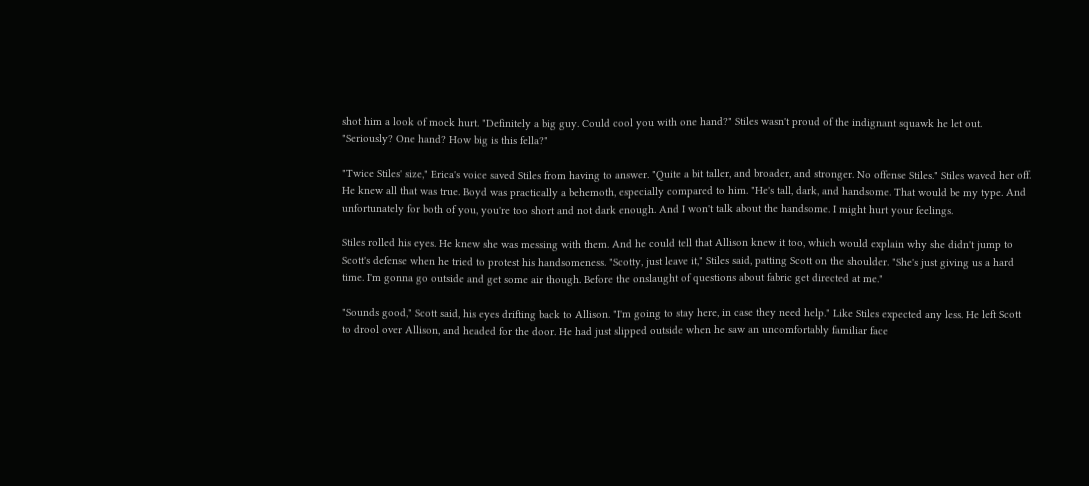shot him a look of mock hurt. "Definitely a big guy. Could cool you with one hand?" Stiles wasn't proud of the indignant squawk he let out. "Seriously? One hand? How big is this fella?"

"Twice Stiles' size," Erica's voice saved Stiles from having to answer. "Quite a bit taller, and broader, and stronger. No offense Stiles." Stiles waved her off. He knew all that was true. Boyd was practically a behemoth, especially compared to him. "He's tall, dark, and handsome. That would be my type. And unfortunately for both of you, you're too short and not dark enough. And I won't talk about the handsome. I might hurt your feelings.

Stiles rolled his eyes. He knew she was messing with them. And he could tell that Allison knew it too, which would explain why she didn't jump to Scott's defense when he tried to protest his handsomeness. "Scotty, just leave it," Stiles said, patting Scott on the shoulder. "She's just giving us a hard time. I'm gonna go outside and get some air though. Before the onslaught of questions about fabric get directed at me."

"Sounds good," Scott said, his eyes drifting back to Allison. "I'm going to stay here, in case they need help." Like Stiles expected any less. He left Scott to drool over Allison, and headed for the door. He had just slipped outside when he saw an uncomfortably familiar face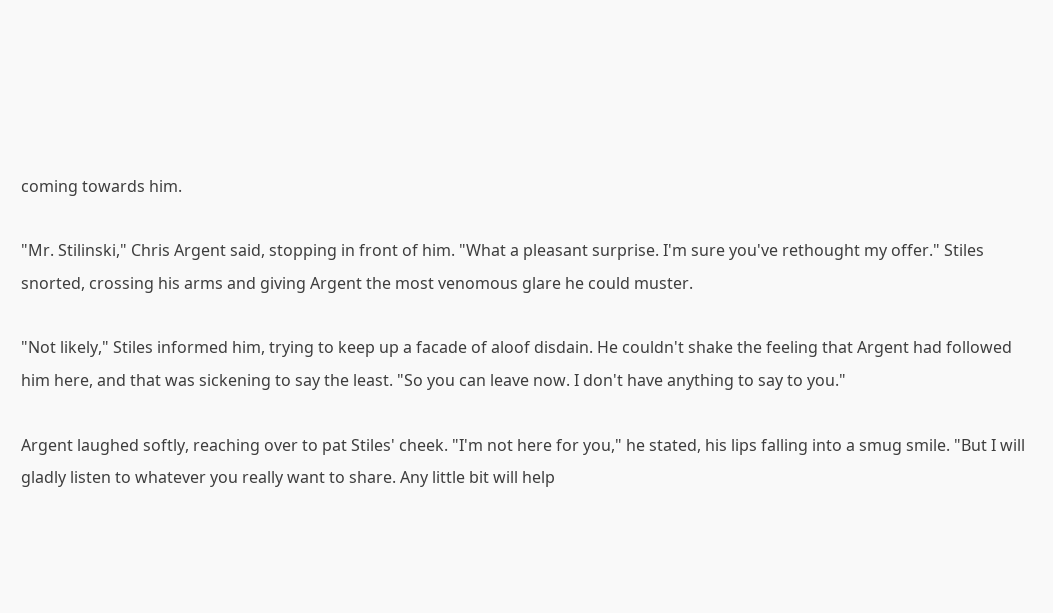coming towards him.

"Mr. Stilinski," Chris Argent said, stopping in front of him. "What a pleasant surprise. I'm sure you've rethought my offer." Stiles snorted, crossing his arms and giving Argent the most venomous glare he could muster.

"Not likely," Stiles informed him, trying to keep up a facade of aloof disdain. He couldn't shake the feeling that Argent had followed him here, and that was sickening to say the least. "So you can leave now. I don't have anything to say to you."

Argent laughed softly, reaching over to pat Stiles' cheek. "I'm not here for you," he stated, his lips falling into a smug smile. "But I will gladly listen to whatever you really want to share. Any little bit will help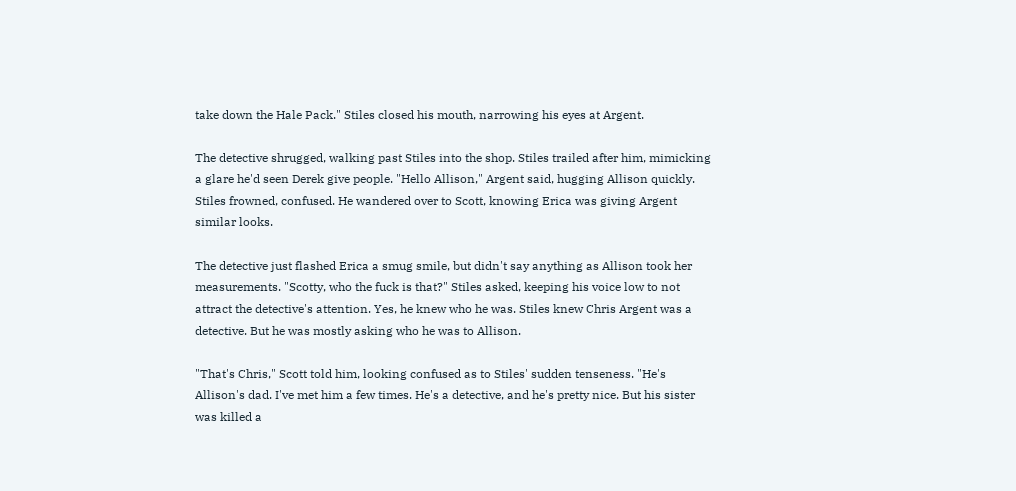take down the Hale Pack." Stiles closed his mouth, narrowing his eyes at Argent.

The detective shrugged, walking past Stiles into the shop. Stiles trailed after him, mimicking a glare he'd seen Derek give people. "Hello Allison," Argent said, hugging Allison quickly. Stiles frowned, confused. He wandered over to Scott, knowing Erica was giving Argent similar looks.

The detective just flashed Erica a smug smile, but didn't say anything as Allison took her measurements. "Scotty, who the fuck is that?" Stiles asked, keeping his voice low to not attract the detective's attention. Yes, he knew who he was. Stiles knew Chris Argent was a detective. But he was mostly asking who he was to Allison.

"That's Chris," Scott told him, looking confused as to Stiles' sudden tenseness. "He's Allison's dad. I've met him a few times. He's a detective, and he's pretty nice. But his sister was killed a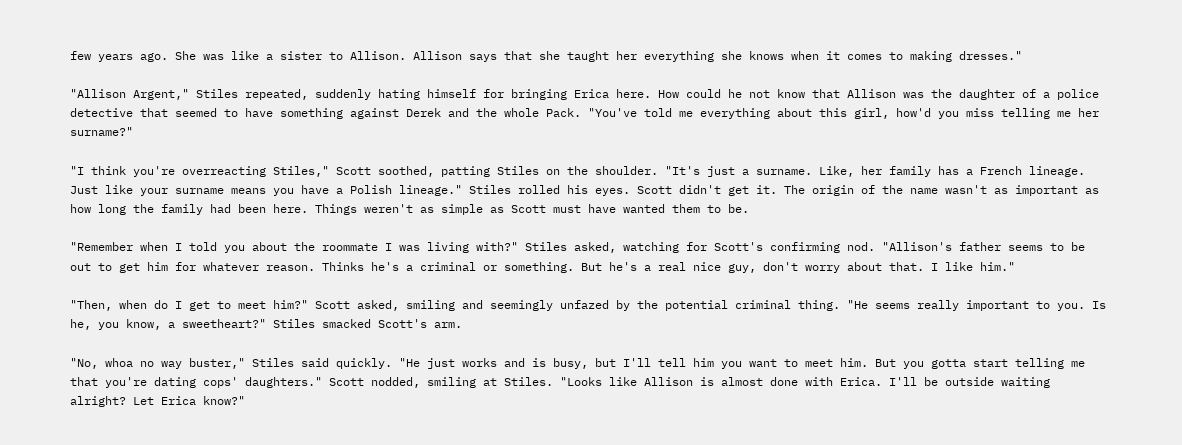few years ago. She was like a sister to Allison. Allison says that she taught her everything she knows when it comes to making dresses."

"Allison Argent," Stiles repeated, suddenly hating himself for bringing Erica here. How could he not know that Allison was the daughter of a police detective that seemed to have something against Derek and the whole Pack. "You've told me everything about this girl, how'd you miss telling me her surname?"

"I think you're overreacting Stiles," Scott soothed, patting Stiles on the shoulder. "It's just a surname. Like, her family has a French lineage. Just like your surname means you have a Polish lineage." Stiles rolled his eyes. Scott didn't get it. The origin of the name wasn't as important as how long the family had been here. Things weren't as simple as Scott must have wanted them to be.

"Remember when I told you about the roommate I was living with?" Stiles asked, watching for Scott's confirming nod. "Allison's father seems to be out to get him for whatever reason. Thinks he's a criminal or something. But he's a real nice guy, don't worry about that. I like him."

"Then, when do I get to meet him?" Scott asked, smiling and seemingly unfazed by the potential criminal thing. "He seems really important to you. Is he, you know, a sweetheart?" Stiles smacked Scott's arm.

"No, whoa no way buster," Stiles said quickly. "He just works and is busy, but I'll tell him you want to meet him. But you gotta start telling me that you're dating cops' daughters." Scott nodded, smiling at Stiles. "Looks like Allison is almost done with Erica. I'll be outside waiting alright? Let Erica know?"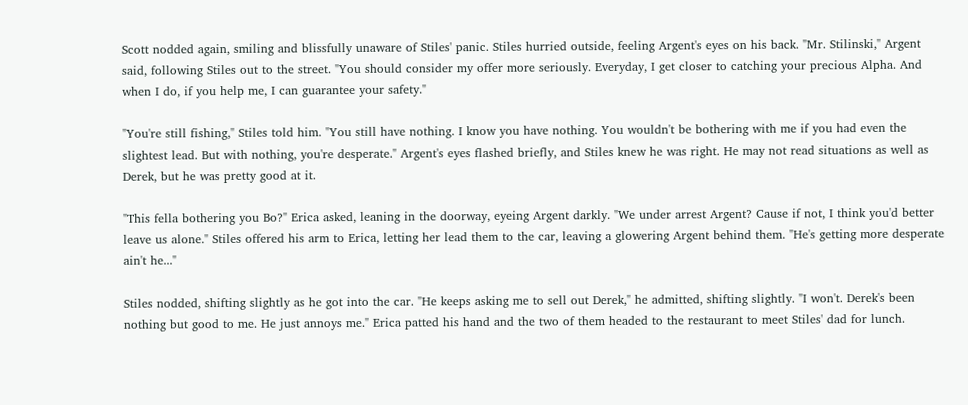Scott nodded again, smiling and blissfully unaware of Stiles' panic. Stiles hurried outside, feeling Argent's eyes on his back. "Mr. Stilinski," Argent said, following Stiles out to the street. "You should consider my offer more seriously. Everyday, I get closer to catching your precious Alpha. And when I do, if you help me, I can guarantee your safety."

"You're still fishing," Stiles told him. "You still have nothing. I know you have nothing. You wouldn't be bothering with me if you had even the slightest lead. But with nothing, you're desperate." Argent's eyes flashed briefly, and Stiles knew he was right. He may not read situations as well as Derek, but he was pretty good at it.

"This fella bothering you Bo?" Erica asked, leaning in the doorway, eyeing Argent darkly. "We under arrest Argent? Cause if not, I think you'd better leave us alone." Stiles offered his arm to Erica, letting her lead them to the car, leaving a glowering Argent behind them. "He's getting more desperate ain't he..."

Stiles nodded, shifting slightly as he got into the car. "He keeps asking me to sell out Derek," he admitted, shifting slightly. "I won't. Derek's been nothing but good to me. He just annoys me." Erica patted his hand and the two of them headed to the restaurant to meet Stiles' dad for lunch.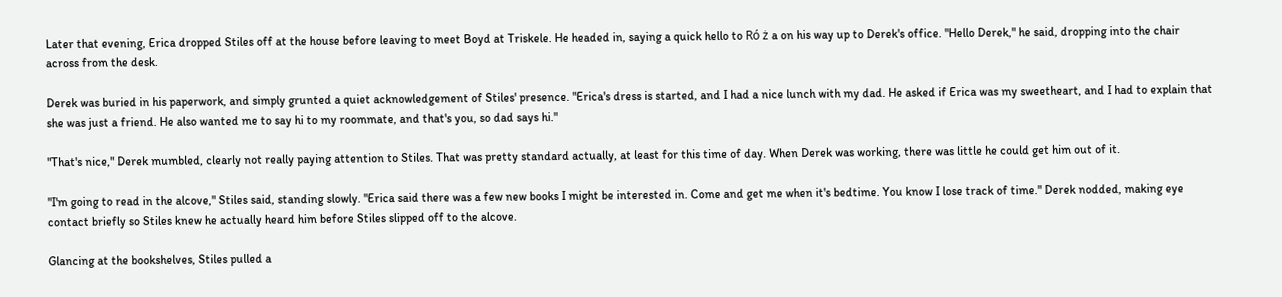Later that evening, Erica dropped Stiles off at the house before leaving to meet Boyd at Triskele. He headed in, saying a quick hello to Ró ż a on his way up to Derek's office. "Hello Derek," he said, dropping into the chair across from the desk.

Derek was buried in his paperwork, and simply grunted a quiet acknowledgement of Stiles' presence. "Erica's dress is started, and I had a nice lunch with my dad. He asked if Erica was my sweetheart, and I had to explain that she was just a friend. He also wanted me to say hi to my roommate, and that's you, so dad says hi."

"That's nice," Derek mumbled, clearly not really paying attention to Stiles. That was pretty standard actually, at least for this time of day. When Derek was working, there was little he could get him out of it.

"I'm going to read in the alcove," Stiles said, standing slowly. "Erica said there was a few new books I might be interested in. Come and get me when it's bedtime. You know I lose track of time." Derek nodded, making eye contact briefly so Stiles knew he actually heard him before Stiles slipped off to the alcove.

Glancing at the bookshelves, Stiles pulled a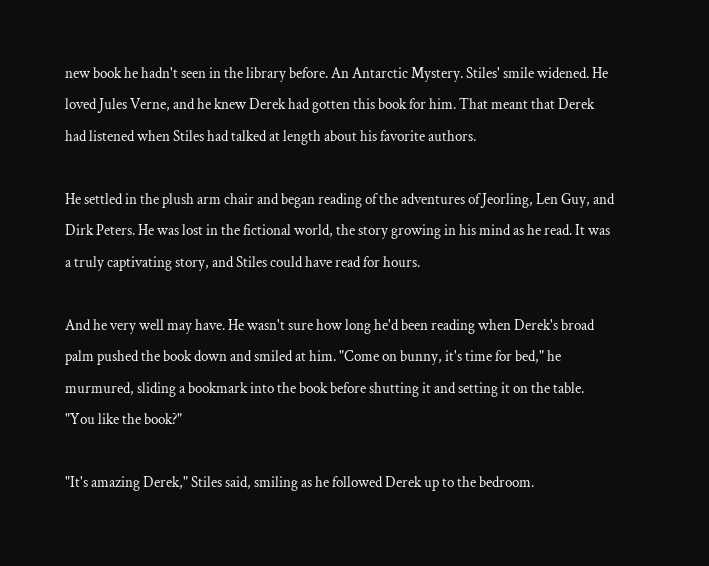new book he hadn't seen in the library before. An Antarctic Mystery. Stiles' smile widened. He loved Jules Verne, and he knew Derek had gotten this book for him. That meant that Derek had listened when Stiles had talked at length about his favorite authors.

He settled in the plush arm chair and began reading of the adventures of Jeorling, Len Guy, and Dirk Peters. He was lost in the fictional world, the story growing in his mind as he read. It was a truly captivating story, and Stiles could have read for hours.

And he very well may have. He wasn't sure how long he'd been reading when Derek's broad palm pushed the book down and smiled at him. "Come on bunny, it's time for bed," he murmured, sliding a bookmark into the book before shutting it and setting it on the table. "You like the book?"

"It's amazing Derek," Stiles said, smiling as he followed Derek up to the bedroom.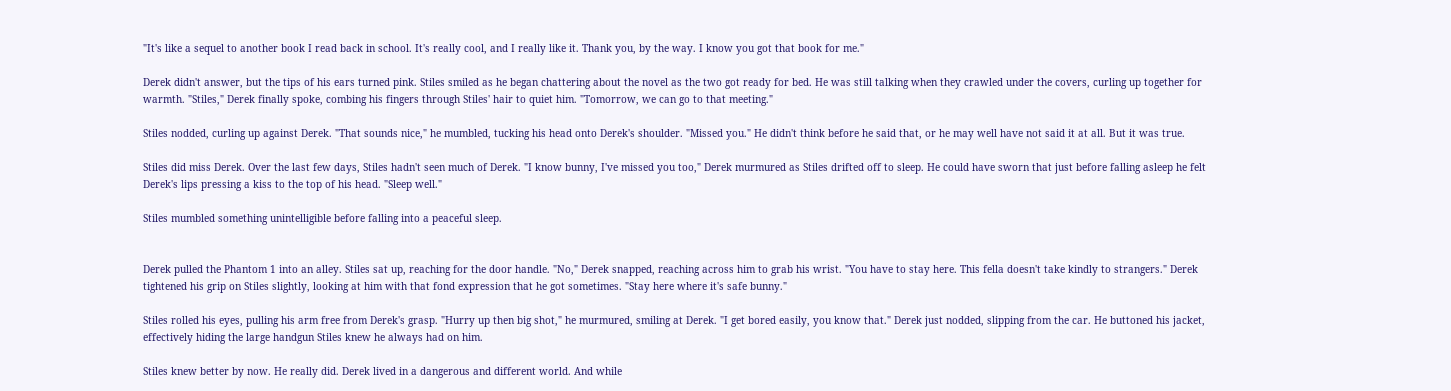"It's like a sequel to another book I read back in school. It's really cool, and I really like it. Thank you, by the way. I know you got that book for me."

Derek didn't answer, but the tips of his ears turned pink. Stiles smiled as he began chattering about the novel as the two got ready for bed. He was still talking when they crawled under the covers, curling up together for warmth. "Stiles," Derek finally spoke, combing his fingers through Stiles' hair to quiet him. "Tomorrow, we can go to that meeting."

Stiles nodded, curling up against Derek. "That sounds nice," he mumbled, tucking his head onto Derek's shoulder. "Missed you." He didn't think before he said that, or he may well have not said it at all. But it was true.

Stiles did miss Derek. Over the last few days, Stiles hadn't seen much of Derek. "I know bunny, I've missed you too," Derek murmured as Stiles drifted off to sleep. He could have sworn that just before falling asleep he felt Derek's lips pressing a kiss to the top of his head. "Sleep well."

Stiles mumbled something unintelligible before falling into a peaceful sleep.


Derek pulled the Phantom 1 into an alley. Stiles sat up, reaching for the door handle. "No," Derek snapped, reaching across him to grab his wrist. "You have to stay here. This fella doesn't take kindly to strangers." Derek tightened his grip on Stiles slightly, looking at him with that fond expression that he got sometimes. "Stay here where it's safe bunny."

Stiles rolled his eyes, pulling his arm free from Derek's grasp. "Hurry up then big shot," he murmured, smiling at Derek. "I get bored easily, you know that." Derek just nodded, slipping from the car. He buttoned his jacket, effectively hiding the large handgun Stiles knew he always had on him.

Stiles knew better by now. He really did. Derek lived in a dangerous and different world. And while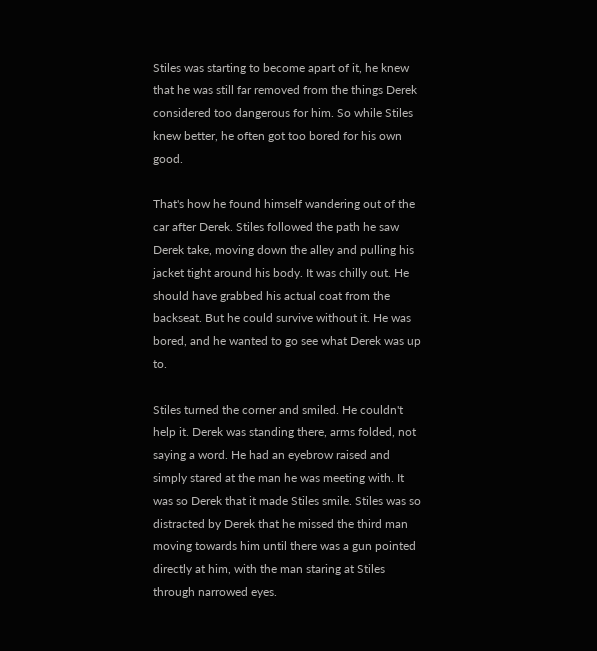Stiles was starting to become apart of it, he knew that he was still far removed from the things Derek considered too dangerous for him. So while Stiles knew better, he often got too bored for his own good.

That's how he found himself wandering out of the car after Derek. Stiles followed the path he saw Derek take, moving down the alley and pulling his jacket tight around his body. It was chilly out. He should have grabbed his actual coat from the backseat. But he could survive without it. He was bored, and he wanted to go see what Derek was up to.

Stiles turned the corner and smiled. He couldn't help it. Derek was standing there, arms folded, not saying a word. He had an eyebrow raised and simply stared at the man he was meeting with. It was so Derek that it made Stiles smile. Stiles was so distracted by Derek that he missed the third man moving towards him until there was a gun pointed directly at him, with the man staring at Stiles through narrowed eyes.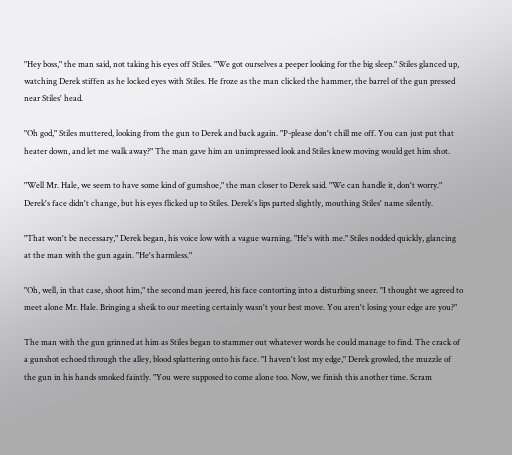"Hey boss," the man said, not taking his eyes off Stiles. "We got ourselves a peeper looking for the big sleep." Stiles glanced up, watching Derek stiffen as he locked eyes with Stiles. He froze as the man clicked the hammer, the barrel of the gun pressed near Stiles' head.

"Oh god," Stiles muttered, looking from the gun to Derek and back again. "P-please don't chill me off. You can just put that heater down, and let me walk away?" The man gave him an unimpressed look and Stiles knew moving would get him shot.

"Well Mr. Hale, we seem to have some kind of gumshoe," the man closer to Derek said. "We can handle it, don't worry." Derek's face didn't change, but his eyes flicked up to Stiles. Derek's lips parted slightly, mouthing Stiles' name silently.

"That won't be necessary," Derek began, his voice low with a vague warning. "He's with me." Stiles nodded quickly, glancing at the man with the gun again. "He's harmless."

"Oh, well, in that case, shoot him," the second man jeered, his face contorting into a disturbing sneer. "I thought we agreed to meet alone Mr. Hale. Bringing a sheik to our meeting certainly wasn't your best move. You aren't losing your edge are you?"

The man with the gun grinned at him as Stiles began to stammer out whatever words he could manage to find. The crack of a gunshot echoed through the alley, blood splattering onto his face. "I haven't lost my edge," Derek growled, the muzzle of the gun in his hands smoked faintly. "You were supposed to come alone too. Now, we finish this another time. Scram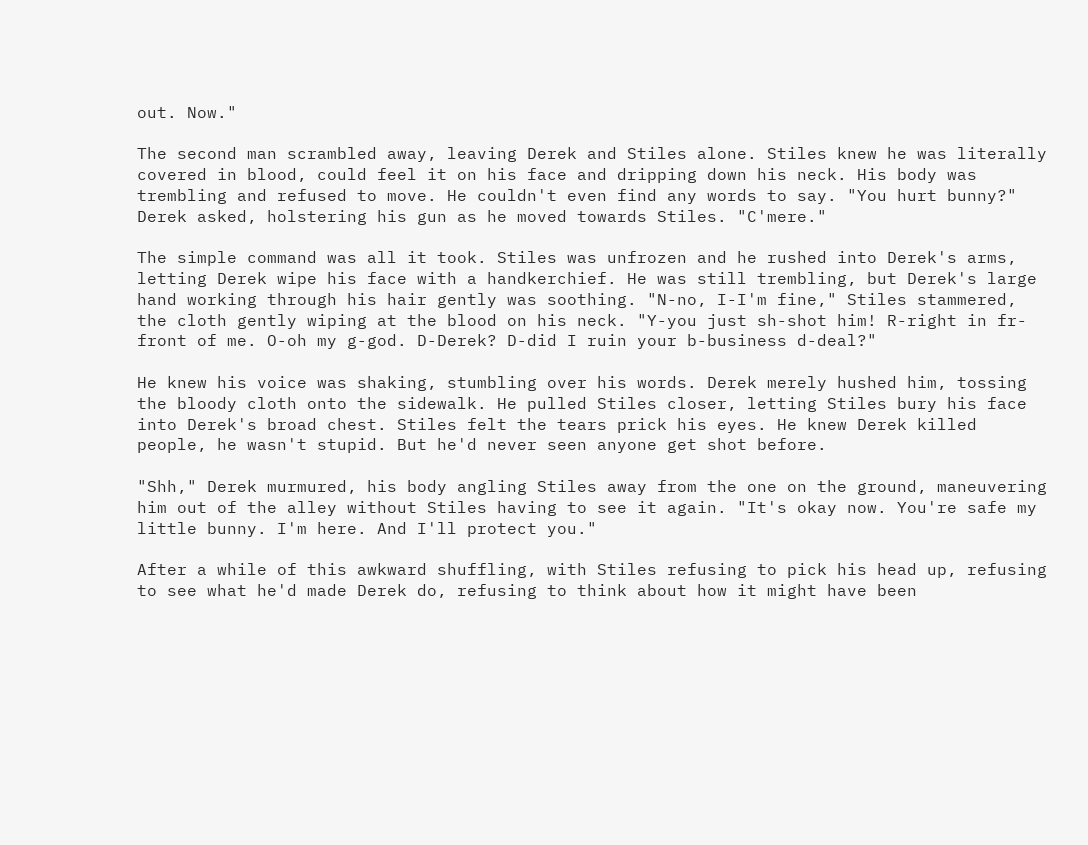out. Now."

The second man scrambled away, leaving Derek and Stiles alone. Stiles knew he was literally covered in blood, could feel it on his face and dripping down his neck. His body was trembling and refused to move. He couldn't even find any words to say. "You hurt bunny?" Derek asked, holstering his gun as he moved towards Stiles. "C'mere."

The simple command was all it took. Stiles was unfrozen and he rushed into Derek's arms, letting Derek wipe his face with a handkerchief. He was still trembling, but Derek's large hand working through his hair gently was soothing. "N-no, I-I'm fine," Stiles stammered, the cloth gently wiping at the blood on his neck. "Y-you just sh-shot him! R-right in fr-front of me. O-oh my g-god. D-Derek? D-did I ruin your b-business d-deal?"

He knew his voice was shaking, stumbling over his words. Derek merely hushed him, tossing the bloody cloth onto the sidewalk. He pulled Stiles closer, letting Stiles bury his face into Derek's broad chest. Stiles felt the tears prick his eyes. He knew Derek killed people, he wasn't stupid. But he'd never seen anyone get shot before.

"Shh," Derek murmured, his body angling Stiles away from the one on the ground, maneuvering him out of the alley without Stiles having to see it again. "It's okay now. You're safe my little bunny. I'm here. And I'll protect you."

After a while of this awkward shuffling, with Stiles refusing to pick his head up, refusing to see what he'd made Derek do, refusing to think about how it might have been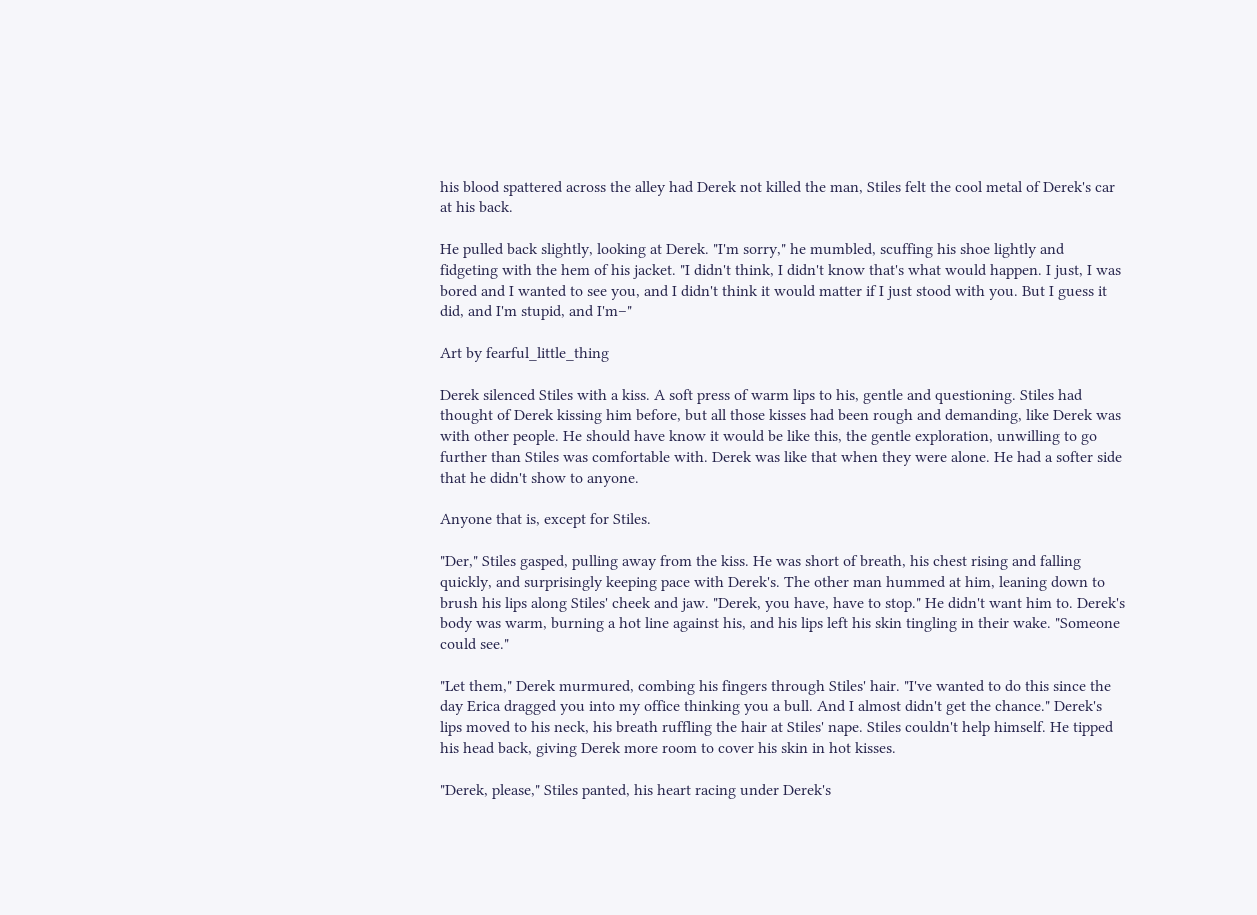his blood spattered across the alley had Derek not killed the man, Stiles felt the cool metal of Derek's car at his back.

He pulled back slightly, looking at Derek. "I'm sorry," he mumbled, scuffing his shoe lightly and fidgeting with the hem of his jacket. "I didn't think, I didn't know that's what would happen. I just, I was bored and I wanted to see you, and I didn't think it would matter if I just stood with you. But I guess it did, and I'm stupid, and I'm–"

Art by fearful_little_thing

Derek silenced Stiles with a kiss. A soft press of warm lips to his, gentle and questioning. Stiles had thought of Derek kissing him before, but all those kisses had been rough and demanding, like Derek was with other people. He should have know it would be like this, the gentle exploration, unwilling to go further than Stiles was comfortable with. Derek was like that when they were alone. He had a softer side that he didn't show to anyone.

Anyone that is, except for Stiles.

"Der," Stiles gasped, pulling away from the kiss. He was short of breath, his chest rising and falling quickly, and surprisingly keeping pace with Derek's. The other man hummed at him, leaning down to brush his lips along Stiles' cheek and jaw. "Derek, you have, have to stop." He didn't want him to. Derek's body was warm, burning a hot line against his, and his lips left his skin tingling in their wake. "Someone could see."

"Let them," Derek murmured, combing his fingers through Stiles' hair. "I've wanted to do this since the day Erica dragged you into my office thinking you a bull. And I almost didn't get the chance." Derek's lips moved to his neck, his breath ruffling the hair at Stiles' nape. Stiles couldn't help himself. He tipped his head back, giving Derek more room to cover his skin in hot kisses.

"Derek, please," Stiles panted, his heart racing under Derek's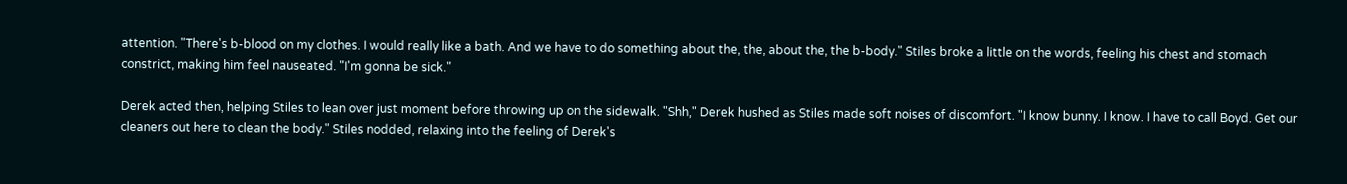attention. "There's b-blood on my clothes. I would really like a bath. And we have to do something about the, the, about the, the b-body." Stiles broke a little on the words, feeling his chest and stomach constrict, making him feel nauseated. "I'm gonna be sick."

Derek acted then, helping Stiles to lean over just moment before throwing up on the sidewalk. "Shh," Derek hushed as Stiles made soft noises of discomfort. "I know bunny. I know. I have to call Boyd. Get our cleaners out here to clean the body." Stiles nodded, relaxing into the feeling of Derek's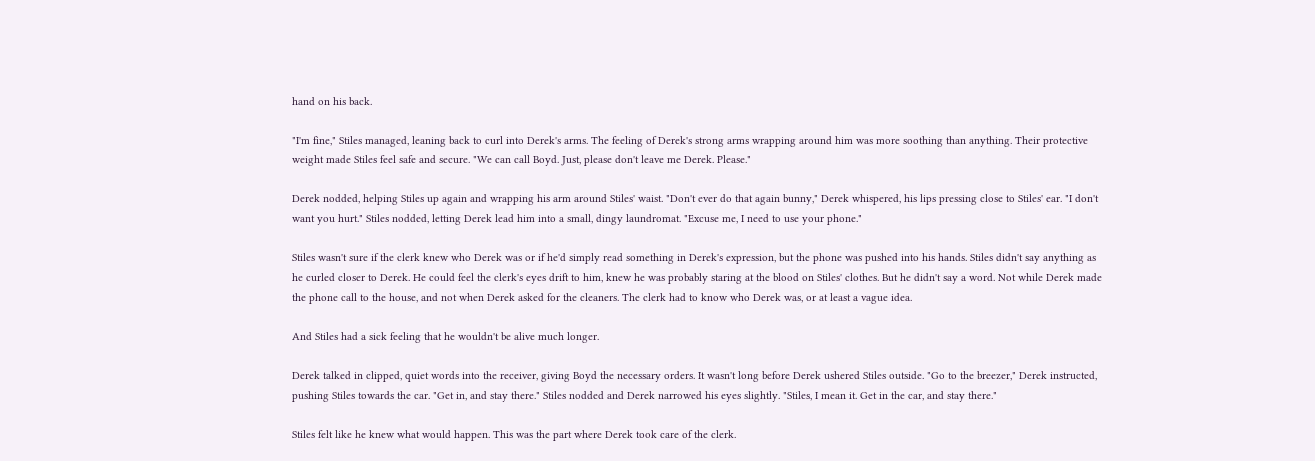hand on his back.

"I'm fine," Stiles managed, leaning back to curl into Derek's arms. The feeling of Derek's strong arms wrapping around him was more soothing than anything. Their protective weight made Stiles feel safe and secure. "We can call Boyd. Just, please don't leave me Derek. Please."

Derek nodded, helping Stiles up again and wrapping his arm around Stiles' waist. "Don't ever do that again bunny," Derek whispered, his lips pressing close to Stiles' ear. "I don't want you hurt." Stiles nodded, letting Derek lead him into a small, dingy laundromat. "Excuse me, I need to use your phone."

Stiles wasn't sure if the clerk knew who Derek was or if he'd simply read something in Derek's expression, but the phone was pushed into his hands. Stiles didn't say anything as he curled closer to Derek. He could feel the clerk's eyes drift to him, knew he was probably staring at the blood on Stiles' clothes. But he didn't say a word. Not while Derek made the phone call to the house, and not when Derek asked for the cleaners. The clerk had to know who Derek was, or at least a vague idea.

And Stiles had a sick feeling that he wouldn't be alive much longer.

Derek talked in clipped, quiet words into the receiver, giving Boyd the necessary orders. It wasn't long before Derek ushered Stiles outside. "Go to the breezer," Derek instructed, pushing Stiles towards the car. "Get in, and stay there." Stiles nodded and Derek narrowed his eyes slightly. "Stiles, I mean it. Get in the car, and stay there."

Stiles felt like he knew what would happen. This was the part where Derek took care of the clerk.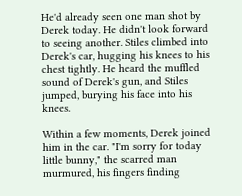He'd already seen one man shot by Derek today. He didn't look forward to seeing another. Stiles climbed into Derek's car, hugging his knees to his chest tightly. He heard the muffled sound of Derek's gun, and Stiles jumped, burying his face into his knees.

Within a few moments, Derek joined him in the car. "I'm sorry for today little bunny," the scarred man murmured, his fingers finding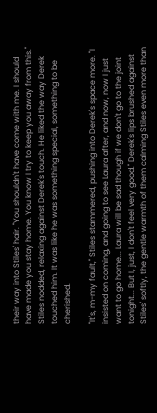their way into Stiles' hair. "You shouldn't have come with me. I should have made you stay home. You know I try to keep you away from this." Stiles nodded, relaxing against Derek's touch. He liked the way Derek touched him. It was like he was something special, something to be cherished.

"It's, m-my fault," Stiles stammered, pushing into Derek's space more. "I insisted on coming, and going to see Laura after, and now, now I just want to go home... Laura will be sad though if we don't go to the joint tonight... But I, just, I don't feel very good." Derek's lips brushed against Stiles' softly, the gentle warmth of them calming Stiles even more than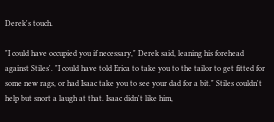Derek's touch.

"I could have occupied you if necessary," Derek said, leaning his forehead against Stiles'. "I could have told Erica to take you to the tailor to get fitted for some new rags, or had Isaac take you to see your dad for a bit." Stiles couldn't help but snort a laugh at that. Isaac didn't like him,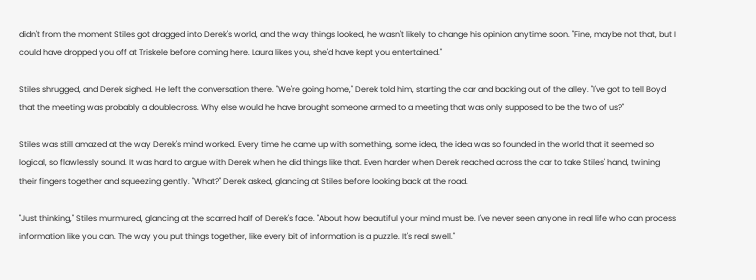didn't from the moment Stiles got dragged into Derek's world, and the way things looked, he wasn't likely to change his opinion anytime soon. "Fine, maybe not that, but I could have dropped you off at Triskele before coming here. Laura likes you, she'd have kept you entertained."

Stiles shrugged, and Derek sighed. He left the conversation there. "We're going home," Derek told him, starting the car and backing out of the alley. "I've got to tell Boyd that the meeting was probably a doublecross. Why else would he have brought someone armed to a meeting that was only supposed to be the two of us?"

Stiles was still amazed at the way Derek's mind worked. Every time he came up with something, some idea, the idea was so founded in the world that it seemed so logical, so flawlessly sound. It was hard to argue with Derek when he did things like that. Even harder when Derek reached across the car to take Stiles' hand, twining their fingers together and squeezing gently. "What?" Derek asked, glancing at Stiles before looking back at the road.

"Just thinking," Stiles murmured, glancing at the scarred half of Derek's face. "About how beautiful your mind must be. I've never seen anyone in real life who can process information like you can. The way you put things together, like every bit of information is a puzzle. It's real swell."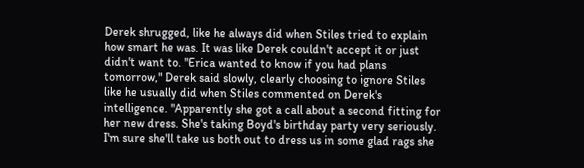Derek shrugged, like he always did when Stiles tried to explain how smart he was. It was like Derek couldn't accept it or just didn't want to. "Erica wanted to know if you had plans tomorrow," Derek said slowly, clearly choosing to ignore Stiles like he usually did when Stiles commented on Derek's intelligence. "Apparently she got a call about a second fitting for her new dress. She's taking Boyd's birthday party very seriously. I'm sure she'll take us both out to dress us in some glad rags she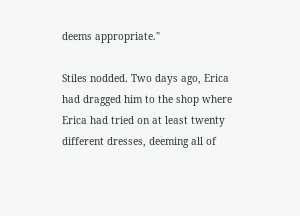deems appropriate."

Stiles nodded. Two days ago, Erica had dragged him to the shop where Erica had tried on at least twenty different dresses, deeming all of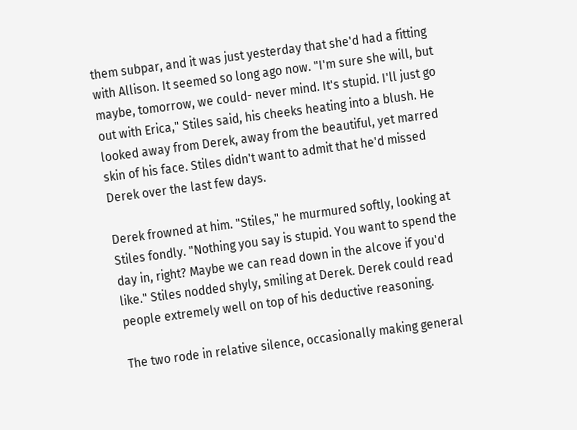them subpar, and it was just yesterday that she'd had a fitting with Allison. It seemed so long ago now. "I'm sure she will, but maybe, tomorrow, we could- never mind. It's stupid. I'll just go out with Erica," Stiles said, his cheeks heating into a blush. He looked away from Derek, away from the beautiful, yet marred skin of his face. Stiles didn't want to admit that he'd missed Derek over the last few days.

Derek frowned at him. "Stiles," he murmured softly, looking at Stiles fondly. "Nothing you say is stupid. You want to spend the day in, right? Maybe we can read down in the alcove if you'd like." Stiles nodded shyly, smiling at Derek. Derek could read people extremely well on top of his deductive reasoning.

The two rode in relative silence, occasionally making general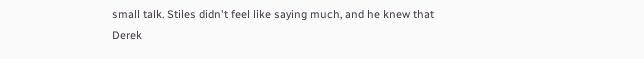small talk. Stiles didn't feel like saying much, and he knew that Derek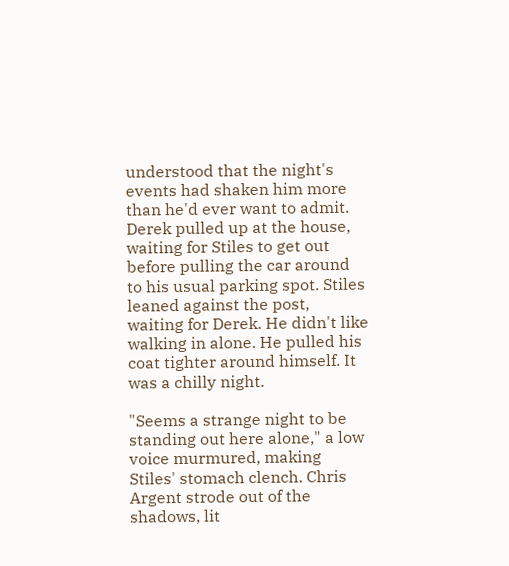understood that the night's events had shaken him more than he'd ever want to admit. Derek pulled up at the house, waiting for Stiles to get out before pulling the car around to his usual parking spot. Stiles leaned against the post, waiting for Derek. He didn't like walking in alone. He pulled his coat tighter around himself. It was a chilly night.

"Seems a strange night to be standing out here alone," a low voice murmured, making Stiles' stomach clench. Chris Argent strode out of the shadows, lit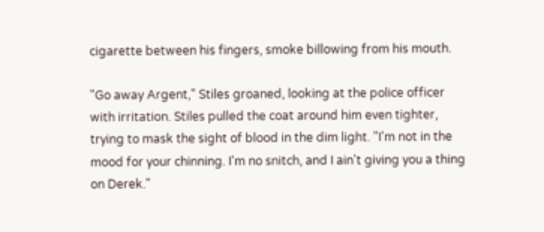cigarette between his fingers, smoke billowing from his mouth.

"Go away Argent," Stiles groaned, looking at the police officer with irritation. Stiles pulled the coat around him even tighter, trying to mask the sight of blood in the dim light. "I'm not in the mood for your chinning. I'm no snitch, and I ain't giving you a thing on Derek."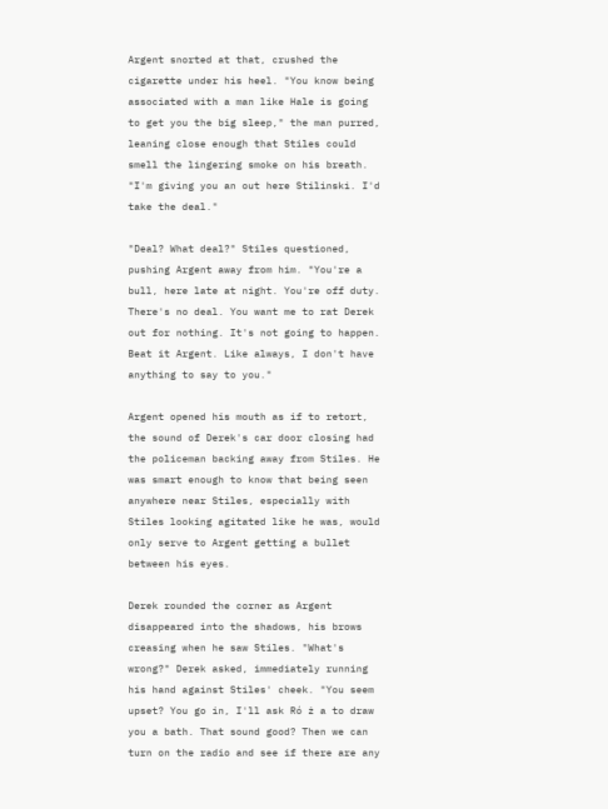Argent snorted at that, crushed the cigarette under his heel. "You know being associated with a man like Hale is going to get you the big sleep," the man purred, leaning close enough that Stiles could smell the lingering smoke on his breath. "I'm giving you an out here Stilinski. I'd take the deal."

"Deal? What deal?" Stiles questioned, pushing Argent away from him. "You're a bull, here late at night. You're off duty. There's no deal. You want me to rat Derek out for nothing. It's not going to happen. Beat it Argent. Like always, I don't have anything to say to you."

Argent opened his mouth as if to retort, the sound of Derek's car door closing had the policeman backing away from Stiles. He was smart enough to know that being seen anywhere near Stiles, especially with Stiles looking agitated like he was, would only serve to Argent getting a bullet between his eyes.

Derek rounded the corner as Argent disappeared into the shadows, his brows creasing when he saw Stiles. "What's wrong?" Derek asked, immediately running his hand against Stiles' cheek. "You seem upset? You go in, I'll ask Ró ż a to draw you a bath. That sound good? Then we can turn on the radio and see if there are any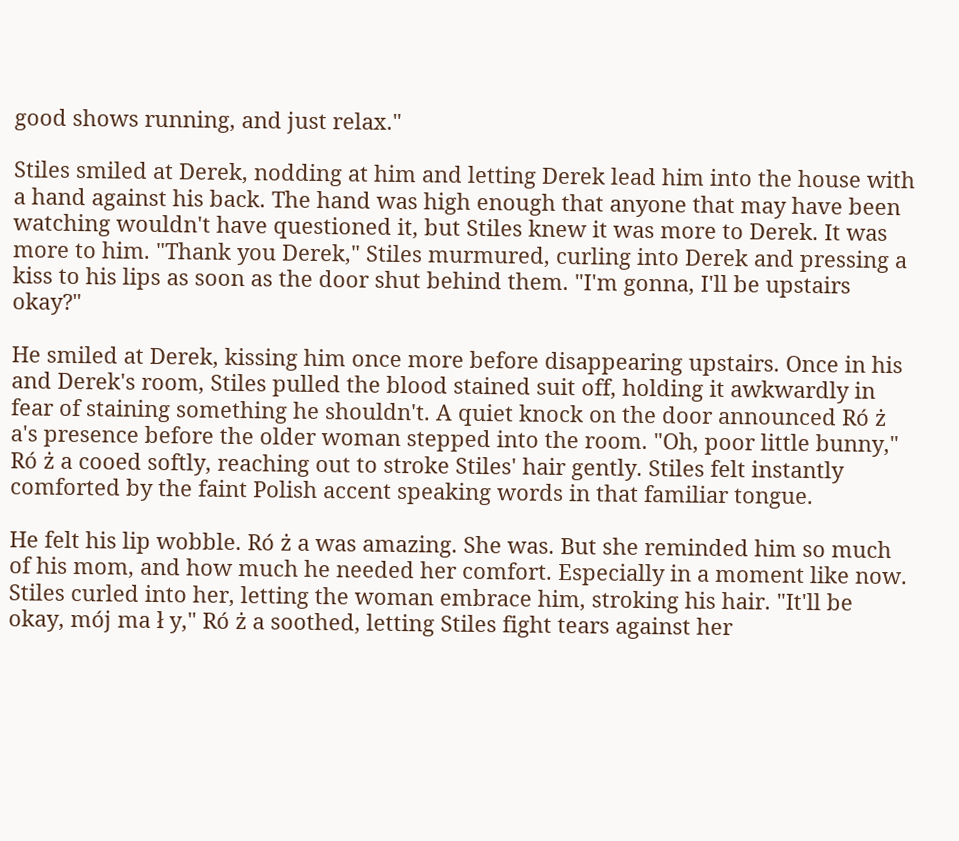good shows running, and just relax."

Stiles smiled at Derek, nodding at him and letting Derek lead him into the house with a hand against his back. The hand was high enough that anyone that may have been watching wouldn't have questioned it, but Stiles knew it was more to Derek. It was more to him. "Thank you Derek," Stiles murmured, curling into Derek and pressing a kiss to his lips as soon as the door shut behind them. "I'm gonna, I'll be upstairs okay?"

He smiled at Derek, kissing him once more before disappearing upstairs. Once in his and Derek's room, Stiles pulled the blood stained suit off, holding it awkwardly in fear of staining something he shouldn't. A quiet knock on the door announced Ró ż a's presence before the older woman stepped into the room. "Oh, poor little bunny," Ró ż a cooed softly, reaching out to stroke Stiles' hair gently. Stiles felt instantly comforted by the faint Polish accent speaking words in that familiar tongue.

He felt his lip wobble. Ró ż a was amazing. She was. But she reminded him so much of his mom, and how much he needed her comfort. Especially in a moment like now. Stiles curled into her, letting the woman embrace him, stroking his hair. "It'll be okay, mój ma ł y," Ró ż a soothed, letting Stiles fight tears against her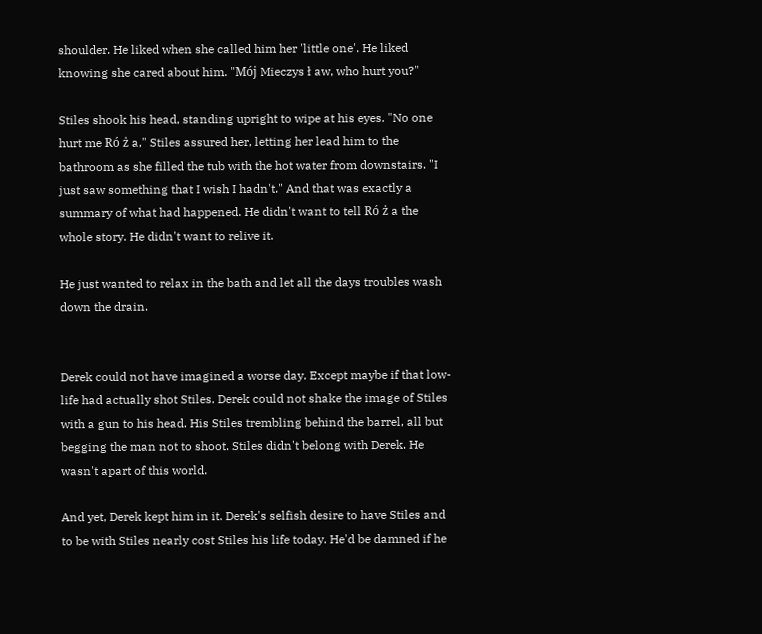shoulder. He liked when she called him her 'little one'. He liked knowing she cared about him. "Mój Mieczys ł aw, who hurt you?"

Stiles shook his head, standing upright to wipe at his eyes. "No one hurt me Ró ż a," Stiles assured her, letting her lead him to the bathroom as she filled the tub with the hot water from downstairs. "I just saw something that I wish I hadn't." And that was exactly a summary of what had happened. He didn't want to tell Ró ż a the whole story. He didn't want to relive it.

He just wanted to relax in the bath and let all the days troubles wash down the drain.


Derek could not have imagined a worse day. Except maybe if that low-life had actually shot Stiles. Derek could not shake the image of Stiles with a gun to his head. His Stiles trembling behind the barrel, all but begging the man not to shoot. Stiles didn't belong with Derek. He wasn't apart of this world.

And yet, Derek kept him in it. Derek's selfish desire to have Stiles and to be with Stiles nearly cost Stiles his life today. He'd be damned if he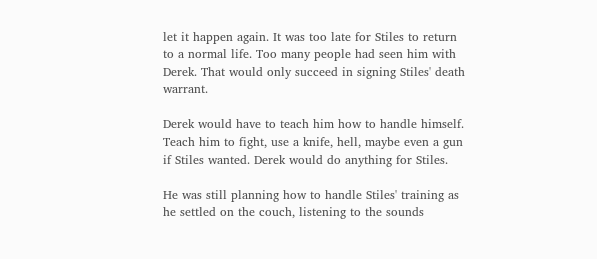let it happen again. It was too late for Stiles to return to a normal life. Too many people had seen him with Derek. That would only succeed in signing Stiles' death warrant.

Derek would have to teach him how to handle himself. Teach him to fight, use a knife, hell, maybe even a gun if Stiles wanted. Derek would do anything for Stiles.

He was still planning how to handle Stiles' training as he settled on the couch, listening to the sounds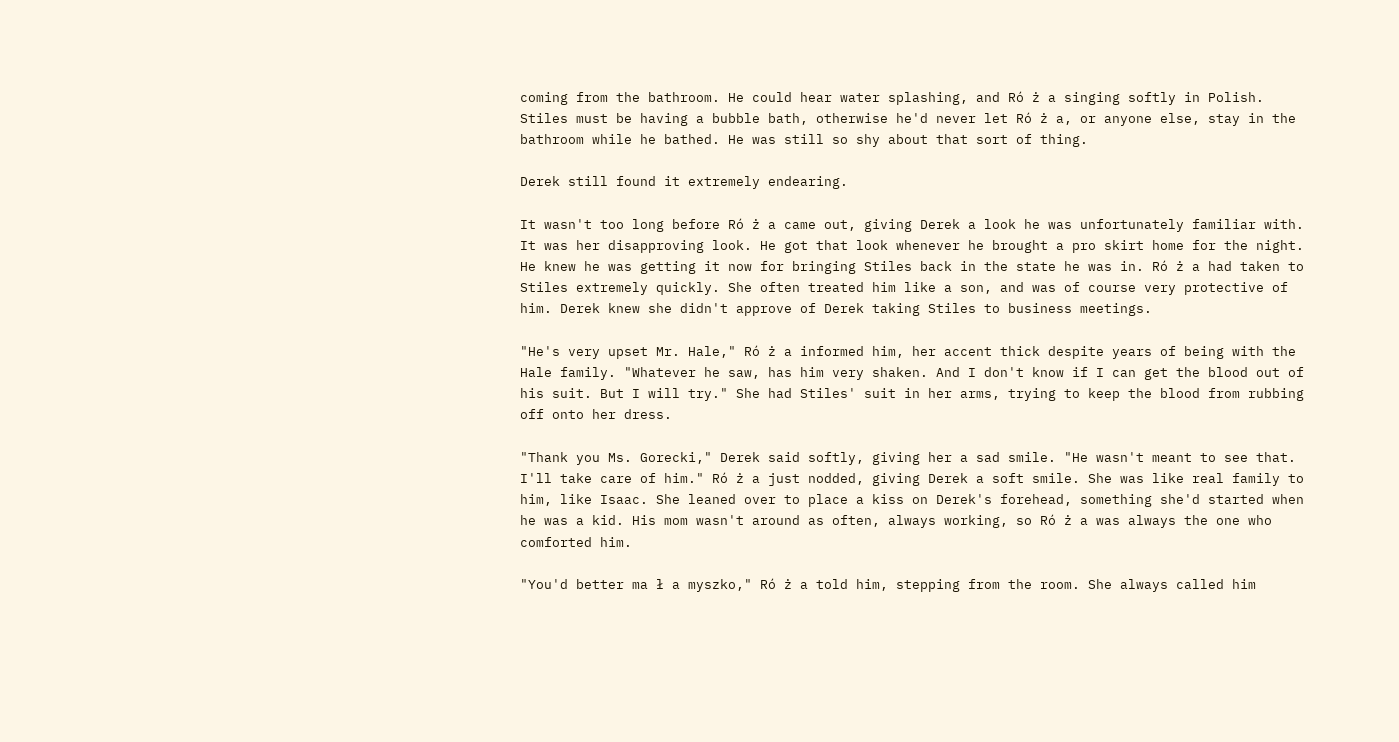coming from the bathroom. He could hear water splashing, and Ró ż a singing softly in Polish. Stiles must be having a bubble bath, otherwise he'd never let Ró ż a, or anyone else, stay in the bathroom while he bathed. He was still so shy about that sort of thing.

Derek still found it extremely endearing.

It wasn't too long before Ró ż a came out, giving Derek a look he was unfortunately familiar with. It was her disapproving look. He got that look whenever he brought a pro skirt home for the night. He knew he was getting it now for bringing Stiles back in the state he was in. Ró ż a had taken to Stiles extremely quickly. She often treated him like a son, and was of course very protective of him. Derek knew she didn't approve of Derek taking Stiles to business meetings.

"He's very upset Mr. Hale," Ró ż a informed him, her accent thick despite years of being with the Hale family. "Whatever he saw, has him very shaken. And I don't know if I can get the blood out of his suit. But I will try." She had Stiles' suit in her arms, trying to keep the blood from rubbing off onto her dress.

"Thank you Ms. Gorecki," Derek said softly, giving her a sad smile. "He wasn't meant to see that. I'll take care of him." Ró ż a just nodded, giving Derek a soft smile. She was like real family to him, like Isaac. She leaned over to place a kiss on Derek's forehead, something she'd started when he was a kid. His mom wasn't around as often, always working, so Ró ż a was always the one who comforted him.

"You'd better ma ł a myszko," Ró ż a told him, stepping from the room. She always called him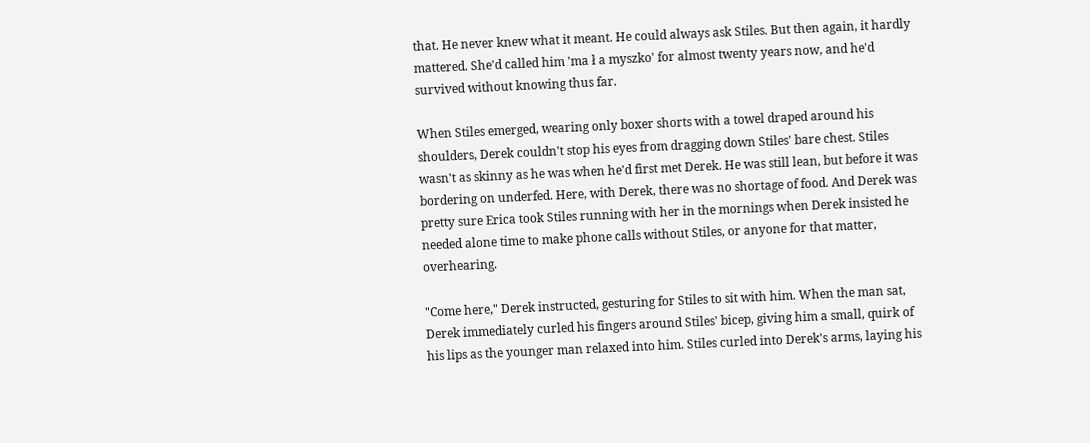that. He never knew what it meant. He could always ask Stiles. But then again, it hardly mattered. She'd called him 'ma ł a myszko' for almost twenty years now, and he'd survived without knowing thus far.

When Stiles emerged, wearing only boxer shorts with a towel draped around his shoulders, Derek couldn't stop his eyes from dragging down Stiles' bare chest. Stiles wasn't as skinny as he was when he'd first met Derek. He was still lean, but before it was bordering on underfed. Here, with Derek, there was no shortage of food. And Derek was pretty sure Erica took Stiles running with her in the mornings when Derek insisted he needed alone time to make phone calls without Stiles, or anyone for that matter, overhearing.

"Come here," Derek instructed, gesturing for Stiles to sit with him. When the man sat, Derek immediately curled his fingers around Stiles' bicep, giving him a small, quirk of his lips as the younger man relaxed into him. Stiles curled into Derek's arms, laying his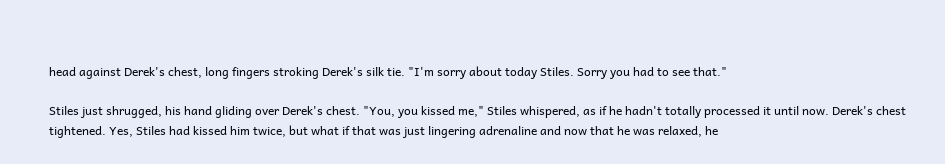head against Derek's chest, long fingers stroking Derek's silk tie. "I'm sorry about today Stiles. Sorry you had to see that."

Stiles just shrugged, his hand gliding over Derek's chest. "You, you kissed me," Stiles whispered, as if he hadn't totally processed it until now. Derek's chest tightened. Yes, Stiles had kissed him twice, but what if that was just lingering adrenaline and now that he was relaxed, he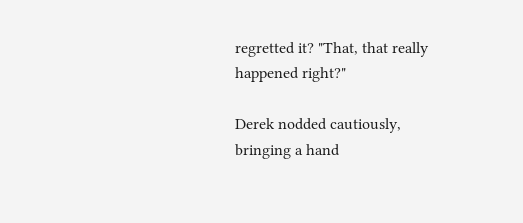regretted it? "That, that really happened right?"

Derek nodded cautiously, bringing a hand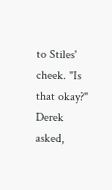to Stiles' cheek. "Is that okay?" Derek asked,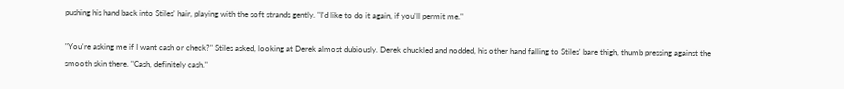pushing his hand back into Stiles' hair, playing with the soft strands gently. "I'd like to do it again, if you'll permit me."

"You're asking me if I want cash or check?" Stiles asked, looking at Derek almost dubiously. Derek chuckled and nodded, his other hand falling to Stiles' bare thigh, thumb pressing against the smooth skin there. "Cash, definitely cash."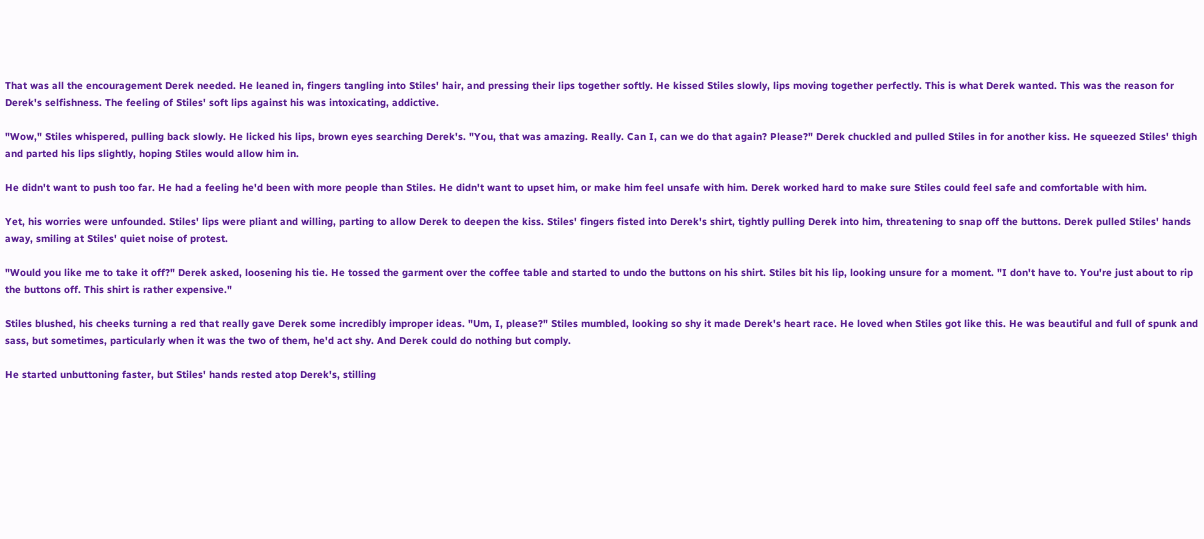That was all the encouragement Derek needed. He leaned in, fingers tangling into Stiles' hair, and pressing their lips together softly. He kissed Stiles slowly, lips moving together perfectly. This is what Derek wanted. This was the reason for Derek's selfishness. The feeling of Stiles' soft lips against his was intoxicating, addictive.

"Wow," Stiles whispered, pulling back slowly. He licked his lips, brown eyes searching Derek's. "You, that was amazing. Really. Can I, can we do that again? Please?" Derek chuckled and pulled Stiles in for another kiss. He squeezed Stiles' thigh and parted his lips slightly, hoping Stiles would allow him in.

He didn't want to push too far. He had a feeling he'd been with more people than Stiles. He didn't want to upset him, or make him feel unsafe with him. Derek worked hard to make sure Stiles could feel safe and comfortable with him.

Yet, his worries were unfounded. Stiles' lips were pliant and willing, parting to allow Derek to deepen the kiss. Stiles' fingers fisted into Derek's shirt, tightly pulling Derek into him, threatening to snap off the buttons. Derek pulled Stiles' hands away, smiling at Stiles' quiet noise of protest.

"Would you like me to take it off?" Derek asked, loosening his tie. He tossed the garment over the coffee table and started to undo the buttons on his shirt. Stiles bit his lip, looking unsure for a moment. "I don't have to. You're just about to rip the buttons off. This shirt is rather expensive."

Stiles blushed, his cheeks turning a red that really gave Derek some incredibly improper ideas. "Um, I, please?" Stiles mumbled, looking so shy it made Derek's heart race. He loved when Stiles got like this. He was beautiful and full of spunk and sass, but sometimes, particularly when it was the two of them, he'd act shy. And Derek could do nothing but comply.

He started unbuttoning faster, but Stiles' hands rested atop Derek's, stilling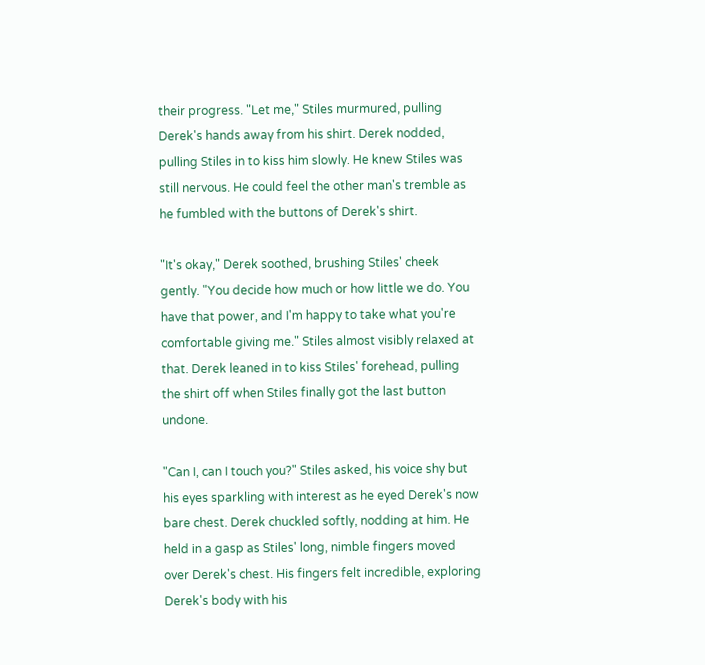their progress. "Let me," Stiles murmured, pulling Derek's hands away from his shirt. Derek nodded, pulling Stiles in to kiss him slowly. He knew Stiles was still nervous. He could feel the other man's tremble as he fumbled with the buttons of Derek's shirt.

"It's okay," Derek soothed, brushing Stiles' cheek gently. "You decide how much or how little we do. You have that power, and I'm happy to take what you're comfortable giving me." Stiles almost visibly relaxed at that. Derek leaned in to kiss Stiles' forehead, pulling the shirt off when Stiles finally got the last button undone.

"Can I, can I touch you?" Stiles asked, his voice shy but his eyes sparkling with interest as he eyed Derek's now bare chest. Derek chuckled softly, nodding at him. He held in a gasp as Stiles' long, nimble fingers moved over Derek's chest. His fingers felt incredible, exploring Derek's body with his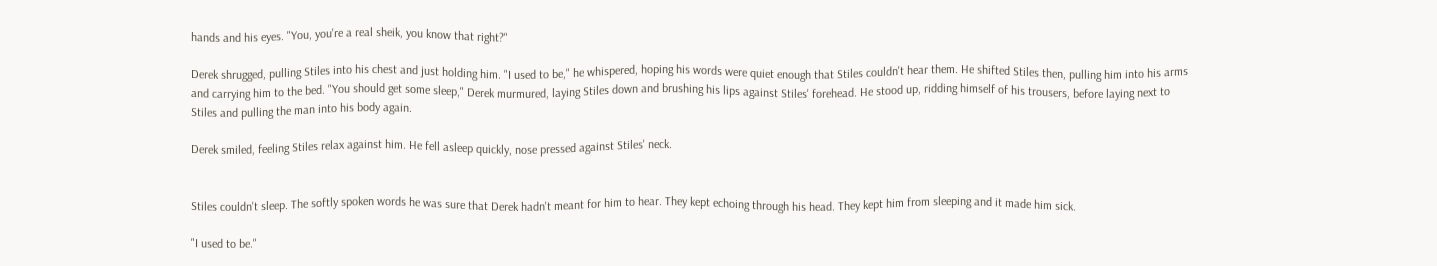hands and his eyes. "You, you're a real sheik, you know that right?"

Derek shrugged, pulling Stiles into his chest and just holding him. "I used to be," he whispered, hoping his words were quiet enough that Stiles couldn't hear them. He shifted Stiles then, pulling him into his arms and carrying him to the bed. "You should get some sleep," Derek murmured, laying Stiles down and brushing his lips against Stiles' forehead. He stood up, ridding himself of his trousers, before laying next to Stiles and pulling the man into his body again.

Derek smiled, feeling Stiles relax against him. He fell asleep quickly, nose pressed against Stiles' neck.


Stiles couldn't sleep. The softly spoken words he was sure that Derek hadn't meant for him to hear. They kept echoing through his head. They kept him from sleeping and it made him sick.

"I used to be."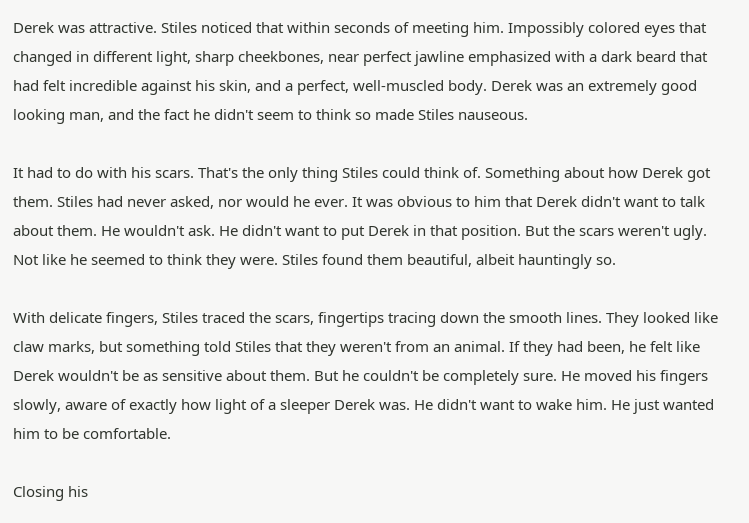Derek was attractive. Stiles noticed that within seconds of meeting him. Impossibly colored eyes that changed in different light, sharp cheekbones, near perfect jawline emphasized with a dark beard that had felt incredible against his skin, and a perfect, well-muscled body. Derek was an extremely good looking man, and the fact he didn't seem to think so made Stiles nauseous.

It had to do with his scars. That's the only thing Stiles could think of. Something about how Derek got them. Stiles had never asked, nor would he ever. It was obvious to him that Derek didn't want to talk about them. He wouldn't ask. He didn't want to put Derek in that position. But the scars weren't ugly. Not like he seemed to think they were. Stiles found them beautiful, albeit hauntingly so.

With delicate fingers, Stiles traced the scars, fingertips tracing down the smooth lines. They looked like claw marks, but something told Stiles that they weren't from an animal. If they had been, he felt like Derek wouldn't be as sensitive about them. But he couldn't be completely sure. He moved his fingers slowly, aware of exactly how light of a sleeper Derek was. He didn't want to wake him. He just wanted him to be comfortable.

Closing his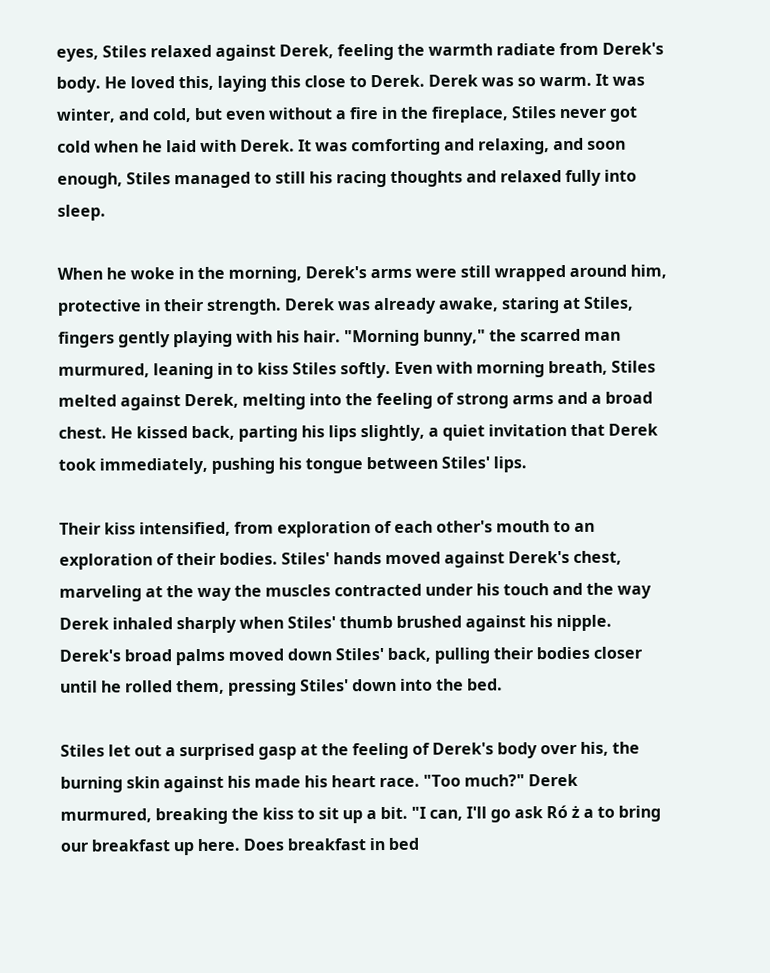eyes, Stiles relaxed against Derek, feeling the warmth radiate from Derek's body. He loved this, laying this close to Derek. Derek was so warm. It was winter, and cold, but even without a fire in the fireplace, Stiles never got cold when he laid with Derek. It was comforting and relaxing, and soon enough, Stiles managed to still his racing thoughts and relaxed fully into sleep.

When he woke in the morning, Derek's arms were still wrapped around him, protective in their strength. Derek was already awake, staring at Stiles, fingers gently playing with his hair. "Morning bunny," the scarred man murmured, leaning in to kiss Stiles softly. Even with morning breath, Stiles melted against Derek, melting into the feeling of strong arms and a broad chest. He kissed back, parting his lips slightly, a quiet invitation that Derek took immediately, pushing his tongue between Stiles' lips.

Their kiss intensified, from exploration of each other's mouth to an exploration of their bodies. Stiles' hands moved against Derek's chest, marveling at the way the muscles contracted under his touch and the way Derek inhaled sharply when Stiles' thumb brushed against his nipple. Derek's broad palms moved down Stiles' back, pulling their bodies closer until he rolled them, pressing Stiles' down into the bed.

Stiles let out a surprised gasp at the feeling of Derek's body over his, the burning skin against his made his heart race. "Too much?" Derek murmured, breaking the kiss to sit up a bit. "I can, I'll go ask Ró ż a to bring our breakfast up here. Does breakfast in bed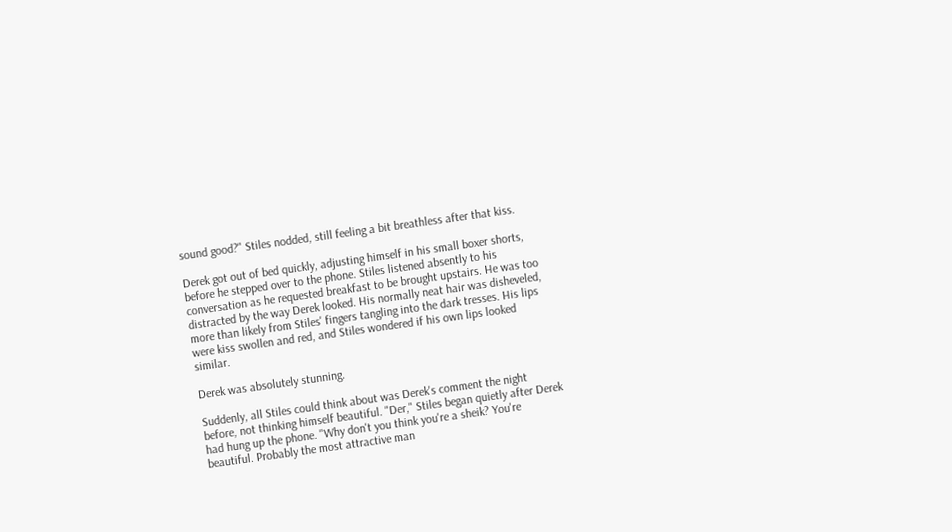sound good?" Stiles nodded, still feeling a bit breathless after that kiss.

Derek got out of bed quickly, adjusting himself in his small boxer shorts, before he stepped over to the phone. Stiles listened absently to his conversation as he requested breakfast to be brought upstairs. He was too distracted by the way Derek looked. His normally neat hair was disheveled, more than likely from Stiles' fingers tangling into the dark tresses. His lips were kiss swollen and red, and Stiles wondered if his own lips looked similar.

Derek was absolutely stunning.

Suddenly, all Stiles could think about was Derek's comment the night before, not thinking himself beautiful. "Der," Stiles began quietly after Derek had hung up the phone. "Why don't you think you're a sheik? You're beautiful. Probably the most attractive man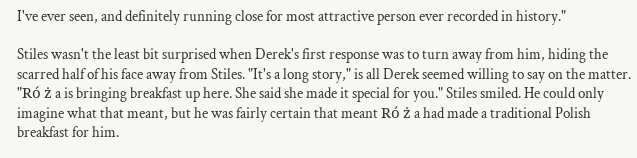I've ever seen, and definitely running close for most attractive person ever recorded in history."

Stiles wasn't the least bit surprised when Derek's first response was to turn away from him, hiding the scarred half of his face away from Stiles. "It's a long story," is all Derek seemed willing to say on the matter. "Ró ż a is bringing breakfast up here. She said she made it special for you." Stiles smiled. He could only imagine what that meant, but he was fairly certain that meant Ró ż a had made a traditional Polish breakfast for him.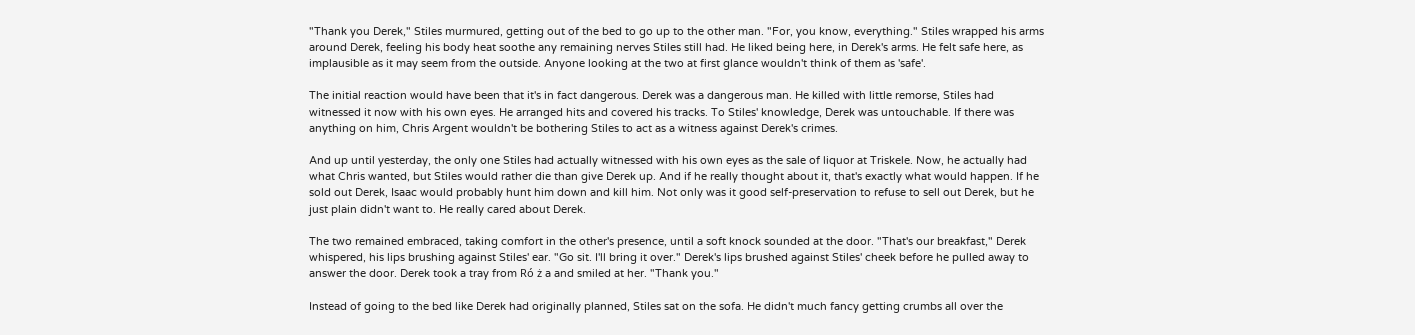"Thank you Derek," Stiles murmured, getting out of the bed to go up to the other man. "For, you know, everything." Stiles wrapped his arms around Derek, feeling his body heat soothe any remaining nerves Stiles still had. He liked being here, in Derek's arms. He felt safe here, as implausible as it may seem from the outside. Anyone looking at the two at first glance wouldn't think of them as 'safe'.

The initial reaction would have been that it's in fact dangerous. Derek was a dangerous man. He killed with little remorse, Stiles had witnessed it now with his own eyes. He arranged hits and covered his tracks. To Stiles' knowledge, Derek was untouchable. If there was anything on him, Chris Argent wouldn't be bothering Stiles to act as a witness against Derek's crimes.

And up until yesterday, the only one Stiles had actually witnessed with his own eyes as the sale of liquor at Triskele. Now, he actually had what Chris wanted, but Stiles would rather die than give Derek up. And if he really thought about it, that's exactly what would happen. If he sold out Derek, Isaac would probably hunt him down and kill him. Not only was it good self-preservation to refuse to sell out Derek, but he just plain didn't want to. He really cared about Derek.

The two remained embraced, taking comfort in the other's presence, until a soft knock sounded at the door. "That's our breakfast," Derek whispered, his lips brushing against Stiles' ear. "Go sit. I'll bring it over." Derek's lips brushed against Stiles' cheek before he pulled away to answer the door. Derek took a tray from Ró ż a and smiled at her. "Thank you."

Instead of going to the bed like Derek had originally planned, Stiles sat on the sofa. He didn't much fancy getting crumbs all over the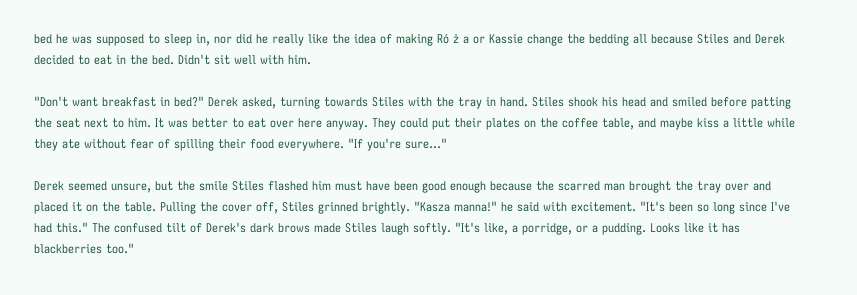bed he was supposed to sleep in, nor did he really like the idea of making Ró ż a or Kassie change the bedding all because Stiles and Derek decided to eat in the bed. Didn't sit well with him.

"Don't want breakfast in bed?" Derek asked, turning towards Stiles with the tray in hand. Stiles shook his head and smiled before patting the seat next to him. It was better to eat over here anyway. They could put their plates on the coffee table, and maybe kiss a little while they ate without fear of spilling their food everywhere. "If you're sure..."

Derek seemed unsure, but the smile Stiles flashed him must have been good enough because the scarred man brought the tray over and placed it on the table. Pulling the cover off, Stiles grinned brightly. "Kasza manna!" he said with excitement. "It's been so long since I've had this." The confused tilt of Derek's dark brows made Stiles laugh softly. "It's like, a porridge, or a pudding. Looks like it has blackberries too."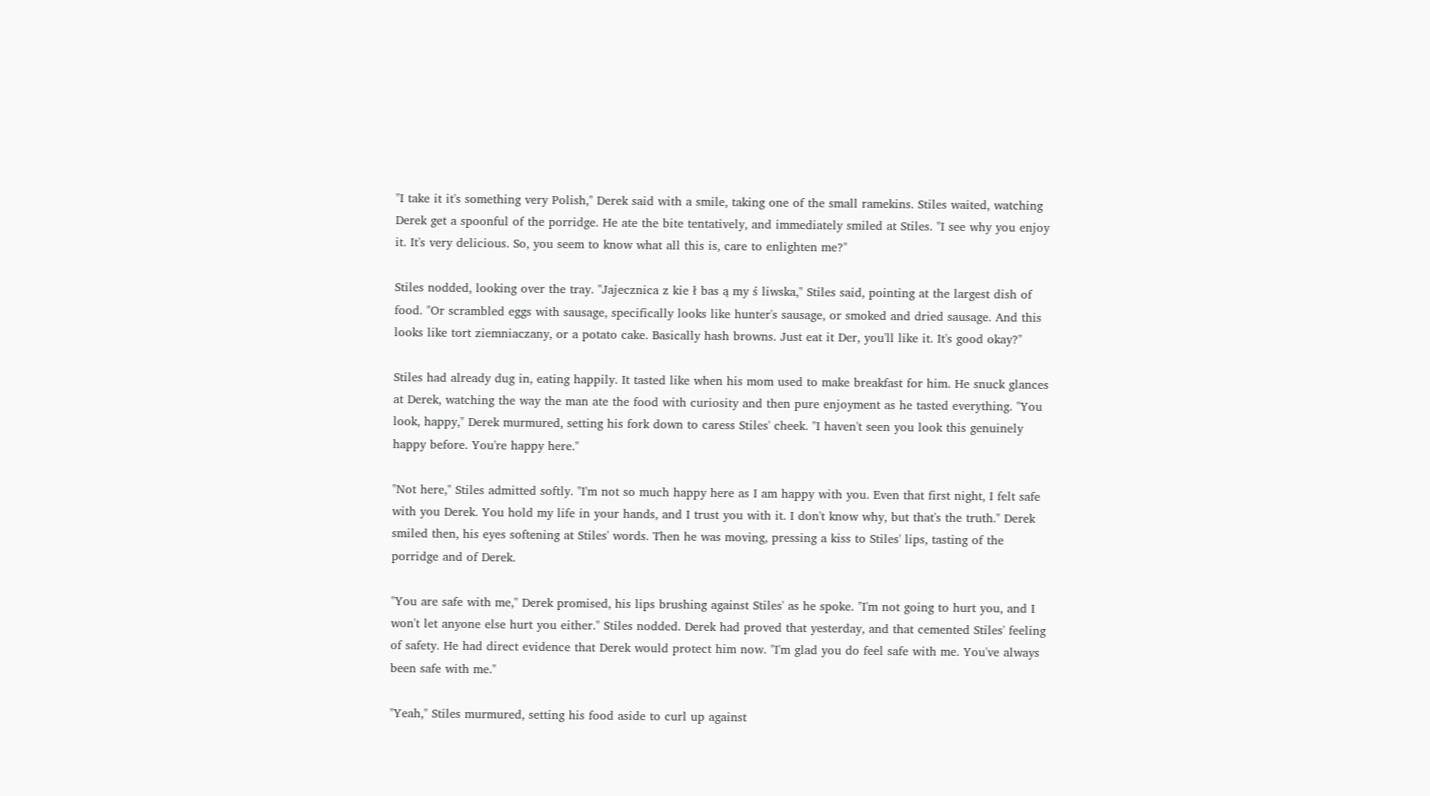"I take it it's something very Polish," Derek said with a smile, taking one of the small ramekins. Stiles waited, watching Derek get a spoonful of the porridge. He ate the bite tentatively, and immediately smiled at Stiles. "I see why you enjoy it. It's very delicious. So, you seem to know what all this is, care to enlighten me?"

Stiles nodded, looking over the tray. "Jajecznica z kie ł bas ą my ś liwska," Stiles said, pointing at the largest dish of food. "Or scrambled eggs with sausage, specifically looks like hunter's sausage, or smoked and dried sausage. And this looks like tort ziemniaczany, or a potato cake. Basically hash browns. Just eat it Der, you'll like it. It's good okay?"

Stiles had already dug in, eating happily. It tasted like when his mom used to make breakfast for him. He snuck glances at Derek, watching the way the man ate the food with curiosity and then pure enjoyment as he tasted everything. "You look, happy," Derek murmured, setting his fork down to caress Stiles' cheek. "I haven't seen you look this genuinely happy before. You're happy here."

"Not here," Stiles admitted softly. "I'm not so much happy here as I am happy with you. Even that first night, I felt safe with you Derek. You hold my life in your hands, and I trust you with it. I don't know why, but that's the truth." Derek smiled then, his eyes softening at Stiles' words. Then he was moving, pressing a kiss to Stiles' lips, tasting of the porridge and of Derek.

"You are safe with me," Derek promised, his lips brushing against Stiles' as he spoke. "I'm not going to hurt you, and I won't let anyone else hurt you either." Stiles nodded. Derek had proved that yesterday, and that cemented Stiles' feeling of safety. He had direct evidence that Derek would protect him now. "I'm glad you do feel safe with me. You've always been safe with me."

"Yeah," Stiles murmured, setting his food aside to curl up against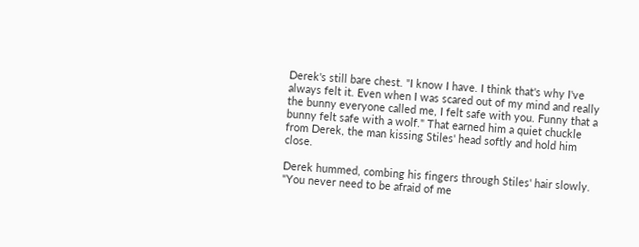Derek's still bare chest. "I know I have. I think that's why I've always felt it. Even when I was scared out of my mind and really the bunny everyone called me, I felt safe with you. Funny that a bunny felt safe with a wolf." That earned him a quiet chuckle from Derek, the man kissing Stiles' head softly and hold him close.

Derek hummed, combing his fingers through Stiles' hair slowly. "You never need to be afraid of me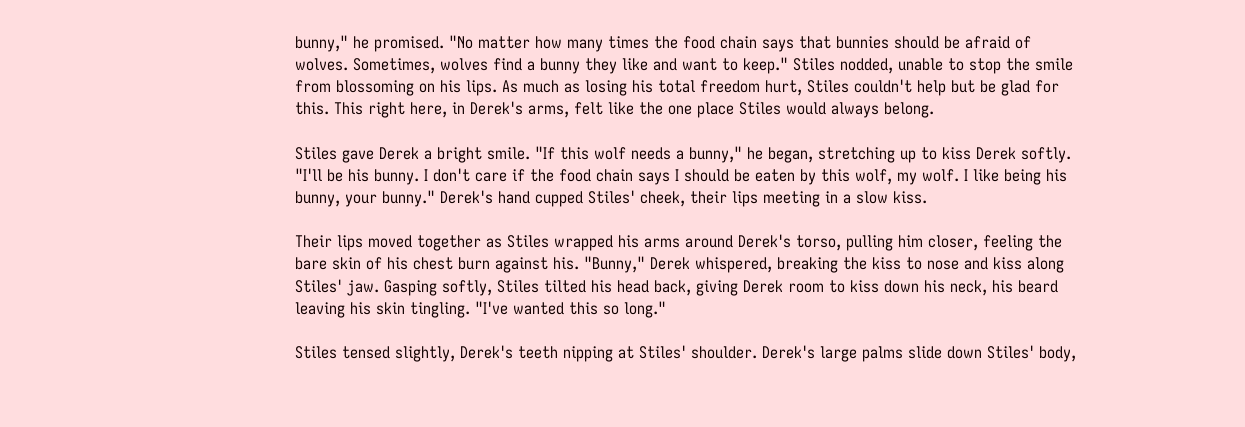bunny," he promised. "No matter how many times the food chain says that bunnies should be afraid of wolves. Sometimes, wolves find a bunny they like and want to keep." Stiles nodded, unable to stop the smile from blossoming on his lips. As much as losing his total freedom hurt, Stiles couldn't help but be glad for this. This right here, in Derek's arms, felt like the one place Stiles would always belong.

Stiles gave Derek a bright smile. "If this wolf needs a bunny," he began, stretching up to kiss Derek softly. "I'll be his bunny. I don't care if the food chain says I should be eaten by this wolf, my wolf. I like being his bunny, your bunny." Derek's hand cupped Stiles' cheek, their lips meeting in a slow kiss.

Their lips moved together as Stiles wrapped his arms around Derek's torso, pulling him closer, feeling the bare skin of his chest burn against his. "Bunny," Derek whispered, breaking the kiss to nose and kiss along Stiles' jaw. Gasping softly, Stiles tilted his head back, giving Derek room to kiss down his neck, his beard leaving his skin tingling. "I've wanted this so long."

Stiles tensed slightly, Derek's teeth nipping at Stiles' shoulder. Derek's large palms slide down Stiles' body,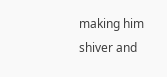making him shiver and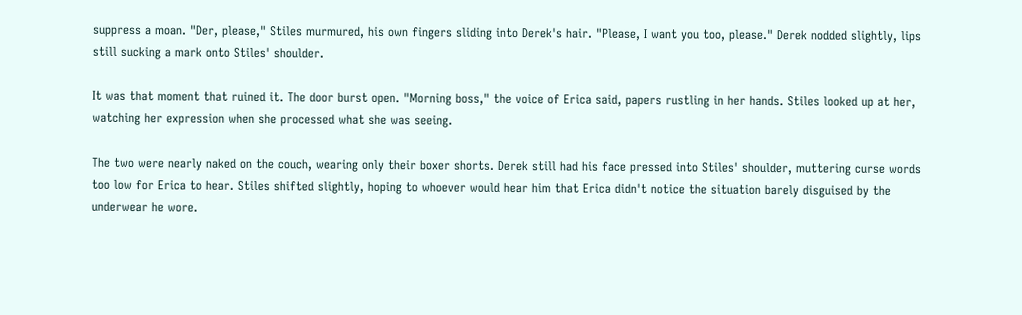suppress a moan. "Der, please," Stiles murmured, his own fingers sliding into Derek's hair. "Please, I want you too, please." Derek nodded slightly, lips still sucking a mark onto Stiles' shoulder.

It was that moment that ruined it. The door burst open. "Morning boss," the voice of Erica said, papers rustling in her hands. Stiles looked up at her, watching her expression when she processed what she was seeing.

The two were nearly naked on the couch, wearing only their boxer shorts. Derek still had his face pressed into Stiles' shoulder, muttering curse words too low for Erica to hear. Stiles shifted slightly, hoping to whoever would hear him that Erica didn't notice the situation barely disguised by the underwear he wore.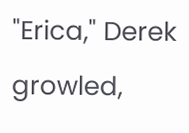"Erica," Derek growled,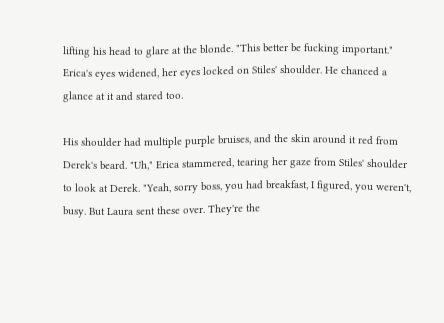lifting his head to glare at the blonde. "This better be fucking important." Erica's eyes widened, her eyes locked on Stiles' shoulder. He chanced a glance at it and stared too.

His shoulder had multiple purple bruises, and the skin around it red from Derek's beard. "Uh," Erica stammered, tearing her gaze from Stiles' shoulder to look at Derek. "Yeah, sorry boss, you had breakfast, I figured, you weren't, busy. But Laura sent these over. They're the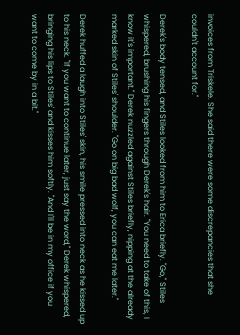invoices from Triskele. She said there were some discrepancies that she couldn't account for."

Derek's body tensed, and Stiles looked from him to Erica briefly. "Go," Stiles whispered, brushing his fingers through Derek's hair. "You need to take of this, I know it's important." Derek nuzzled against Stiles briefly, nipping at the already marked skin of Stiles' shoulder. "Go on big bad wolf, you can eat me later."

Derek huffed a laugh into Stiles' skin, his smile pressed into neck as he kissed up to his neck. "If you want to continue later, just say the word," Derek whispered, bringing his lips to Stiles' and kisses him softly. "And I'll be in my office if you want to come by in a bit."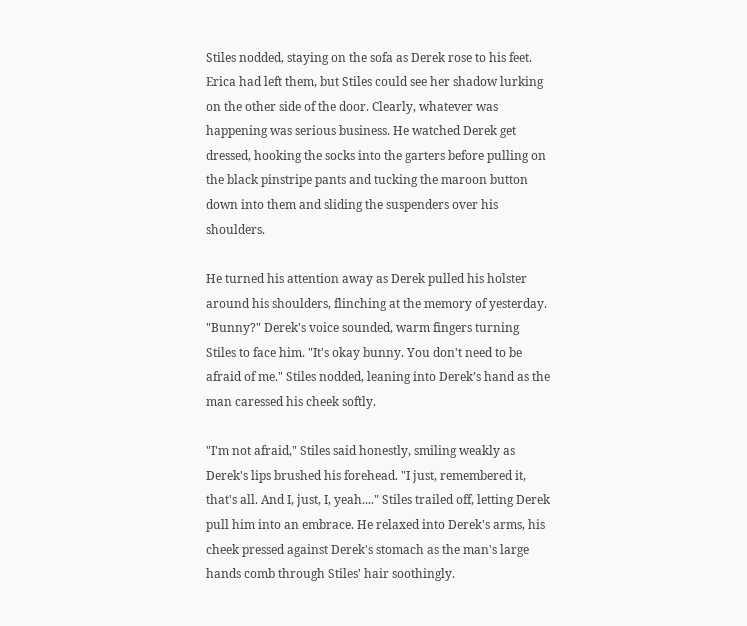Stiles nodded, staying on the sofa as Derek rose to his feet. Erica had left them, but Stiles could see her shadow lurking on the other side of the door. Clearly, whatever was happening was serious business. He watched Derek get dressed, hooking the socks into the garters before pulling on the black pinstripe pants and tucking the maroon button down into them and sliding the suspenders over his shoulders.

He turned his attention away as Derek pulled his holster around his shoulders, flinching at the memory of yesterday. "Bunny?" Derek's voice sounded, warm fingers turning Stiles to face him. "It's okay bunny. You don't need to be afraid of me." Stiles nodded, leaning into Derek’s hand as the man caressed his cheek softly.

"I'm not afraid," Stiles said honestly, smiling weakly as Derek's lips brushed his forehead. "I just, remembered it, that's all. And I, just, I, yeah...." Stiles trailed off, letting Derek pull him into an embrace. He relaxed into Derek's arms, his cheek pressed against Derek's stomach as the man's large hands comb through Stiles' hair soothingly.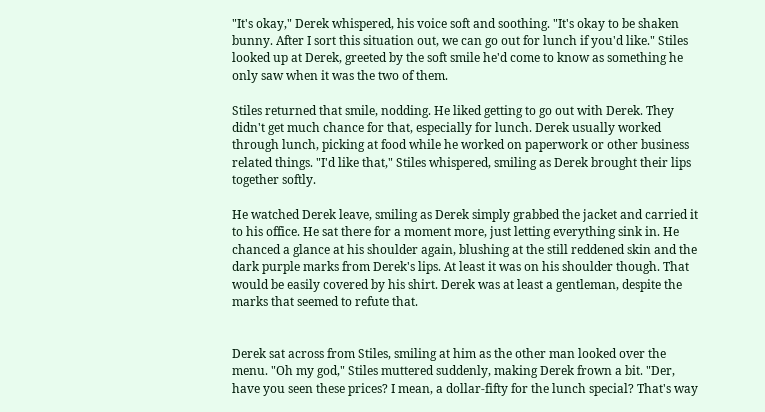"It's okay," Derek whispered, his voice soft and soothing. "It's okay to be shaken bunny. After I sort this situation out, we can go out for lunch if you'd like." Stiles looked up at Derek, greeted by the soft smile he'd come to know as something he only saw when it was the two of them.

Stiles returned that smile, nodding. He liked getting to go out with Derek. They didn't get much chance for that, especially for lunch. Derek usually worked through lunch, picking at food while he worked on paperwork or other business related things. "I'd like that," Stiles whispered, smiling as Derek brought their lips together softly.

He watched Derek leave, smiling as Derek simply grabbed the jacket and carried it to his office. He sat there for a moment more, just letting everything sink in. He chanced a glance at his shoulder again, blushing at the still reddened skin and the dark purple marks from Derek's lips. At least it was on his shoulder though. That would be easily covered by his shirt. Derek was at least a gentleman, despite the marks that seemed to refute that.


Derek sat across from Stiles, smiling at him as the other man looked over the menu. "Oh my god," Stiles muttered suddenly, making Derek frown a bit. "Der, have you seen these prices? I mean, a dollar-fifty for the lunch special? That's way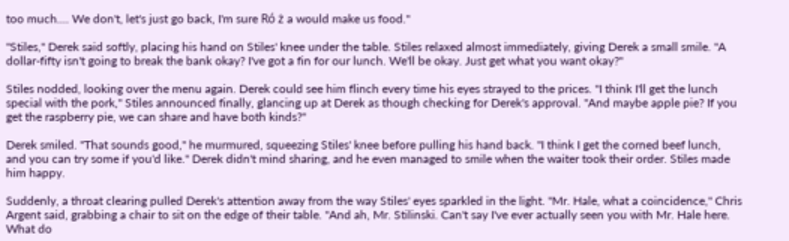too much.... We don't, let's just go back, I'm sure Ró ż a would make us food."

"Stiles," Derek said softly, placing his hand on Stiles' knee under the table. Stiles relaxed almost immediately, giving Derek a small smile. "A dollar-fifty isn't going to break the bank okay? I've got a fin for our lunch. We'll be okay. Just get what you want okay?"

Stiles nodded, looking over the menu again. Derek could see him flinch every time his eyes strayed to the prices. "I think I'll get the lunch special with the pork," Stiles announced finally, glancing up at Derek as though checking for Derek's approval. "And maybe apple pie? If you get the raspberry pie, we can share and have both kinds?"

Derek smiled. "That sounds good," he murmured, squeezing Stiles' knee before pulling his hand back. "I think I get the corned beef lunch, and you can try some if you'd like." Derek didn't mind sharing, and he even managed to smile when the waiter took their order. Stiles made him happy.

Suddenly, a throat clearing pulled Derek's attention away from the way Stiles' eyes sparkled in the light. "Mr. Hale, what a coincidence," Chris Argent said, grabbing a chair to sit on the edge of their table. "And ah, Mr. Stilinski. Can't say I've ever actually seen you with Mr. Hale here. What do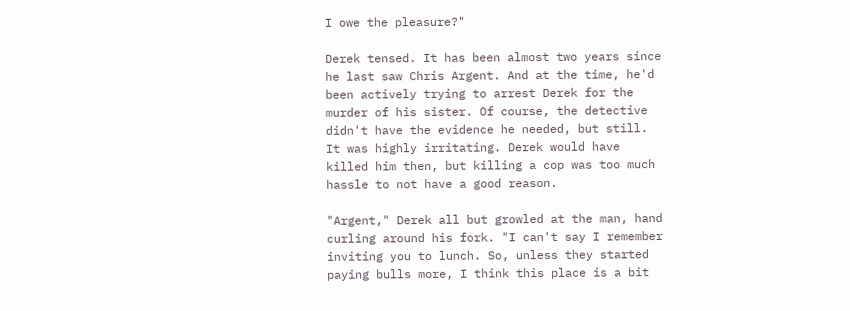I owe the pleasure?"

Derek tensed. It has been almost two years since he last saw Chris Argent. And at the time, he'd been actively trying to arrest Derek for the murder of his sister. Of course, the detective didn't have the evidence he needed, but still. It was highly irritating. Derek would have killed him then, but killing a cop was too much hassle to not have a good reason.

"Argent," Derek all but growled at the man, hand curling around his fork. "I can't say I remember inviting you to lunch. So, unless they started paying bulls more, I think this place is a bit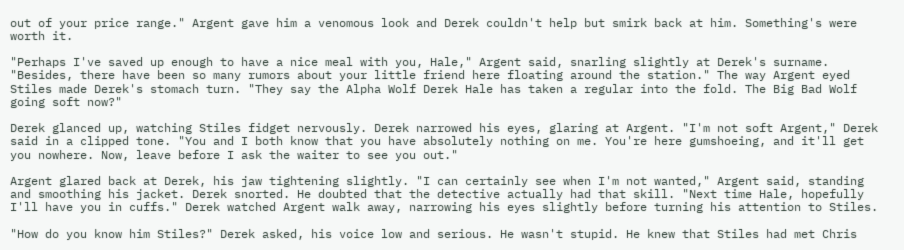out of your price range." Argent gave him a venomous look and Derek couldn't help but smirk back at him. Something's were worth it.

"Perhaps I've saved up enough to have a nice meal with you, Hale," Argent said, snarling slightly at Derek's surname. "Besides, there have been so many rumors about your little friend here floating around the station." The way Argent eyed Stiles made Derek's stomach turn. "They say the Alpha Wolf Derek Hale has taken a regular into the fold. The Big Bad Wolf going soft now?"

Derek glanced up, watching Stiles fidget nervously. Derek narrowed his eyes, glaring at Argent. "I'm not soft Argent," Derek said in a clipped tone. "You and I both know that you have absolutely nothing on me. You're here gumshoeing, and it'll get you nowhere. Now, leave before I ask the waiter to see you out."

Argent glared back at Derek, his jaw tightening slightly. "I can certainly see when I'm not wanted," Argent said, standing and smoothing his jacket. Derek snorted. He doubted that the detective actually had that skill. "Next time Hale, hopefully I'll have you in cuffs." Derek watched Argent walk away, narrowing his eyes slightly before turning his attention to Stiles.

"How do you know him Stiles?" Derek asked, his voice low and serious. He wasn't stupid. He knew that Stiles had met Chris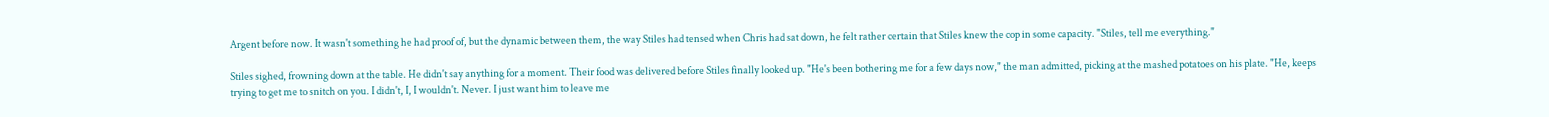Argent before now. It wasn't something he had proof of, but the dynamic between them, the way Stiles had tensed when Chris had sat down, he felt rather certain that Stiles knew the cop in some capacity. "Stiles, tell me everything."

Stiles sighed, frowning down at the table. He didn't say anything for a moment. Their food was delivered before Stiles finally looked up. "He's been bothering me for a few days now," the man admitted, picking at the mashed potatoes on his plate. "He, keeps trying to get me to snitch on you. I didn't, I, I wouldn't. Never. I just want him to leave me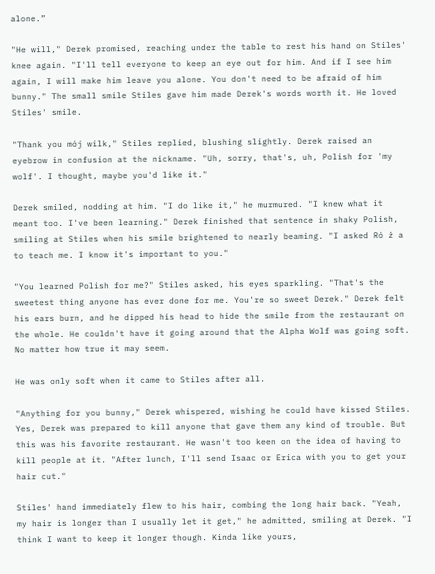alone.”

"He will," Derek promised, reaching under the table to rest his hand on Stiles' knee again. "I'll tell everyone to keep an eye out for him. And if I see him again, I will make him leave you alone. You don't need to be afraid of him bunny." The small smile Stiles gave him made Derek's words worth it. He loved Stiles' smile.

"Thank you mój wilk," Stiles replied, blushing slightly. Derek raised an eyebrow in confusion at the nickname. "Uh, sorry, that's, uh, Polish for 'my wolf'. I thought, maybe you'd like it."

Derek smiled, nodding at him. "I do like it," he murmured. "I knew what it meant too. I've been learning." Derek finished that sentence in shaky Polish, smiling at Stiles when his smile brightened to nearly beaming. "I asked Ró ż a to teach me. I know it's important to you."

"You learned Polish for me?" Stiles asked, his eyes sparkling. "That's the sweetest thing anyone has ever done for me. You're so sweet Derek." Derek felt his ears burn, and he dipped his head to hide the smile from the restaurant on the whole. He couldn't have it going around that the Alpha Wolf was going soft. No matter how true it may seem.

He was only soft when it came to Stiles after all.

"Anything for you bunny," Derek whispered, wishing he could have kissed Stiles. Yes, Derek was prepared to kill anyone that gave them any kind of trouble. But this was his favorite restaurant. He wasn't too keen on the idea of having to kill people at it. "After lunch, I'll send Isaac or Erica with you to get your hair cut."

Stiles' hand immediately flew to his hair, combing the long hair back. "Yeah, my hair is longer than I usually let it get," he admitted, smiling at Derek. "I think I want to keep it longer though. Kinda like yours,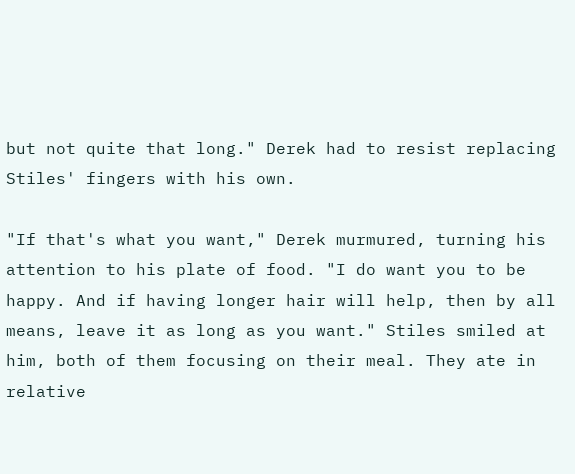but not quite that long." Derek had to resist replacing Stiles' fingers with his own.

"If that's what you want," Derek murmured, turning his attention to his plate of food. "I do want you to be happy. And if having longer hair will help, then by all means, leave it as long as you want." Stiles smiled at him, both of them focusing on their meal. They ate in relative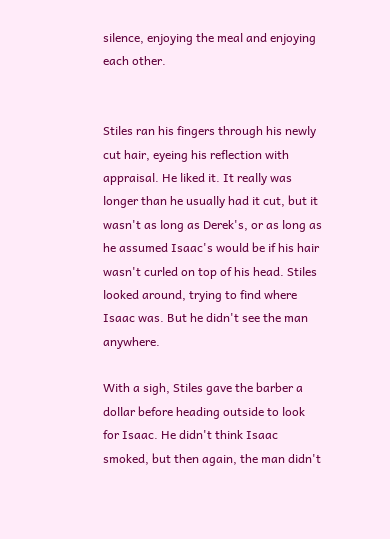silence, enjoying the meal and enjoying each other.


Stiles ran his fingers through his newly cut hair, eyeing his reflection with appraisal. He liked it. It really was longer than he usually had it cut, but it wasn't as long as Derek's, or as long as he assumed Isaac's would be if his hair wasn't curled on top of his head. Stiles looked around, trying to find where Isaac was. But he didn't see the man anywhere.

With a sigh, Stiles gave the barber a dollar before heading outside to look for Isaac. He didn't think Isaac smoked, but then again, the man didn't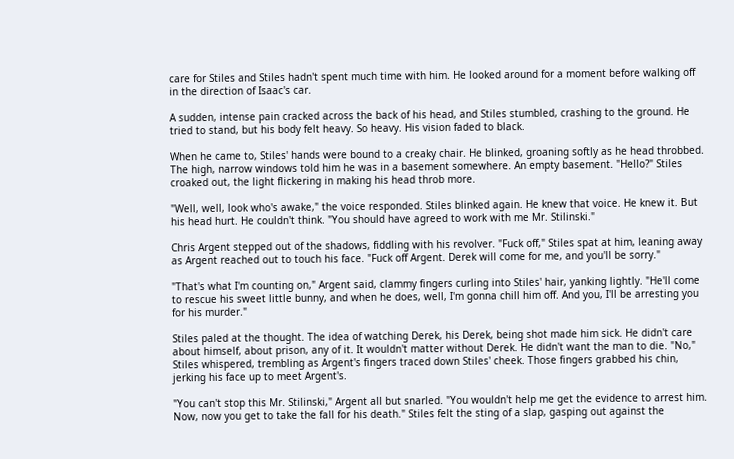care for Stiles and Stiles hadn't spent much time with him. He looked around for a moment before walking off in the direction of Isaac's car.

A sudden, intense pain cracked across the back of his head, and Stiles stumbled, crashing to the ground. He tried to stand, but his body felt heavy. So heavy. His vision faded to black.

When he came to, Stiles' hands were bound to a creaky chair. He blinked, groaning softly as he head throbbed. The high, narrow windows told him he was in a basement somewhere. An empty basement. "Hello?" Stiles croaked out, the light flickering in making his head throb more.

"Well, well, look who's awake," the voice responded. Stiles blinked again. He knew that voice. He knew it. But his head hurt. He couldn't think. "You should have agreed to work with me Mr. Stilinski."

Chris Argent stepped out of the shadows, fiddling with his revolver. "Fuck off," Stiles spat at him, leaning away as Argent reached out to touch his face. "Fuck off Argent. Derek will come for me, and you'll be sorry."

"That's what I'm counting on," Argent said, clammy fingers curling into Stiles' hair, yanking lightly. "He'll come to rescue his sweet little bunny, and when he does, well, I'm gonna chill him off. And you, I'll be arresting you for his murder."

Stiles paled at the thought. The idea of watching Derek, his Derek, being shot made him sick. He didn't care about himself, about prison, any of it. It wouldn't matter without Derek. He didn't want the man to die. "No," Stiles whispered, trembling as Argent's fingers traced down Stiles' cheek. Those fingers grabbed his chin, jerking his face up to meet Argent's.

"You can't stop this Mr. Stilinski," Argent all but snarled. "You wouldn't help me get the evidence to arrest him. Now, now you get to take the fall for his death." Stiles felt the sting of a slap, gasping out against the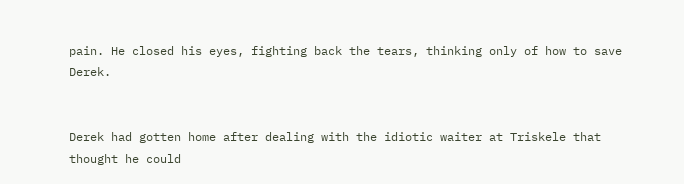pain. He closed his eyes, fighting back the tears, thinking only of how to save Derek.


Derek had gotten home after dealing with the idiotic waiter at Triskele that thought he could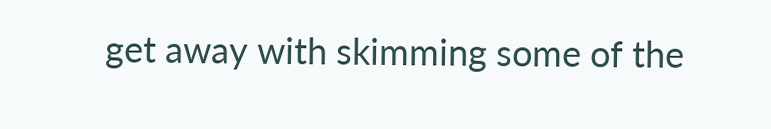get away with skimming some of the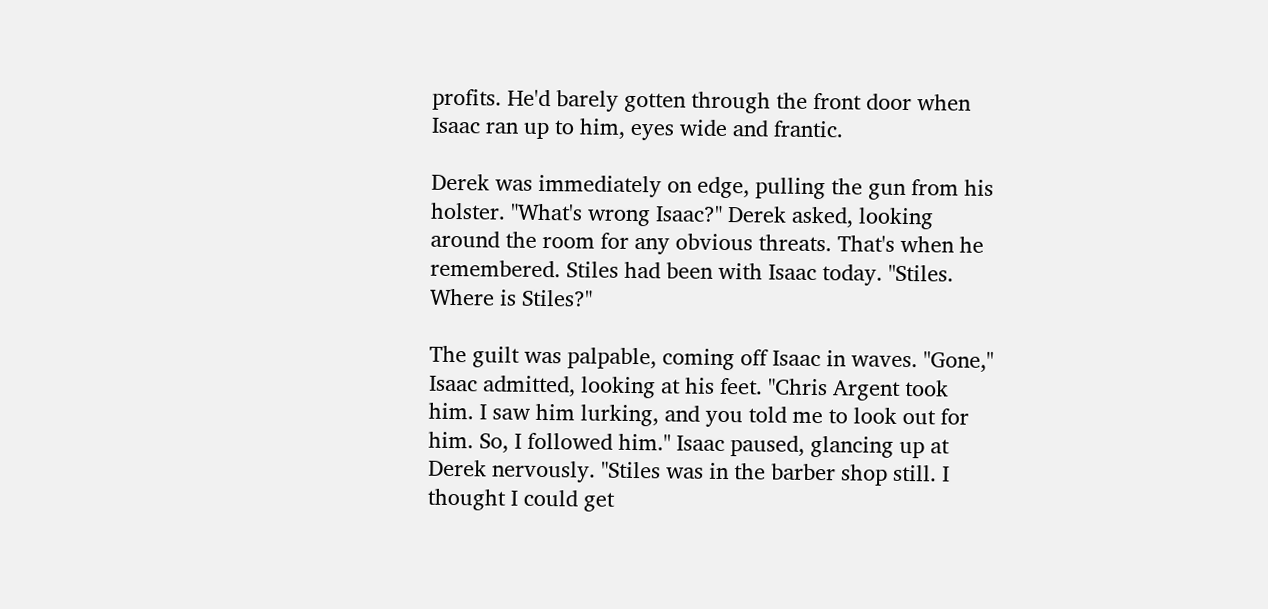profits. He'd barely gotten through the front door when Isaac ran up to him, eyes wide and frantic.

Derek was immediately on edge, pulling the gun from his holster. "What's wrong Isaac?" Derek asked, looking around the room for any obvious threats. That's when he remembered. Stiles had been with Isaac today. "Stiles. Where is Stiles?"

The guilt was palpable, coming off Isaac in waves. "Gone," Isaac admitted, looking at his feet. "Chris Argent took him. I saw him lurking, and you told me to look out for him. So, I followed him." Isaac paused, glancing up at Derek nervously. "Stiles was in the barber shop still. I thought I could get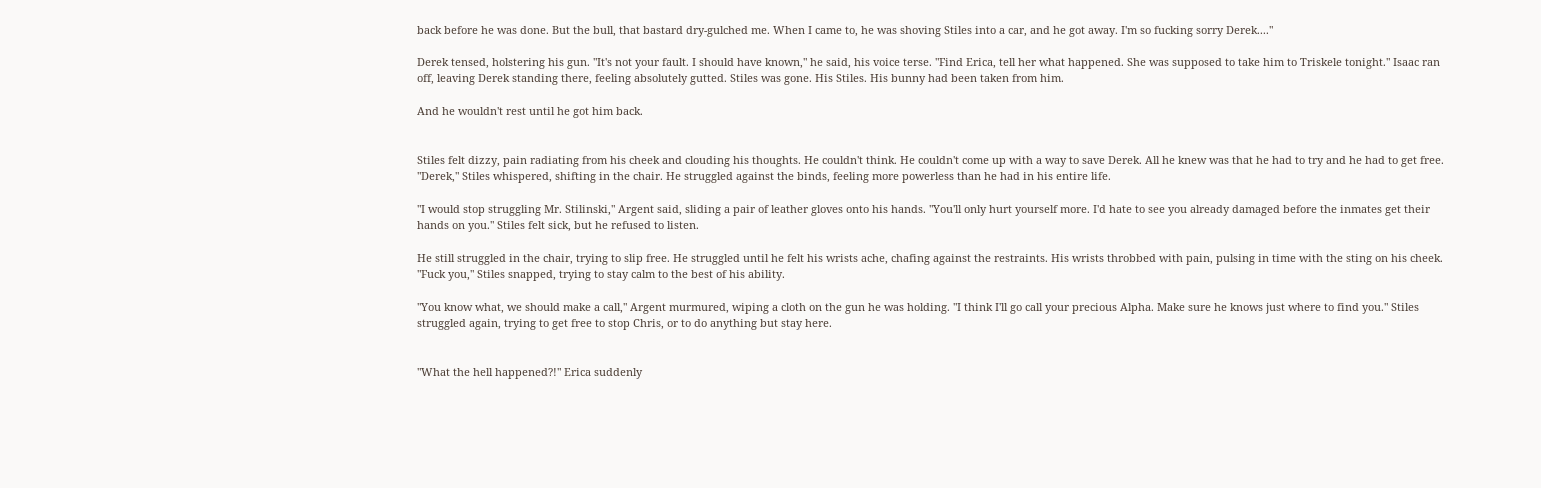back before he was done. But the bull, that bastard dry-gulched me. When I came to, he was shoving Stiles into a car, and he got away. I'm so fucking sorry Derek...."

Derek tensed, holstering his gun. "It's not your fault. I should have known," he said, his voice terse. "Find Erica, tell her what happened. She was supposed to take him to Triskele tonight." Isaac ran off, leaving Derek standing there, feeling absolutely gutted. Stiles was gone. His Stiles. His bunny had been taken from him.

And he wouldn't rest until he got him back.


Stiles felt dizzy, pain radiating from his cheek and clouding his thoughts. He couldn't think. He couldn't come up with a way to save Derek. All he knew was that he had to try and he had to get free. "Derek," Stiles whispered, shifting in the chair. He struggled against the binds, feeling more powerless than he had in his entire life.

"I would stop struggling Mr. Stilinski," Argent said, sliding a pair of leather gloves onto his hands. "You'll only hurt yourself more. I'd hate to see you already damaged before the inmates get their hands on you." Stiles felt sick, but he refused to listen.

He still struggled in the chair, trying to slip free. He struggled until he felt his wrists ache, chafing against the restraints. His wrists throbbed with pain, pulsing in time with the sting on his cheek. "Fuck you," Stiles snapped, trying to stay calm to the best of his ability.

"You know what, we should make a call," Argent murmured, wiping a cloth on the gun he was holding. "I think I'll go call your precious Alpha. Make sure he knows just where to find you." Stiles struggled again, trying to get free to stop Chris, or to do anything but stay here.


"What the hell happened?!" Erica suddenly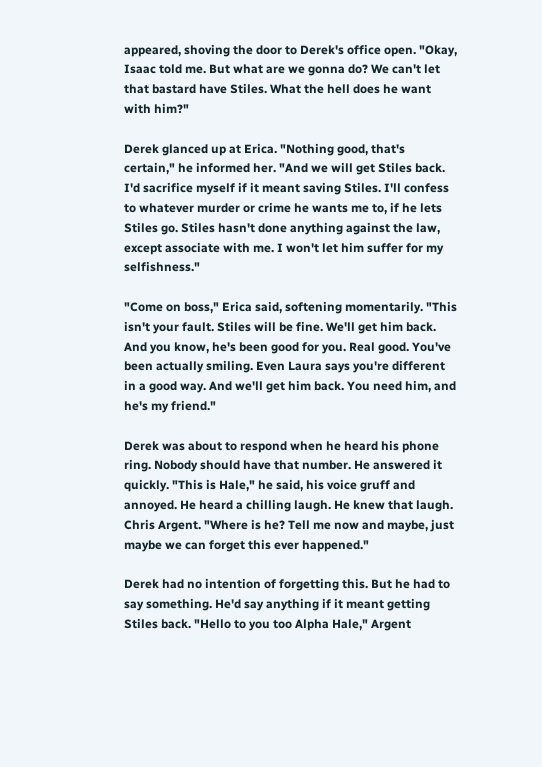appeared, shoving the door to Derek's office open. "Okay, Isaac told me. But what are we gonna do? We can't let that bastard have Stiles. What the hell does he want with him?"

Derek glanced up at Erica. "Nothing good, that's certain," he informed her. "And we will get Stiles back. I'd sacrifice myself if it meant saving Stiles. I'll confess to whatever murder or crime he wants me to, if he lets Stiles go. Stiles hasn't done anything against the law, except associate with me. I won't let him suffer for my selfishness."

"Come on boss," Erica said, softening momentarily. "This isn't your fault. Stiles will be fine. We'll get him back. And you know, he's been good for you. Real good. You've been actually smiling. Even Laura says you're different in a good way. And we'll get him back. You need him, and he's my friend."

Derek was about to respond when he heard his phone ring. Nobody should have that number. He answered it quickly. "This is Hale," he said, his voice gruff and annoyed. He heard a chilling laugh. He knew that laugh. Chris Argent. "Where is he? Tell me now and maybe, just maybe we can forget this ever happened."

Derek had no intention of forgetting this. But he had to say something. He'd say anything if it meant getting Stiles back. "Hello to you too Alpha Hale," Argent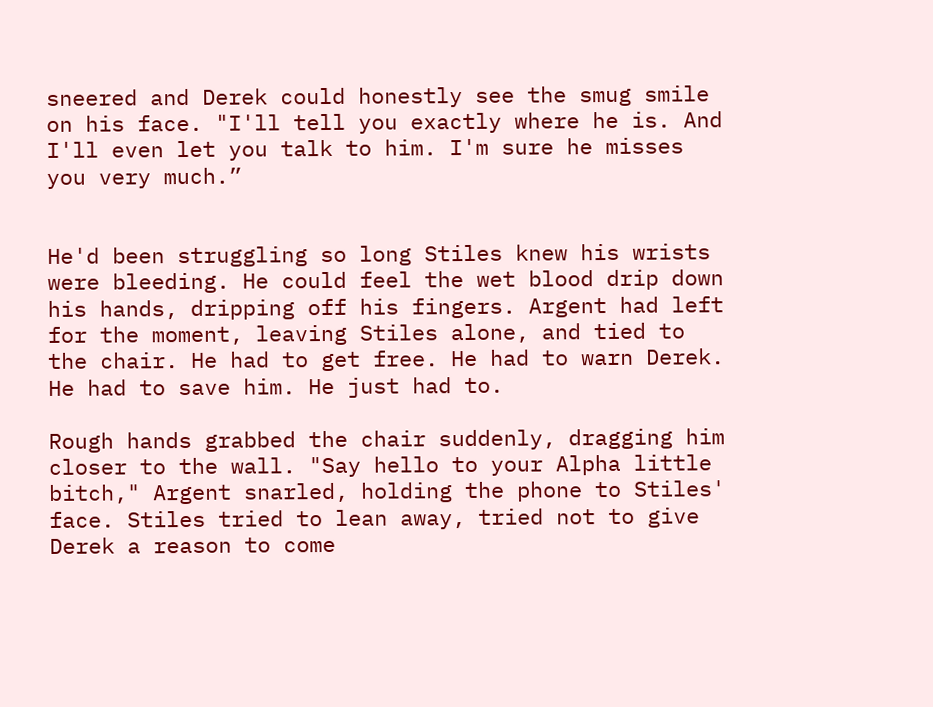sneered and Derek could honestly see the smug smile on his face. "I'll tell you exactly where he is. And I'll even let you talk to him. I'm sure he misses you very much.”


He'd been struggling so long Stiles knew his wrists were bleeding. He could feel the wet blood drip down his hands, dripping off his fingers. Argent had left for the moment, leaving Stiles alone, and tied to the chair. He had to get free. He had to warn Derek. He had to save him. He just had to.

Rough hands grabbed the chair suddenly, dragging him closer to the wall. "Say hello to your Alpha little bitch," Argent snarled, holding the phone to Stiles' face. Stiles tried to lean away, tried not to give Derek a reason to come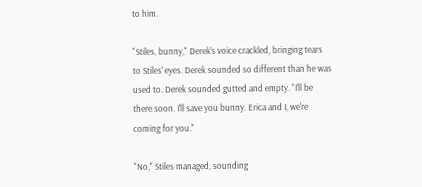to him.

"Stiles, bunny," Derek's voice crackled, bringing tears to Stiles' eyes. Derek sounded so different than he was used to. Derek sounded gutted and empty. "I'll be there soon. I'll save you bunny. Erica and I, we're coming for you."

"No," Stiles managed, sounding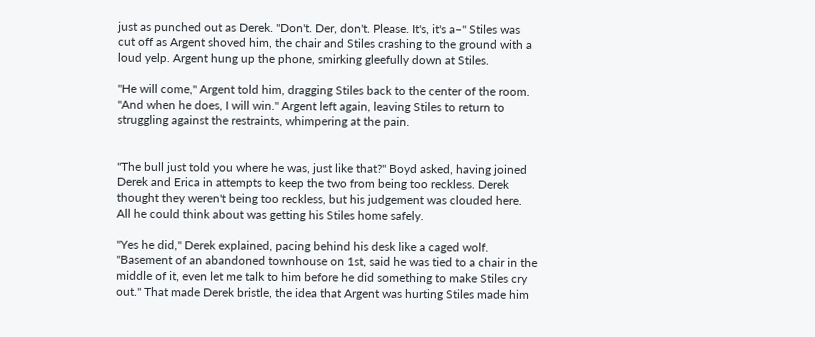just as punched out as Derek. "Don't. Der, don't. Please. It's, it's a–" Stiles was cut off as Argent shoved him, the chair and Stiles crashing to the ground with a loud yelp. Argent hung up the phone, smirking gleefully down at Stiles.

"He will come," Argent told him, dragging Stiles back to the center of the room. "And when he does, I will win." Argent left again, leaving Stiles to return to struggling against the restraints, whimpering at the pain.


"The bull just told you where he was, just like that?" Boyd asked, having joined Derek and Erica in attempts to keep the two from being too reckless. Derek thought they weren't being too reckless, but his judgement was clouded here. All he could think about was getting his Stiles home safely.

"Yes he did," Derek explained, pacing behind his desk like a caged wolf. "Basement of an abandoned townhouse on 1st, said he was tied to a chair in the middle of it, even let me talk to him before he did something to make Stiles cry out." That made Derek bristle, the idea that Argent was hurting Stiles made him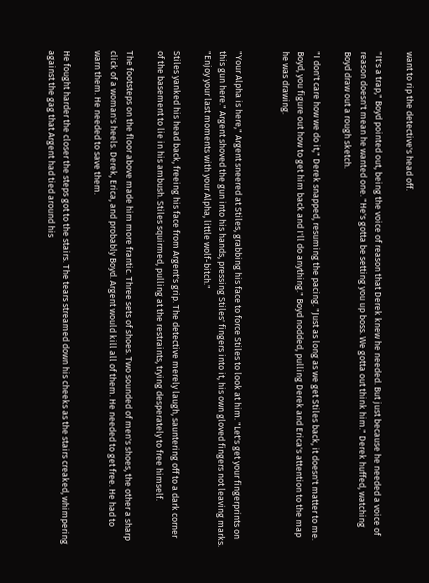want to rip the detective's head off.

"It's a trap," Boyd pointed out, being the voice of reason that Derek knew he needed. But just because he needed a voice of reason doesn't mean he wanted one. "He's gotta be setting you up boss. We gotta out think him." Derek huffed, watching Boyd draw out a rough sketch.

"I don't care how we do it," Derek snapped, resuming the pacing. "Just as long as we get Stiles back, it doesn't matter to me. Boyd, you figure out how to get him back and I'll do anything." Boyd nodded, pulling Derek and Erica's attention to the map he was drawing.


"Your Alpha is here," Argent sneered at Stiles, grabbing his face to force Stiles to look at him. "Let's get your fingerprints on this gun here." Argent shoved the gun into his hands, pressing Stiles' fingers into it, his own gloved fingers not leaving marks. "Enjoy your last moments with your Alpha, little wolf-bitch."

Stiles yanked his head back, freeing his face from Argent's grip. The detective merely laugh, sauntering off to a dark corner of the basement to lie in his ambush. Stiles squirmed, pulling at the restraints, trying desperately to free himself.

The footsteps on the floor above made him more frantic. Three sets of shoes. Two sounded of men's shoes, the other a sharp click of a woman's heels. Derek, Erica, and probably Boyd. Argent would kill all of them. He needed to get free. He had to warn them. He needed to save them.

He fought harder the closer the steps got to the stairs. The tears streamed down his cheeks as the stairs creaked, whimpering against the gag that Argent had tied around his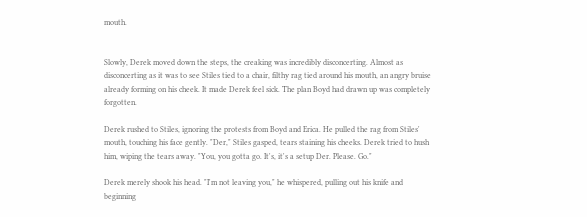mouth.


Slowly, Derek moved down the steps, the creaking was incredibly disconcerting. Almost as disconcerting as it was to see Stiles tied to a chair, filthy rag tied around his mouth, an angry bruise already forming on his cheek. It made Derek feel sick. The plan Boyd had drawn up was completely forgotten.

Derek rushed to Stiles, ignoring the protests from Boyd and Erica. He pulled the rag from Stiles' mouth, touching his face gently. "Der," Stiles gasped, tears staining his cheeks. Derek tried to hush him, wiping the tears away. "You, you gotta go. It's, it's a setup Der. Please. Go."

Derek merely shook his head. "I'm not leaving you," he whispered, pulling out his knife and beginning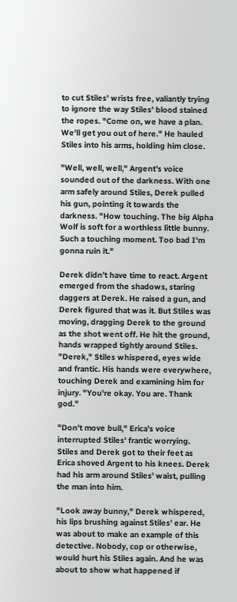to cut Stiles' wrists free, valiantly trying to ignore the way Stiles' blood stained the ropes. "Come on, we have a plan. We'll get you out of here." He hauled Stiles into his arms, holding him close.

"Well, well, well," Argent's voice sounded out of the darkness. With one arm safely around Stiles, Derek pulled his gun, pointing it towards the darkness. "How touching. The big Alpha Wolf is soft for a worthless little bunny. Such a touching moment. Too bad I'm gonna ruin it."

Derek didn't have time to react. Argent emerged from the shadows, staring daggers at Derek. He raised a gun, and Derek figured that was it. But Stiles was moving, dragging Derek to the ground as the shot went off. He hit the ground, hands wrapped tightly around Stiles. "Derek," Stiles whispered, eyes wide and frantic. His hands were everywhere, touching Derek and examining him for injury. "You're okay. You are. Thank god."

"Don't move bull," Erica's voice interrupted Stiles' frantic worrying. Stiles and Derek got to their feet as Erica shoved Argent to his knees. Derek had his arm around Stiles' waist, pulling the man into him.

"Look away bunny," Derek whispered, his lips brushing against Stiles' ear. He was about to make an example of this detective. Nobody, cop or otherwise, would hurt his Stiles again. And he was about to show what happened if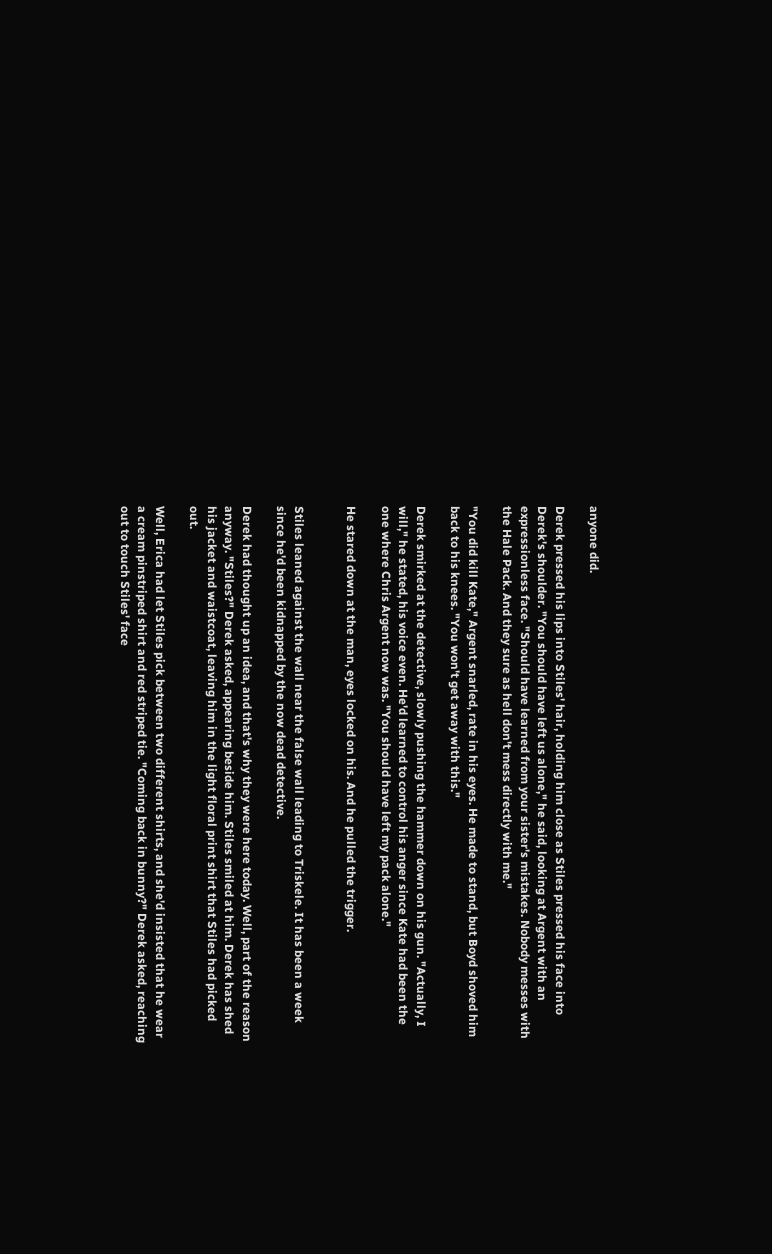anyone did.

Derek pressed his lips into Stiles' hair, holding him close as Stiles pressed his face into Derek's shoulder. "You should have left us alone," he said, looking at Argent with an expressionless face. "Should have learned from your sister's mistakes. Nobody messes with the Hale Pack. And they sure as hell don't mess directly with me."

"You did kill Kate," Argent snarled, rate in his eyes. He made to stand, but Boyd shoved him back to his knees. "You won't get away with this."

Derek smirked at the detective, slowly pushing the hammer down on his gun. "Actually, I will," he stated, his voice even. He'd learned to control his anger since Kate had been the one where Chris Argent now was. "You should have left my pack alone."

He stared down at the man, eyes locked on his. And he pulled the trigger.


Stiles leaned against the wall near the false wall leading to Triskele. It has been a week since he'd been kidnapped by the now dead detective.

Derek had thought up an idea, and that's why they were here today. Well, part of the reason anyway. "Stiles?" Derek asked, appearing beside him. Stiles smiled at him. Derek has shed his jacket and waistcoat, leaving him in the light floral print shirt that Stiles had picked out.

Well, Erica had let Stiles pick between two different shirts, and she'd insisted that he wear a cream pinstriped shirt and red striped tie. "Coming back in bunny?" Derek asked, reaching out to touch Stiles' face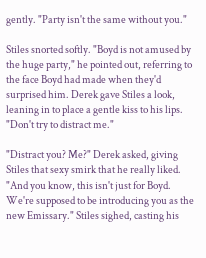gently. "Party isn't the same without you."

Stiles snorted softly. "Boyd is not amused by the huge party," he pointed out, referring to the face Boyd had made when they'd surprised him. Derek gave Stiles a look, leaning in to place a gentle kiss to his lips. "Don't try to distract me."

"Distract you? Me?" Derek asked, giving Stiles that sexy smirk that he really liked. "And you know, this isn't just for Boyd. We're supposed to be introducing you as the new Emissary." Stiles sighed, casting his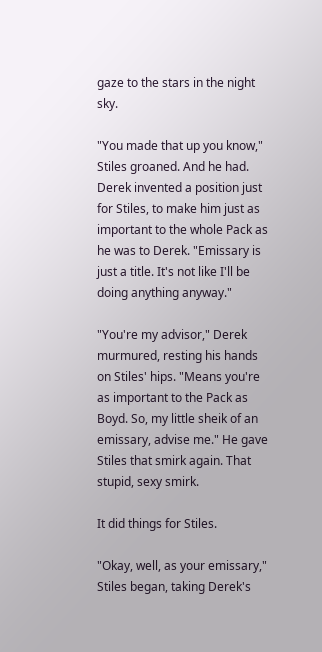gaze to the stars in the night sky.

"You made that up you know," Stiles groaned. And he had. Derek invented a position just for Stiles, to make him just as important to the whole Pack as he was to Derek. "Emissary is just a title. It's not like I'll be doing anything anyway."

"You're my advisor," Derek murmured, resting his hands on Stiles' hips. "Means you're as important to the Pack as Boyd. So, my little sheik of an emissary, advise me." He gave Stiles that smirk again. That stupid, sexy smirk.

It did things for Stiles.

"Okay, well, as your emissary," Stiles began, taking Derek's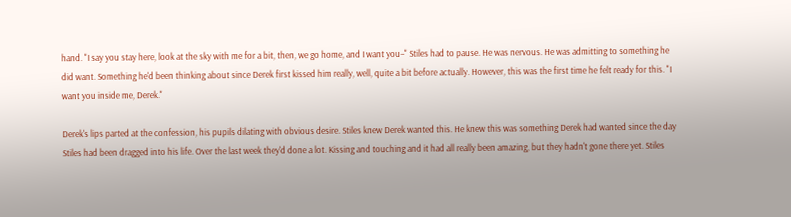hand. "I say you stay here, look at the sky with me for a bit, then, we go home, and I want you–" Stiles had to pause. He was nervous. He was admitting to something he did want. Something he'd been thinking about since Derek first kissed him really, well, quite a bit before actually. However, this was the first time he felt ready for this. "I want you inside me, Derek."

Derek's lips parted at the confession, his pupils dilating with obvious desire. Stiles knew Derek wanted this. He knew this was something Derek had wanted since the day Stiles had been dragged into his life. Over the last week they'd done a lot. Kissing and touching and it had all really been amazing, but they hadn't gone there yet. Stiles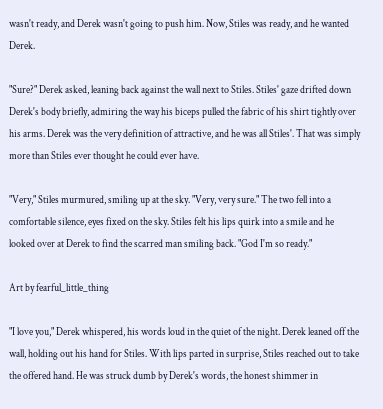wasn't ready, and Derek wasn't going to push him. Now, Stiles was ready, and he wanted Derek.

"Sure?" Derek asked, leaning back against the wall next to Stiles. Stiles' gaze drifted down Derek's body briefly, admiring the way his biceps pulled the fabric of his shirt tightly over his arms. Derek was the very definition of attractive, and he was all Stiles'. That was simply more than Stiles ever thought he could ever have.

"Very," Stiles murmured, smiling up at the sky. "Very, very sure." The two fell into a comfortable silence, eyes fixed on the sky. Stiles felt his lips quirk into a smile and he looked over at Derek to find the scarred man smiling back. "God I'm so ready."

Art by fearful_little_thing

"I love you," Derek whispered, his words loud in the quiet of the night. Derek leaned off the wall, holding out his hand for Stiles. With lips parted in surprise, Stiles reached out to take the offered hand. He was struck dumb by Derek's words, the honest shimmer in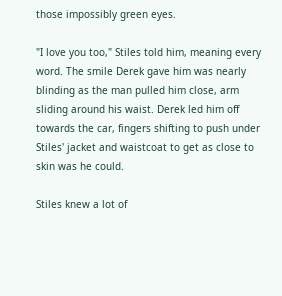those impossibly green eyes.

"I love you too," Stiles told him, meaning every word. The smile Derek gave him was nearly blinding as the man pulled him close, arm sliding around his waist. Derek led him off towards the car, fingers shifting to push under Stiles' jacket and waistcoat to get as close to skin was he could.

Stiles knew a lot of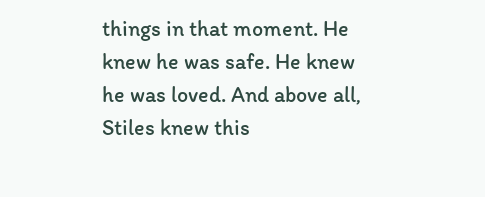things in that moment. He knew he was safe. He knew he was loved. And above all, Stiles knew this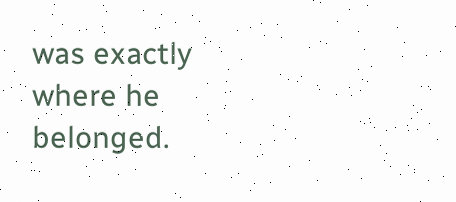was exactly where he belonged.